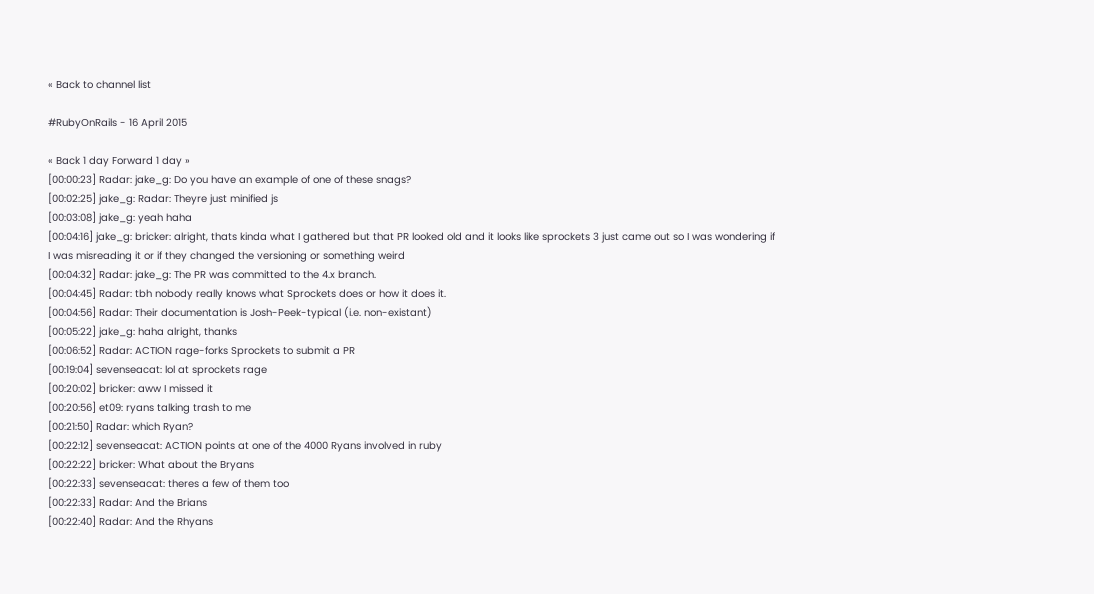« Back to channel list

#RubyOnRails - 16 April 2015

« Back 1 day Forward 1 day »
[00:00:23] Radar: jake_g: Do you have an example of one of these snags?
[00:02:25] jake_g: Radar: Theyre just minified js
[00:03:08] jake_g: yeah haha
[00:04:16] jake_g: bricker: alright, thats kinda what I gathered but that PR looked old and it looks like sprockets 3 just came out so I was wondering if I was misreading it or if they changed the versioning or something weird
[00:04:32] Radar: jake_g: The PR was committed to the 4.x branch.
[00:04:45] Radar: tbh nobody really knows what Sprockets does or how it does it.
[00:04:56] Radar: Their documentation is Josh-Peek-typical (i.e. non-existant)
[00:05:22] jake_g: haha alright, thanks
[00:06:52] Radar: ACTION rage-forks Sprockets to submit a PR
[00:19:04] sevenseacat: lol at sprockets rage
[00:20:02] bricker: aww I missed it
[00:20:56] et09: ryans talking trash to me
[00:21:50] Radar: which Ryan?
[00:22:12] sevenseacat: ACTION points at one of the 4000 Ryans involved in ruby
[00:22:22] bricker: What about the Bryans
[00:22:33] sevenseacat: theres a few of them too
[00:22:33] Radar: And the Brians
[00:22:40] Radar: And the Rhyans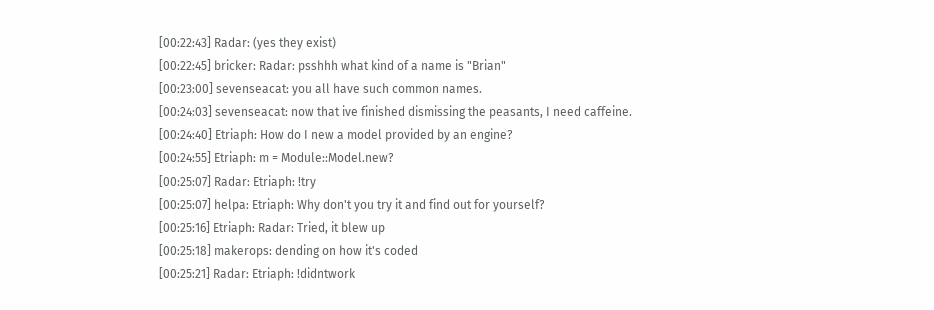[00:22:43] Radar: (yes they exist)
[00:22:45] bricker: Radar: psshhh what kind of a name is "Brian"
[00:23:00] sevenseacat: you all have such common names.
[00:24:03] sevenseacat: now that ive finished dismissing the peasants, I need caffeine.
[00:24:40] Etriaph: How do I new a model provided by an engine?
[00:24:55] Etriaph: m = Module::Model.new?
[00:25:07] Radar: Etriaph: !try
[00:25:07] helpa: Etriaph: Why don't you try it and find out for yourself?
[00:25:16] Etriaph: Radar: Tried, it blew up
[00:25:18] makerops: dending on how it's coded
[00:25:21] Radar: Etriaph: !didntwork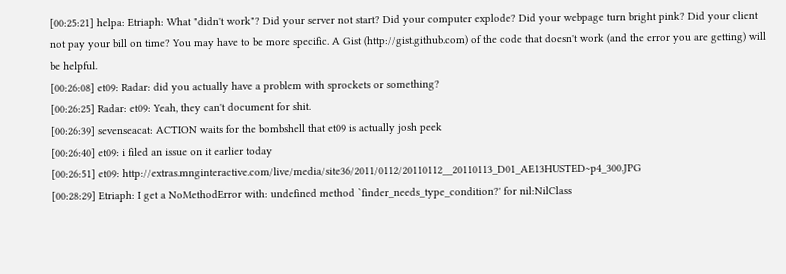[00:25:21] helpa: Etriaph: What "didn't work"? Did your server not start? Did your computer explode? Did your webpage turn bright pink? Did your client not pay your bill on time? You may have to be more specific. A Gist (http://gist.github.com) of the code that doesn't work (and the error you are getting) will be helpful.
[00:26:08] et09: Radar: did you actually have a problem with sprockets or something?
[00:26:25] Radar: et09: Yeah, they can't document for shit.
[00:26:39] sevenseacat: ACTION waits for the bombshell that et09 is actually josh peek
[00:26:40] et09: i filed an issue on it earlier today
[00:26:51] et09: http://extras.mnginteractive.com/live/media/site36/2011/0112/20110112__20110113_D01_AE13HUSTED~p4_300.JPG
[00:28:29] Etriaph: I get a NoMethodError with: undefined method `finder_needs_type_condition?' for nil:NilClass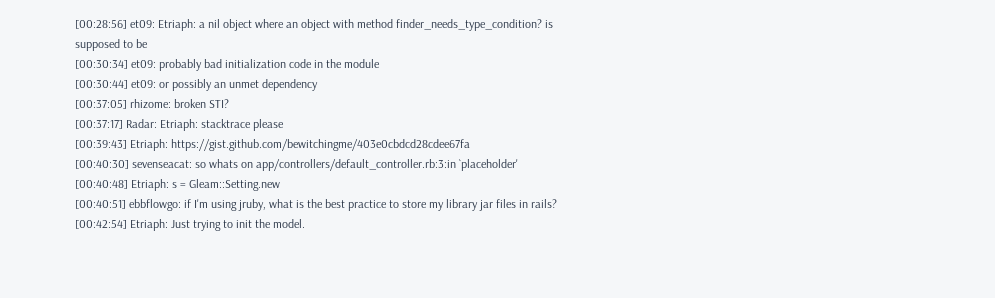[00:28:56] et09: Etriaph: a nil object where an object with method finder_needs_type_condition? is supposed to be
[00:30:34] et09: probably bad initialization code in the module
[00:30:44] et09: or possibly an unmet dependency
[00:37:05] rhizome: broken STI?
[00:37:17] Radar: Etriaph: stacktrace please
[00:39:43] Etriaph: https://gist.github.com/bewitchingme/403e0cbdcd28cdee67fa
[00:40:30] sevenseacat: so whats on app/controllers/default_controller.rb:3:in `placeholder'
[00:40:48] Etriaph: s = Gleam::Setting.new
[00:40:51] ebbflowgo: if I'm using jruby, what is the best practice to store my library jar files in rails?
[00:42:54] Etriaph: Just trying to init the model.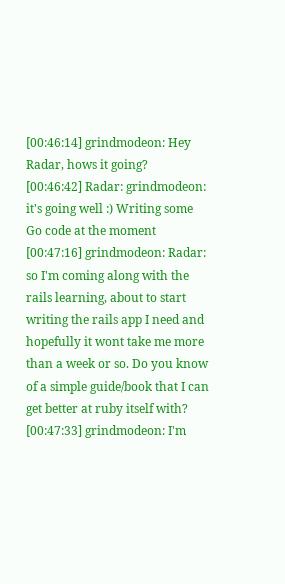[00:46:14] grindmodeon: Hey Radar, hows it going?
[00:46:42] Radar: grindmodeon: it's going well :) Writing some Go code at the moment
[00:47:16] grindmodeon: Radar: so I'm coming along with the rails learning, about to start writing the rails app I need and hopefully it wont take me more than a week or so. Do you know of a simple guide/book that I can get better at ruby itself with?
[00:47:33] grindmodeon: I'm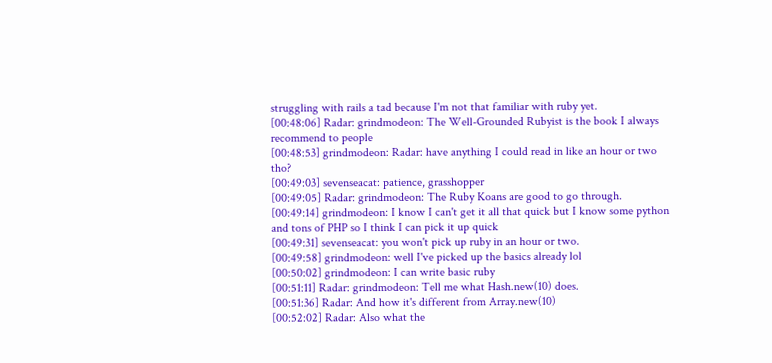struggling with rails a tad because I'm not that familiar with ruby yet.
[00:48:06] Radar: grindmodeon: The Well-Grounded Rubyist is the book I always recommend to people
[00:48:53] grindmodeon: Radar: have anything I could read in like an hour or two tho?
[00:49:03] sevenseacat: patience, grasshopper
[00:49:05] Radar: grindmodeon: The Ruby Koans are good to go through.
[00:49:14] grindmodeon: I know I can't get it all that quick but I know some python and tons of PHP so I think I can pick it up quick
[00:49:31] sevenseacat: you won't pick up ruby in an hour or two.
[00:49:58] grindmodeon: well I've picked up the basics already lol
[00:50:02] grindmodeon: I can write basic ruby
[00:51:11] Radar: grindmodeon: Tell me what Hash.new(10) does.
[00:51:36] Radar: And how it's different from Array.new(10)
[00:52:02] Radar: Also what the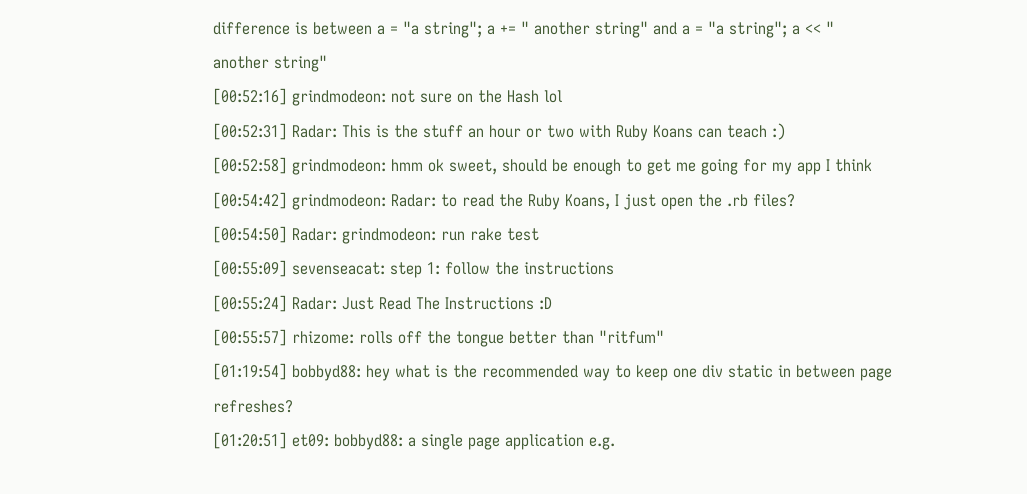difference is between a = "a string"; a += " another string" and a = "a string"; a << " another string"
[00:52:16] grindmodeon: not sure on the Hash lol
[00:52:31] Radar: This is the stuff an hour or two with Ruby Koans can teach :)
[00:52:58] grindmodeon: hmm ok sweet, should be enough to get me going for my app I think
[00:54:42] grindmodeon: Radar: to read the Ruby Koans, I just open the .rb files?
[00:54:50] Radar: grindmodeon: run rake test
[00:55:09] sevenseacat: step 1: follow the instructions
[00:55:24] Radar: Just Read The Instructions :D
[00:55:57] rhizome: rolls off the tongue better than "ritfum"
[01:19:54] bobbyd88: hey what is the recommended way to keep one div static in between page refreshes?
[01:20:51] et09: bobbyd88: a single page application e.g.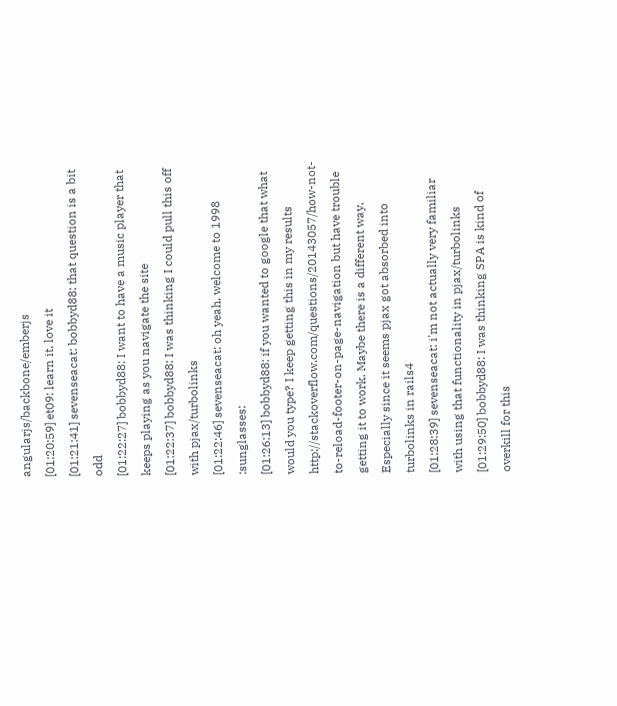angularjs/backbone/emberjs
[01:20:59] et09: learn it, love it
[01:21:41] sevenseacat: bobbyd88: that question is a bit odd
[01:22:27] bobbyd88: I want to have a music player that keeps playing as you navigate the site
[01:22:37] bobbyd88: I was thinking I could pull this off with pjax/turbolinks
[01:22:46] sevenseacat: oh yeah, welcome to 1998 :sunglasses:
[01:26:13] bobbyd88: if you wanted to google that what would you type? I keep getting this in my results http://stackoverflow.com/questions/20143057/how-not-to-reload-footer-on-page-navigation but have trouble getting it to work. Maybe there is a different way. Especially since it seems pjax got absorbed into turbolinks in rails4
[01:28:39] sevenseacat: i'm not actually very familiar with using that functionality in pjax/turbolinks
[01:29:50] bobbyd88: I was thinking SPA is kind of overkill for this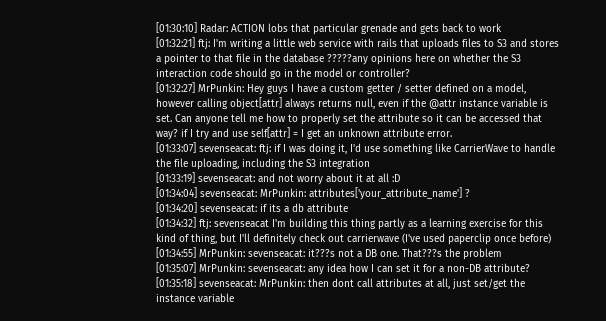[01:30:10] Radar: ACTION lobs that particular grenade and gets back to work
[01:32:21] ftj: I'm writing a little web service with rails that uploads files to S3 and stores a pointer to that file in the database ?????any opinions here on whether the S3 interaction code should go in the model or controller?
[01:32:27] MrPunkin: Hey guys I have a custom getter / setter defined on a model, however calling object[attr] always returns null, even if the @attr instance variable is set. Can anyone tell me how to properly set the attribute so it can be accessed that way? if I try and use self[attr] = I get an unknown attribute error.
[01:33:07] sevenseacat: ftj: if I was doing it, I'd use something like CarrierWave to handle the file uploading, including the S3 integration
[01:33:19] sevenseacat: and not worry about it at all :D
[01:34:04] sevenseacat: MrPunkin: attributes['your_attribute_name'] ?
[01:34:20] sevenseacat: if its a db attribute
[01:34:32] ftj: sevenseacat I'm building this thing partly as a learning exercise for this kind of thing, but I'll definitely check out carrierwave (I've used paperclip once before)
[01:34:55] MrPunkin: sevenseacat: it???s not a DB one. That???s the problem
[01:35:07] MrPunkin: sevenseacat: any idea how I can set it for a non-DB attribute?
[01:35:18] sevenseacat: MrPunkin: then dont call attributes at all, just set/get the instance variable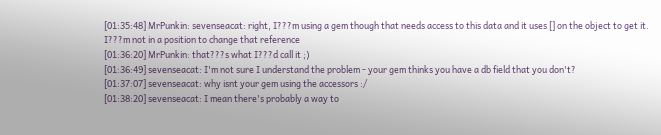[01:35:48] MrPunkin: sevenseacat: right, I???m using a gem though that needs access to this data and it uses [] on the object to get it. I???m not in a position to change that reference
[01:36:20] MrPunkin: that???s what I???d call it ;)
[01:36:49] sevenseacat: I'm not sure I understand the problem - your gem thinks you have a db field that you don't?
[01:37:07] sevenseacat: why isnt your gem using the accessors :/
[01:38:20] sevenseacat: I mean there's probably a way to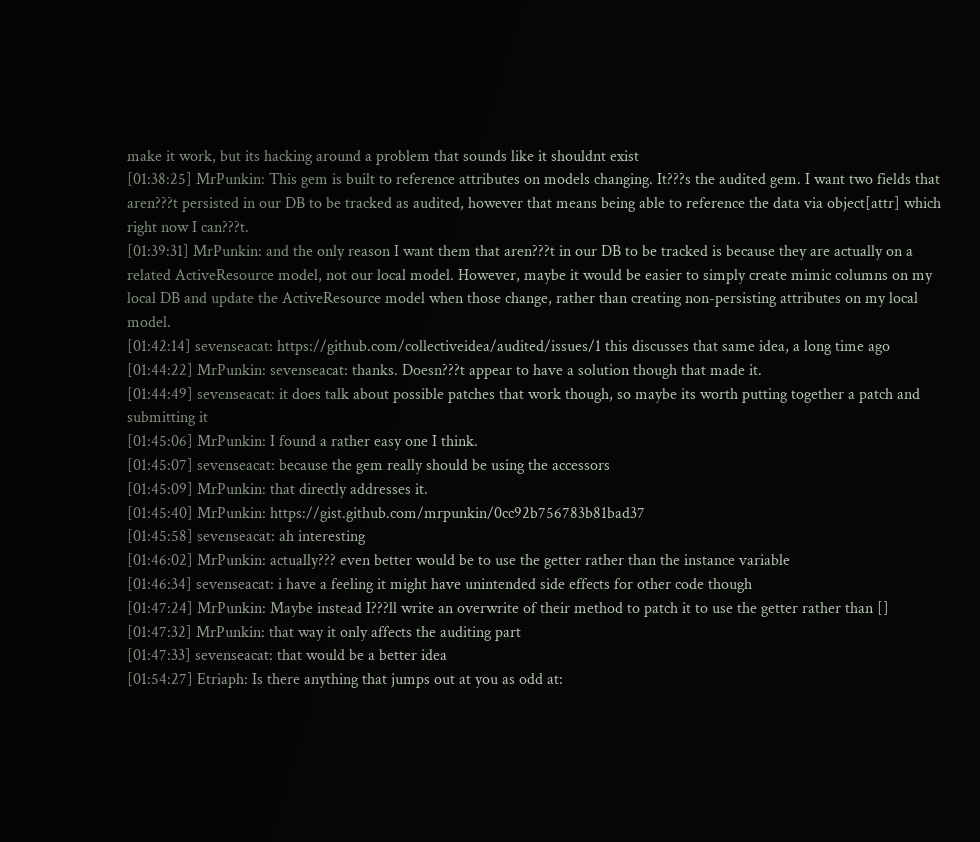make it work, but its hacking around a problem that sounds like it shouldnt exist
[01:38:25] MrPunkin: This gem is built to reference attributes on models changing. It???s the audited gem. I want two fields that aren???t persisted in our DB to be tracked as audited, however that means being able to reference the data via object[attr] which right now I can???t.
[01:39:31] MrPunkin: and the only reason I want them that aren???t in our DB to be tracked is because they are actually on a related ActiveResource model, not our local model. However, maybe it would be easier to simply create mimic columns on my local DB and update the ActiveResource model when those change, rather than creating non-persisting attributes on my local model.
[01:42:14] sevenseacat: https://github.com/collectiveidea/audited/issues/1 this discusses that same idea, a long time ago
[01:44:22] MrPunkin: sevenseacat: thanks. Doesn???t appear to have a solution though that made it.
[01:44:49] sevenseacat: it does talk about possible patches that work though, so maybe its worth putting together a patch and submitting it
[01:45:06] MrPunkin: I found a rather easy one I think.
[01:45:07] sevenseacat: because the gem really should be using the accessors
[01:45:09] MrPunkin: that directly addresses it.
[01:45:40] MrPunkin: https://gist.github.com/mrpunkin/0cc92b756783b81bad37
[01:45:58] sevenseacat: ah interesting
[01:46:02] MrPunkin: actually??? even better would be to use the getter rather than the instance variable
[01:46:34] sevenseacat: i have a feeling it might have unintended side effects for other code though
[01:47:24] MrPunkin: Maybe instead I???ll write an overwrite of their method to patch it to use the getter rather than []
[01:47:32] MrPunkin: that way it only affects the auditing part
[01:47:33] sevenseacat: that would be a better idea
[01:54:27] Etriaph: Is there anything that jumps out at you as odd at: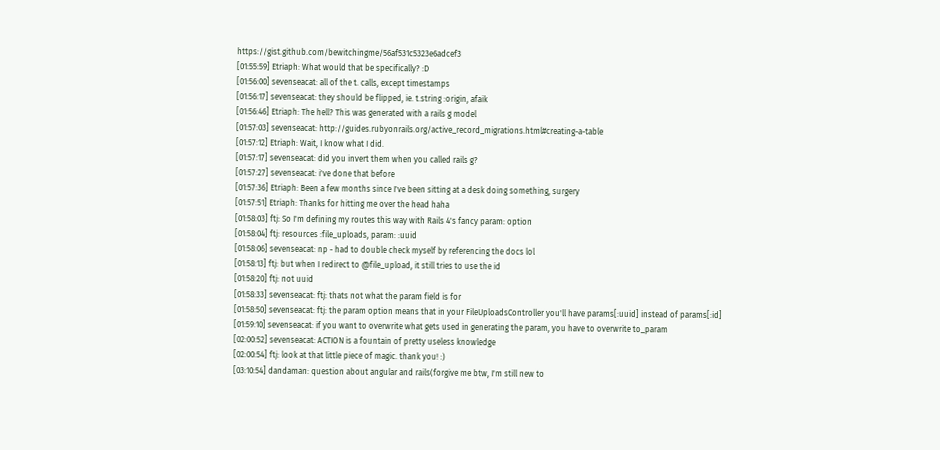https://gist.github.com/bewitchingme/56af531c5323e6adcef3
[01:55:59] Etriaph: What would that be specifically? :D
[01:56:00] sevenseacat: all of the t. calls, except timestamps
[01:56:17] sevenseacat: they should be flipped, ie. t.string :origin, afaik
[01:56:46] Etriaph: The hell? This was generated with a rails g model
[01:57:03] sevenseacat: http://guides.rubyonrails.org/active_record_migrations.html#creating-a-table
[01:57:12] Etriaph: Wait, I know what I did.
[01:57:17] sevenseacat: did you invert them when you called rails g?
[01:57:27] sevenseacat: i've done that before
[01:57:36] Etriaph: Been a few months since I've been sitting at a desk doing something, surgery
[01:57:51] Etriaph: Thanks for hitting me over the head haha
[01:58:03] ftj: So I'm defining my routes this way with Rails 4's fancy param: option
[01:58:04] ftj: resources :file_uploads, param: :uuid
[01:58:06] sevenseacat: np - had to double check myself by referencing the docs lol
[01:58:13] ftj: but when I redirect to @file_upload, it still tries to use the id
[01:58:20] ftj: not uuid
[01:58:33] sevenseacat: ftj: thats not what the param field is for
[01:58:50] sevenseacat: ftj: the param option means that in your FileUploadsController you'll have params[:uuid] instead of params[:id]
[01:59:10] sevenseacat: if you want to overwrite what gets used in generating the param, you have to overwrite to_param
[02:00:52] sevenseacat: ACTION is a fountain of pretty useless knowledge
[02:00:54] ftj: look at that little piece of magic. thank you! :)
[03:10:54] dandaman: question about angular and rails(forgive me btw, I'm still new to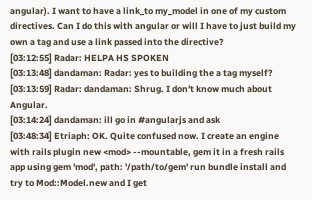angular). I want to have a link_to my_model in one of my custom directives. Can I do this with angular or will I have to just build my own a tag and use a link passed into the directive?
[03:12:55] Radar: HELPA HS SPOKEN
[03:13:48] dandaman: Radar: yes to building the a tag myself?
[03:13:59] Radar: dandaman: Shrug. I don't know much about Angular.
[03:14:24] dandaman: ill go in #angularjs and ask
[03:48:34] Etriaph: OK. Quite confused now. I create an engine with rails plugin new <mod> --mountable, gem it in a fresh rails app using gem 'mod', path: '/path/to/gem' run bundle install and try to Mod::Model.new and I get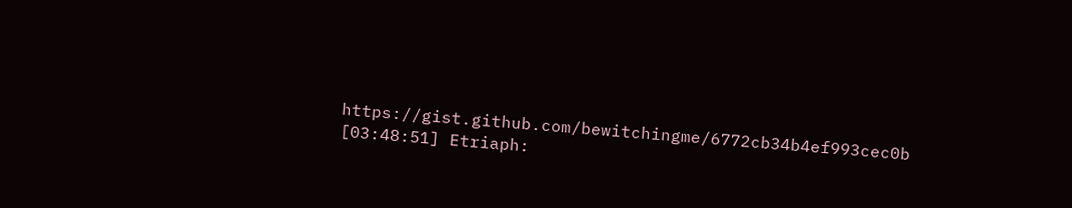https://gist.github.com/bewitchingme/6772cb34b4ef993cec0b
[03:48:51] Etriaph: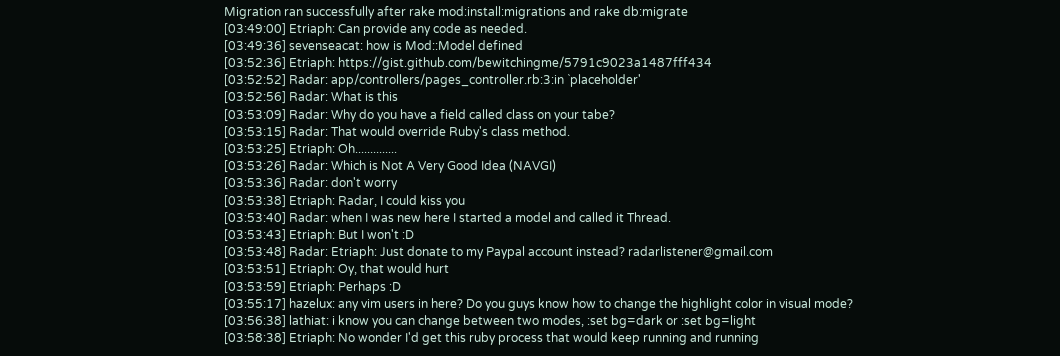Migration ran successfully after rake mod:install:migrations and rake db:migrate
[03:49:00] Etriaph: Can provide any code as needed.
[03:49:36] sevenseacat: how is Mod::Model defined
[03:52:36] Etriaph: https://gist.github.com/bewitchingme/5791c9023a1487fff434
[03:52:52] Radar: app/controllers/pages_controller.rb:3:in `placeholder'
[03:52:56] Radar: What is this
[03:53:09] Radar: Why do you have a field called class on your tabe?
[03:53:15] Radar: That would override Ruby's class method.
[03:53:25] Etriaph: Oh..............
[03:53:26] Radar: Which is Not A Very Good Idea (NAVGI)
[03:53:36] Radar: don't worry
[03:53:38] Etriaph: Radar, I could kiss you
[03:53:40] Radar: when I was new here I started a model and called it Thread.
[03:53:43] Etriaph: But I won't :D
[03:53:48] Radar: Etriaph: Just donate to my Paypal account instead? radarlistener@gmail.com
[03:53:51] Etriaph: Oy, that would hurt
[03:53:59] Etriaph: Perhaps :D
[03:55:17] hazelux: any vim users in here? Do you guys know how to change the highlight color in visual mode?
[03:56:38] lathiat: i know you can change between two modes, :set bg=dark or :set bg=light
[03:58:38] Etriaph: No wonder I'd get this ruby process that would keep running and running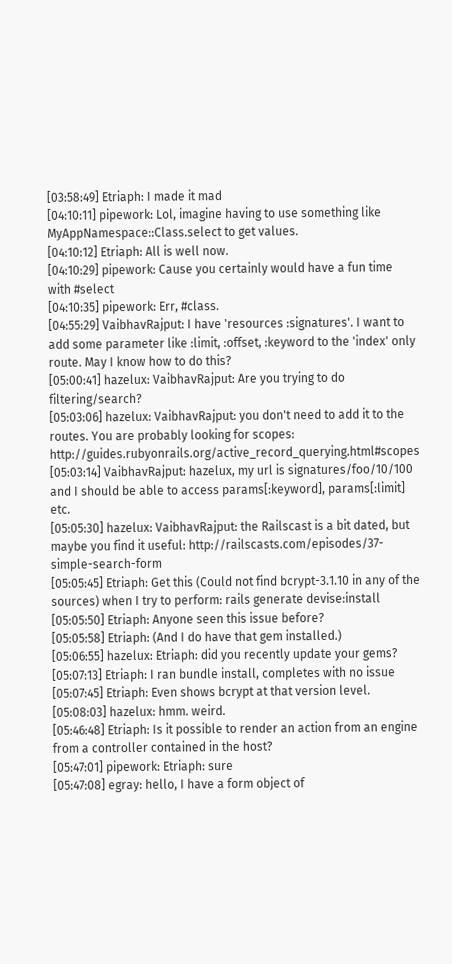[03:58:49] Etriaph: I made it mad
[04:10:11] pipework: Lol, imagine having to use something like MyAppNamespace::Class.select to get values.
[04:10:12] Etriaph: All is well now.
[04:10:29] pipework: Cause you certainly would have a fun time with #select
[04:10:35] pipework: Err, #class.
[04:55:29] VaibhavRajput: I have 'resources :signatures'. I want to add some parameter like :limit, :offset, :keyword to the 'index' only route. May I know how to do this?
[05:00:41] hazelux: VaibhavRajput: Are you trying to do filtering/search?
[05:03:06] hazelux: VaibhavRajput: you don't need to add it to the routes. You are probably looking for scopes: http://guides.rubyonrails.org/active_record_querying.html#scopes
[05:03:14] VaibhavRajput: hazelux, my url is signatures/foo/10/100 and I should be able to access params[:keyword], params[:limit] etc.
[05:05:30] hazelux: VaibhavRajput: the Railscast is a bit dated, but maybe you find it useful: http://railscasts.com/episodes/37-simple-search-form
[05:05:45] Etriaph: Get this (Could not find bcrypt-3.1.10 in any of the sources) when I try to perform: rails generate devise:install
[05:05:50] Etriaph: Anyone seen this issue before?
[05:05:58] Etriaph: (And I do have that gem installed.)
[05:06:55] hazelux: Etriaph: did you recently update your gems?
[05:07:13] Etriaph: I ran bundle install, completes with no issue
[05:07:45] Etriaph: Even shows bcrypt at that version level.
[05:08:03] hazelux: hmm. weird.
[05:46:48] Etriaph: Is it possible to render an action from an engine from a controller contained in the host?
[05:47:01] pipework: Etriaph: sure
[05:47:08] egray: hello, I have a form object of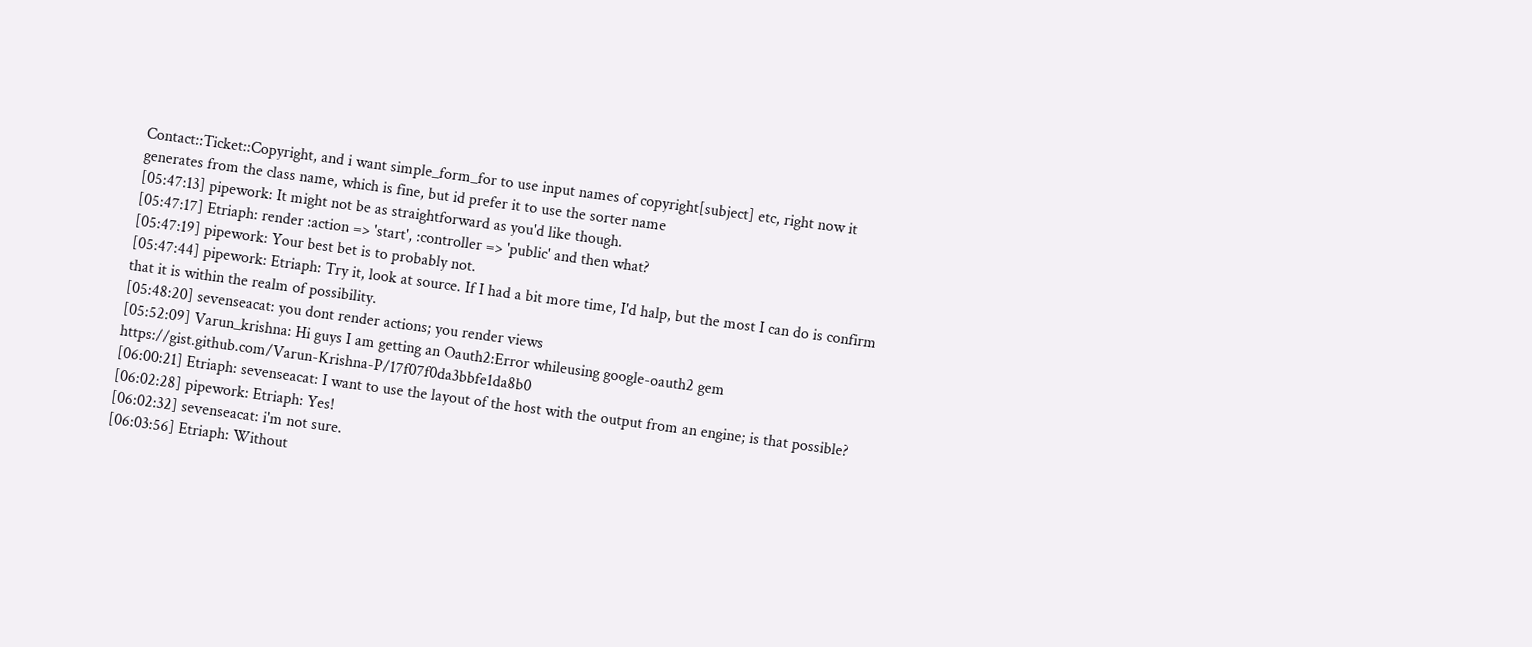Contact::Ticket::Copyright, and i want simple_form_for to use input names of copyright[subject] etc, right now it generates from the class name, which is fine, but id prefer it to use the sorter name
[05:47:13] pipework: It might not be as straightforward as you'd like though.
[05:47:17] Etriaph: render :action => 'start', :controller => 'public' and then what?
[05:47:19] pipework: Your best bet is to probably not.
[05:47:44] pipework: Etriaph: Try it, look at source. If I had a bit more time, I'd halp, but the most I can do is confirm that it is within the realm of possibility.
[05:48:20] sevenseacat: you dont render actions; you render views
[05:52:09] Varun_krishna: Hi guys I am getting an Oauth2:Error whileusing google-oauth2 gem https://gist.github.com/Varun-Krishna-P/17f07f0da3bbfe1da8b0
[06:00:21] Etriaph: sevenseacat: I want to use the layout of the host with the output from an engine; is that possible?
[06:02:28] pipework: Etriaph: Yes!
[06:02:32] sevenseacat: i'm not sure.
[06:03:56] Etriaph: Without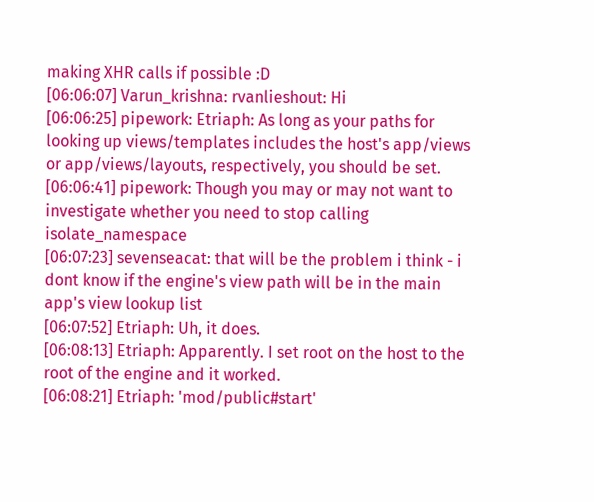making XHR calls if possible :D
[06:06:07] Varun_krishna: rvanlieshout: Hi
[06:06:25] pipework: Etriaph: As long as your paths for looking up views/templates includes the host's app/views or app/views/layouts, respectively, you should be set.
[06:06:41] pipework: Though you may or may not want to investigate whether you need to stop calling isolate_namespace
[06:07:23] sevenseacat: that will be the problem i think - i dont know if the engine's view path will be in the main app's view lookup list
[06:07:52] Etriaph: Uh, it does.
[06:08:13] Etriaph: Apparently. I set root on the host to the root of the engine and it worked.
[06:08:21] Etriaph: 'mod/public#start'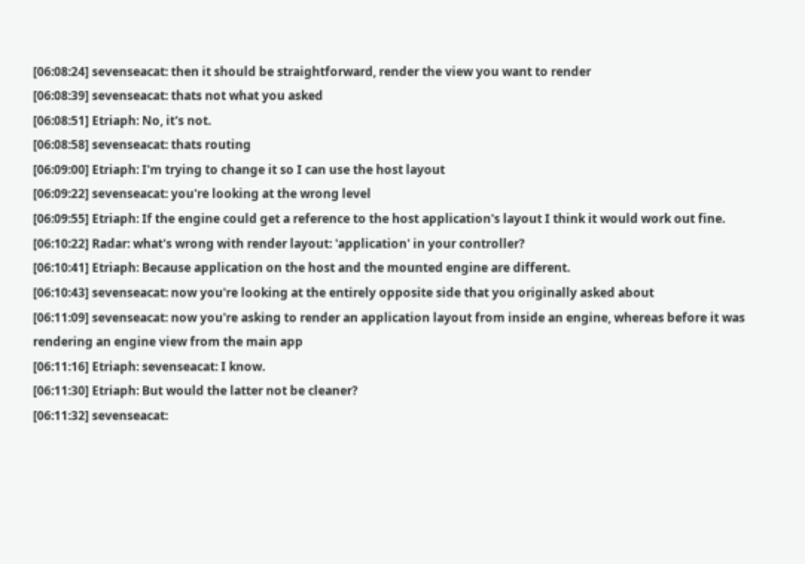[06:08:24] sevenseacat: then it should be straightforward, render the view you want to render
[06:08:39] sevenseacat: thats not what you asked
[06:08:51] Etriaph: No, it's not.
[06:08:58] sevenseacat: thats routing
[06:09:00] Etriaph: I'm trying to change it so I can use the host layout
[06:09:22] sevenseacat: you're looking at the wrong level
[06:09:55] Etriaph: If the engine could get a reference to the host application's layout I think it would work out fine.
[06:10:22] Radar: what's wrong with render layout: 'application' in your controller?
[06:10:41] Etriaph: Because application on the host and the mounted engine are different.
[06:10:43] sevenseacat: now you're looking at the entirely opposite side that you originally asked about
[06:11:09] sevenseacat: now you're asking to render an application layout from inside an engine, whereas before it was rendering an engine view from the main app
[06:11:16] Etriaph: sevenseacat: I know.
[06:11:30] Etriaph: But would the latter not be cleaner?
[06:11:32] sevenseacat: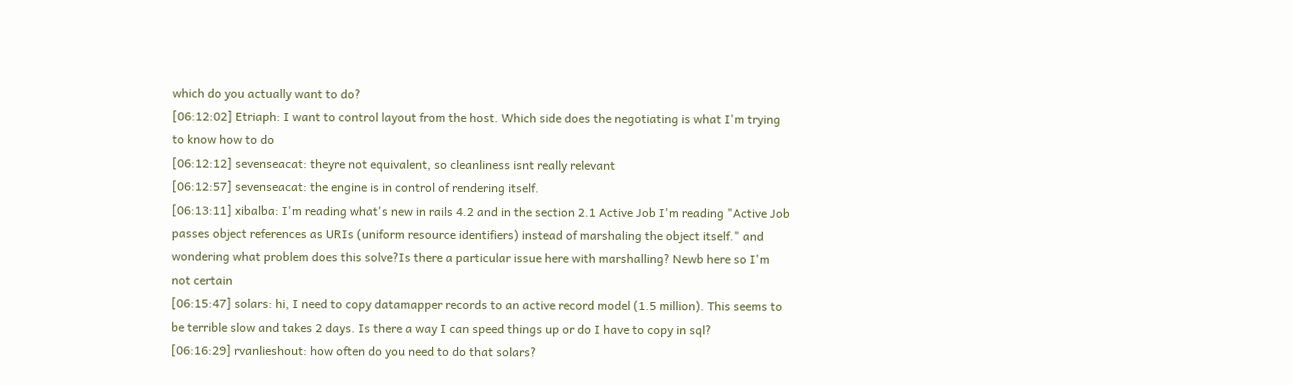which do you actually want to do?
[06:12:02] Etriaph: I want to control layout from the host. Which side does the negotiating is what I'm trying to know how to do
[06:12:12] sevenseacat: theyre not equivalent, so cleanliness isnt really relevant
[06:12:57] sevenseacat: the engine is in control of rendering itself.
[06:13:11] xibalba: I'm reading what's new in rails 4.2 and in the section 2.1 Active Job I'm reading "Active Job passes object references as URIs (uniform resource identifiers) instead of marshaling the object itself." and wondering what problem does this solve?Is there a particular issue here with marshalling? Newb here so I'm not certain
[06:15:47] solars: hi, I need to copy datamapper records to an active record model (1.5 million). This seems to be terrible slow and takes 2 days. Is there a way I can speed things up or do I have to copy in sql?
[06:16:29] rvanlieshout: how often do you need to do that solars?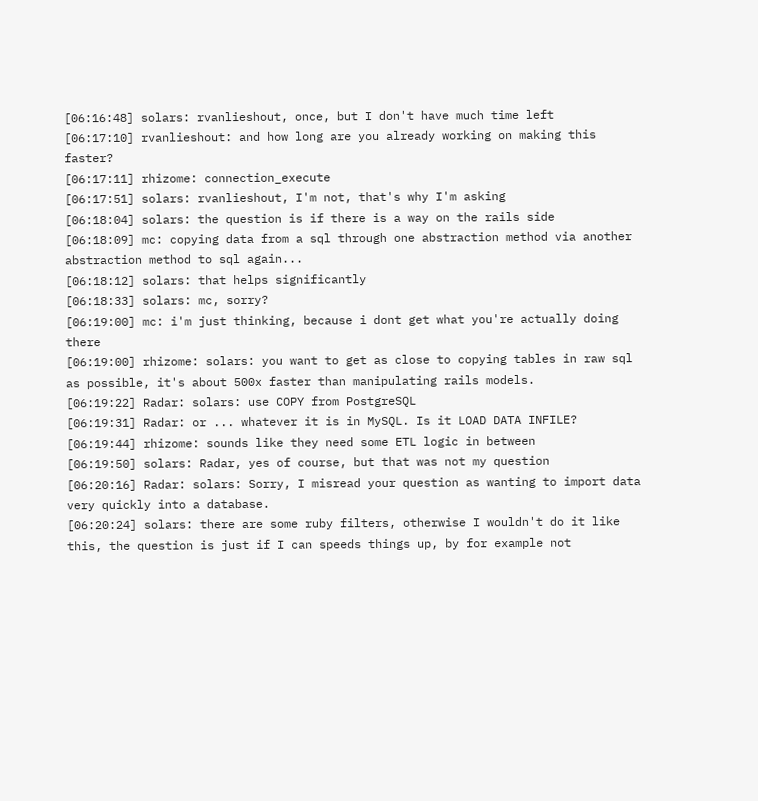[06:16:48] solars: rvanlieshout, once, but I don't have much time left
[06:17:10] rvanlieshout: and how long are you already working on making this faster?
[06:17:11] rhizome: connection_execute
[06:17:51] solars: rvanlieshout, I'm not, that's why I'm asking
[06:18:04] solars: the question is if there is a way on the rails side
[06:18:09] mc: copying data from a sql through one abstraction method via another abstraction method to sql again...
[06:18:12] solars: that helps significantly
[06:18:33] solars: mc, sorry?
[06:19:00] mc: i'm just thinking, because i dont get what you're actually doing there
[06:19:00] rhizome: solars: you want to get as close to copying tables in raw sql as possible, it's about 500x faster than manipulating rails models.
[06:19:22] Radar: solars: use COPY from PostgreSQL
[06:19:31] Radar: or ... whatever it is in MySQL. Is it LOAD DATA INFILE?
[06:19:44] rhizome: sounds like they need some ETL logic in between
[06:19:50] solars: Radar, yes of course, but that was not my question
[06:20:16] Radar: solars: Sorry, I misread your question as wanting to import data very quickly into a database.
[06:20:24] solars: there are some ruby filters, otherwise I wouldn't do it like this, the question is just if I can speeds things up, by for example not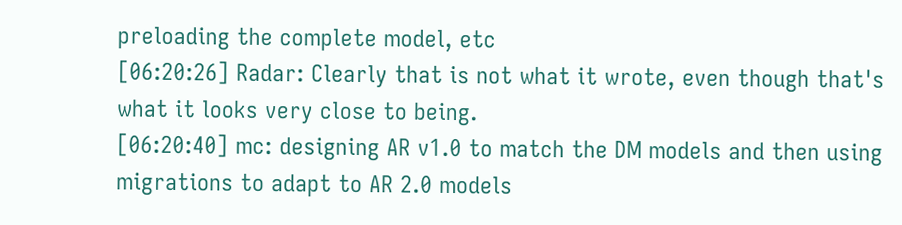preloading the complete model, etc
[06:20:26] Radar: Clearly that is not what it wrote, even though that's what it looks very close to being.
[06:20:40] mc: designing AR v1.0 to match the DM models and then using migrations to adapt to AR 2.0 models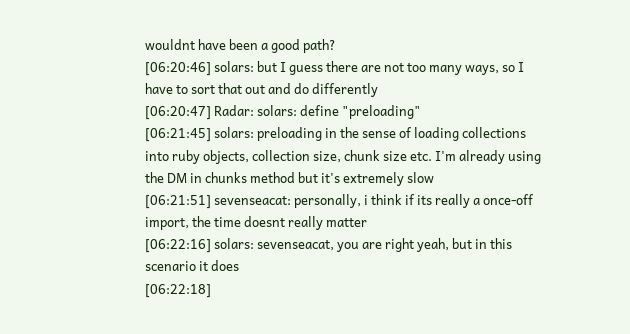wouldnt have been a good path?
[06:20:46] solars: but I guess there are not too many ways, so I have to sort that out and do differently
[06:20:47] Radar: solars: define "preloading"
[06:21:45] solars: preloading in the sense of loading collections into ruby objects, collection size, chunk size etc. I'm already using the DM in chunks method but it's extremely slow
[06:21:51] sevenseacat: personally, i think if its really a once-off import, the time doesnt really matter
[06:22:16] solars: sevenseacat, you are right yeah, but in this scenario it does
[06:22:18]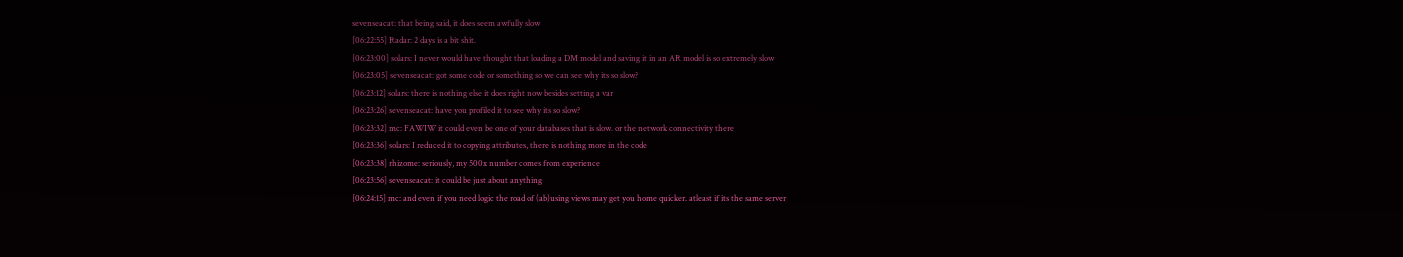sevenseacat: that being said, it does seem awfully slow
[06:22:55] Radar: 2 days is a bit shit.
[06:23:00] solars: I never would have thought that loading a DM model and saving it in an AR model is so extremely slow
[06:23:05] sevenseacat: got some code or something so we can see why its so slow?
[06:23:12] solars: there is nothing else it does right now besides setting a var
[06:23:26] sevenseacat: have you profiled it to see why its so slow?
[06:23:32] mc: FAWIW it could even be one of your databases that is slow. or the network connectivity there
[06:23:36] solars: I reduced it to copying attributes, there is nothing more in the code
[06:23:38] rhizome: seriously, my 500x number comes from experience
[06:23:56] sevenseacat: it could be just about anything
[06:24:15] mc: and even if you need logic the road of (ab)using views may get you home quicker. atleast if its the same server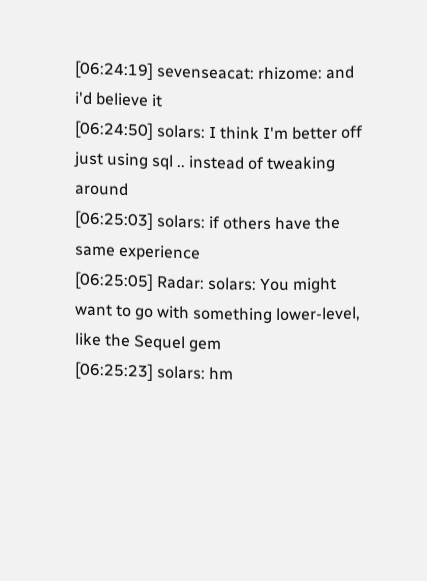[06:24:19] sevenseacat: rhizome: and i'd believe it
[06:24:50] solars: I think I'm better off just using sql .. instead of tweaking around
[06:25:03] solars: if others have the same experience
[06:25:05] Radar: solars: You might want to go with something lower-level, like the Sequel gem
[06:25:23] solars: hm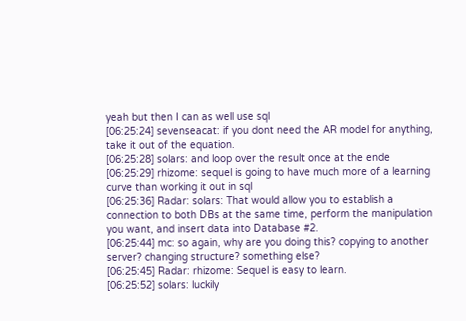yeah but then I can as well use sql
[06:25:24] sevenseacat: if you dont need the AR model for anything, take it out of the equation.
[06:25:28] solars: and loop over the result once at the ende
[06:25:29] rhizome: sequel is going to have much more of a learning curve than working it out in sql
[06:25:36] Radar: solars: That would allow you to establish a connection to both DBs at the same time, perform the manipulation you want, and insert data into Database #2.
[06:25:44] mc: so again, why are you doing this? copying to another server? changing structure? something else?
[06:25:45] Radar: rhizome: Sequel is easy to learn.
[06:25:52] solars: luckily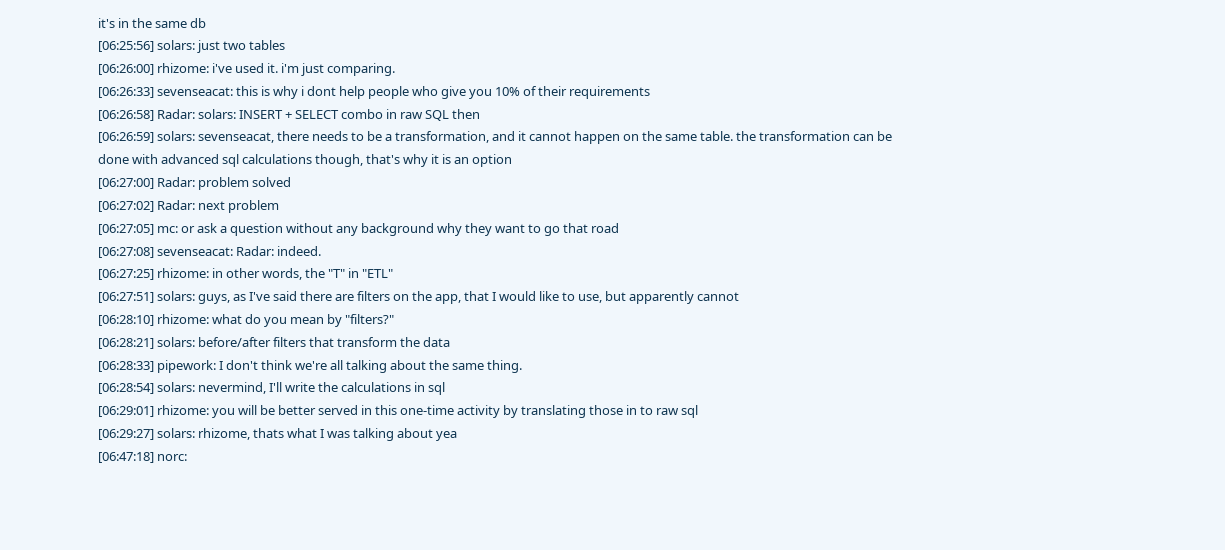it's in the same db
[06:25:56] solars: just two tables
[06:26:00] rhizome: i've used it. i'm just comparing.
[06:26:33] sevenseacat: this is why i dont help people who give you 10% of their requirements
[06:26:58] Radar: solars: INSERT + SELECT combo in raw SQL then
[06:26:59] solars: sevenseacat, there needs to be a transformation, and it cannot happen on the same table. the transformation can be done with advanced sql calculations though, that's why it is an option
[06:27:00] Radar: problem solved
[06:27:02] Radar: next problem
[06:27:05] mc: or ask a question without any background why they want to go that road
[06:27:08] sevenseacat: Radar: indeed.
[06:27:25] rhizome: in other words, the "T" in "ETL"
[06:27:51] solars: guys, as I've said there are filters on the app, that I would like to use, but apparently cannot
[06:28:10] rhizome: what do you mean by "filters?"
[06:28:21] solars: before/after filters that transform the data
[06:28:33] pipework: I don't think we're all talking about the same thing.
[06:28:54] solars: nevermind, I'll write the calculations in sql
[06:29:01] rhizome: you will be better served in this one-time activity by translating those in to raw sql
[06:29:27] solars: rhizome, thats what I was talking about yea
[06:47:18] norc: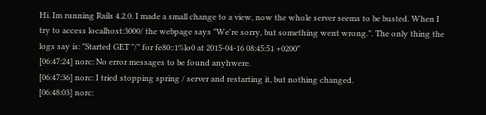Hi. Im running Rails 4.2.0. I made a small change to a view, now the whole server seems to be busted. When I try to access localhost:3000/ the webpage says "We're sorry, but something went wrong.". The only thing the logs say is: "Started GET "/" for fe80::1%lo0 at 2015-04-16 08:45:51 +0200"
[06:47:24] norc: No error messages to be found anyhwere.
[06:47:36] norc: I tried stopping spring / server and restarting it, but nothing changed.
[06:48:03] norc: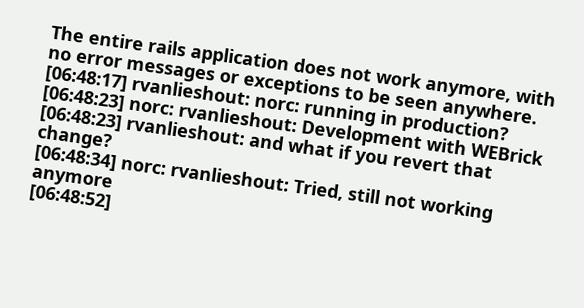The entire rails application does not work anymore, with no error messages or exceptions to be seen anywhere.
[06:48:17] rvanlieshout: norc: running in production?
[06:48:23] norc: rvanlieshout: Development with WEBrick
[06:48:23] rvanlieshout: and what if you revert that change?
[06:48:34] norc: rvanlieshout: Tried, still not working anymore
[06:48:52]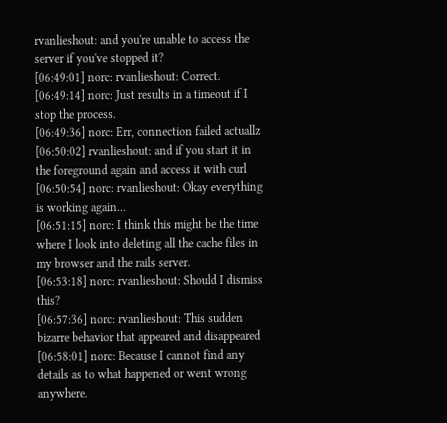rvanlieshout: and you're unable to access the server if you've stopped it?
[06:49:01] norc: rvanlieshout: Correct.
[06:49:14] norc: Just results in a timeout if I stop the process.
[06:49:36] norc: Err, connection failed actuallz
[06:50:02] rvanlieshout: and if you start it in the foreground again and access it with curl
[06:50:54] norc: rvanlieshout: Okay everything is working again...
[06:51:15] norc: I think this might be the time where I look into deleting all the cache files in my browser and the rails server.
[06:53:18] norc: rvanlieshout: Should I dismiss this?
[06:57:36] norc: rvanlieshout: This sudden bizarre behavior that appeared and disappeared
[06:58:01] norc: Because I cannot find any details as to what happened or went wrong anywhere.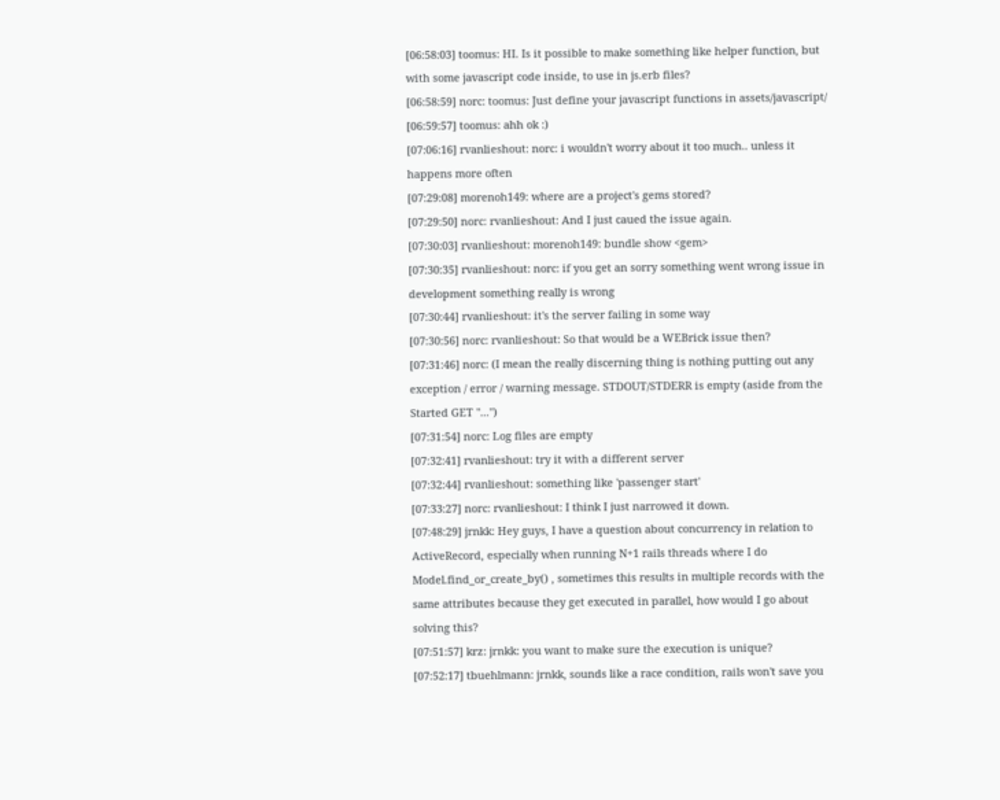[06:58:03] toomus: HI. Is it possible to make something like helper function, but with some javascript code inside, to use in js.erb files?
[06:58:59] norc: toomus: Just define your javascript functions in assets/javascript/
[06:59:57] toomus: ahh ok :)
[07:06:16] rvanlieshout: norc: i wouldn't worry about it too much.. unless it happens more often
[07:29:08] morenoh149: where are a project's gems stored?
[07:29:50] norc: rvanlieshout: And I just caued the issue again.
[07:30:03] rvanlieshout: morenoh149: bundle show <gem>
[07:30:35] rvanlieshout: norc: if you get an sorry something went wrong issue in development something really is wrong
[07:30:44] rvanlieshout: it's the server failing in some way
[07:30:56] norc: rvanlieshout: So that would be a WEBrick issue then?
[07:31:46] norc: (I mean the really discerning thing is nothing putting out any exception / error / warning message. STDOUT/STDERR is empty (aside from the Started GET "...")
[07:31:54] norc: Log files are empty
[07:32:41] rvanlieshout: try it with a different server
[07:32:44] rvanlieshout: something like 'passenger start'
[07:33:27] norc: rvanlieshout: I think I just narrowed it down.
[07:48:29] jrnkk: Hey guys, I have a question about concurrency in relation to ActiveRecord, especially when running N+1 rails threads where I do Model.find_or_create_by() , sometimes this results in multiple records with the same attributes because they get executed in parallel, how would I go about solving this?
[07:51:57] krz: jrnkk: you want to make sure the execution is unique?
[07:52:17] tbuehlmann: jrnkk, sounds like a race condition, rails won't save you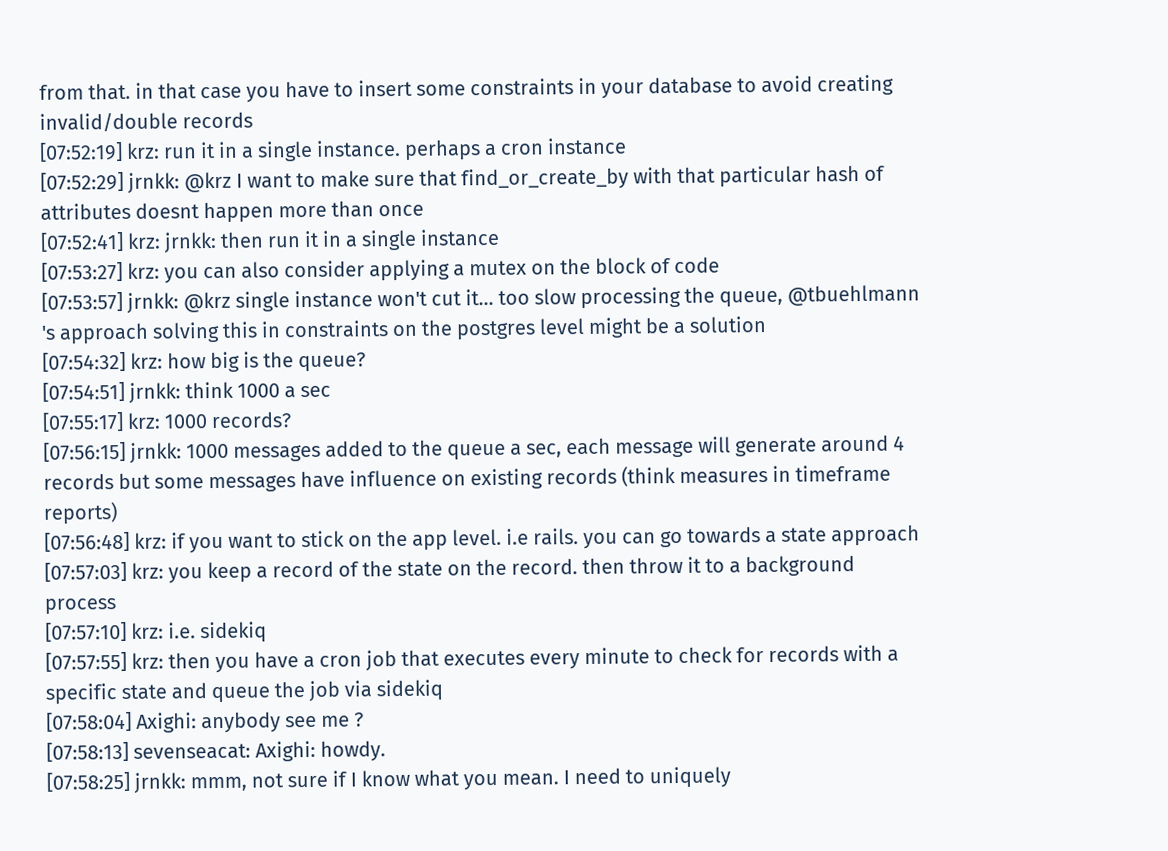from that. in that case you have to insert some constraints in your database to avoid creating invalid/double records
[07:52:19] krz: run it in a single instance. perhaps a cron instance
[07:52:29] jrnkk: @krz I want to make sure that find_or_create_by with that particular hash of attributes doesnt happen more than once
[07:52:41] krz: jrnkk: then run it in a single instance
[07:53:27] krz: you can also consider applying a mutex on the block of code
[07:53:57] jrnkk: @krz single instance won't cut it... too slow processing the queue, @tbuehlmann 's approach solving this in constraints on the postgres level might be a solution
[07:54:32] krz: how big is the queue?
[07:54:51] jrnkk: think 1000 a sec
[07:55:17] krz: 1000 records?
[07:56:15] jrnkk: 1000 messages added to the queue a sec, each message will generate around 4 records but some messages have influence on existing records (think measures in timeframe reports)
[07:56:48] krz: if you want to stick on the app level. i.e rails. you can go towards a state approach
[07:57:03] krz: you keep a record of the state on the record. then throw it to a background process
[07:57:10] krz: i.e. sidekiq
[07:57:55] krz: then you have a cron job that executes every minute to check for records with a specific state and queue the job via sidekiq
[07:58:04] Axighi: anybody see me ?
[07:58:13] sevenseacat: Axighi: howdy.
[07:58:25] jrnkk: mmm, not sure if I know what you mean. I need to uniquely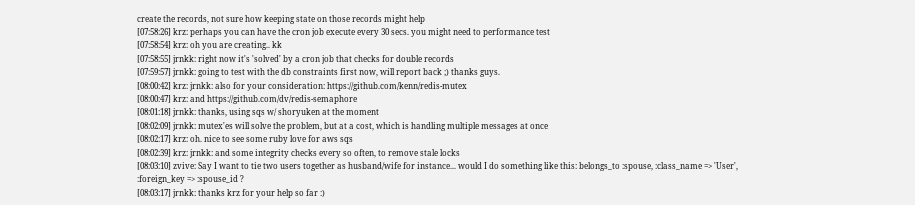create the records, not sure how keeping state on those records might help
[07:58:26] krz: perhaps you can have the cron job execute every 30 secs. you might need to performance test
[07:58:54] krz: oh you are creating.. kk
[07:58:55] jrnkk: right now it's 'solved' by a cron job that checks for double records
[07:59:57] jrnkk: going to test with the db constraints first now, will report back ;) thanks guys.
[08:00:42] krz: jrnkk: also for your consideration: https://github.com/kenn/redis-mutex
[08:00:47] krz: and https://github.com/dv/redis-semaphore
[08:01:18] jrnkk: thanks, using sqs w/ shoryuken at the moment
[08:02:09] jrnkk: mutex'es will solve the problem, but at a cost, which is handling multiple messages at once
[08:02:17] krz: oh. nice to see some ruby love for aws sqs
[08:02:39] krz: jrnkk: and some integrity checks every so often, to remove stale locks
[08:03:10] zvive: Say I want to tie two users together as husband/wife for instance... would I do something like this: belongs_to :spouse, :class_name => 'User', :foreign_key => :spouse_id ?
[08:03:17] jrnkk: thanks krz for your help so far :)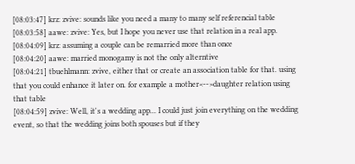[08:03:47] krz: zvive: sounds like you need a many to many self referencial table
[08:03:58] aawe: zvive: Yes, but I hope you never use that relation in a real app.
[08:04:09] krz: assuming a couple can be remarried more than once
[08:04:20] aawe: married monogamy is not the only alterntive
[08:04:21] tbuehlmann: zvive, either that or create an association table for that. using that you could enhance it later on. for example a mother<-->daughter relation using that table
[08:04:59] zvive: Well, it's a wedding app... I could just join everything on the wedding event, so that the wedding joins both spouses but if they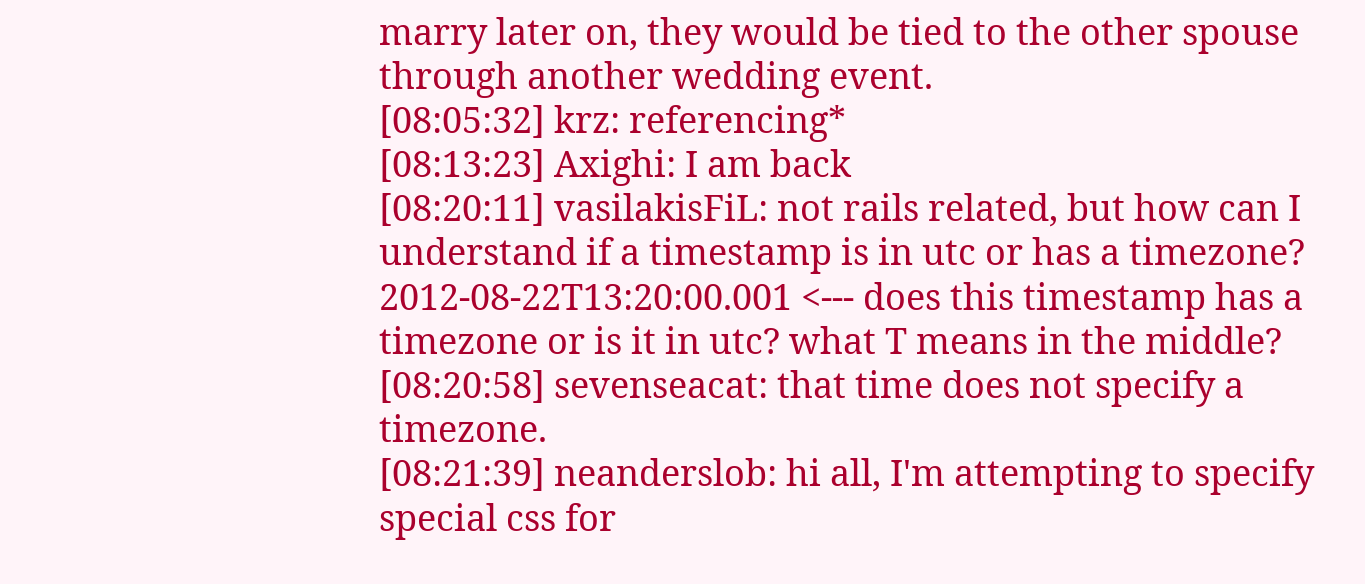marry later on, they would be tied to the other spouse through another wedding event.
[08:05:32] krz: referencing*
[08:13:23] Axighi: I am back
[08:20:11] vasilakisFiL: not rails related, but how can I understand if a timestamp is in utc or has a timezone? 2012-08-22T13:20:00.001 <--- does this timestamp has a timezone or is it in utc? what T means in the middle?
[08:20:58] sevenseacat: that time does not specify a timezone.
[08:21:39] neanderslob: hi all, I'm attempting to specify special css for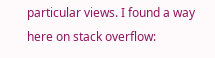particular views. I found a way here on stack overflow: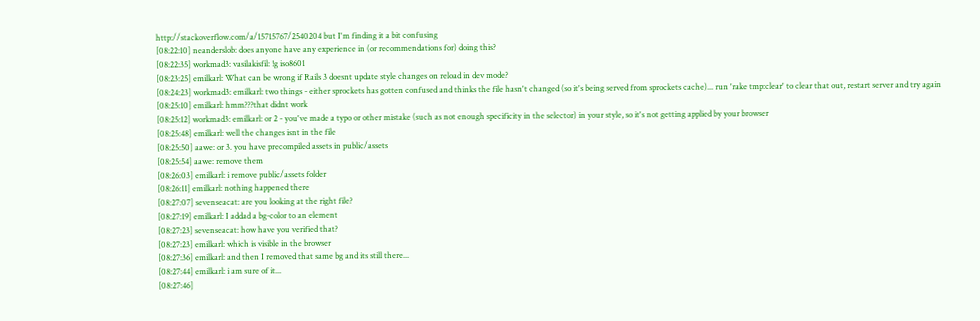http://stackoverflow.com/a/15715767/2540204 but I'm finding it a bit confusing
[08:22:10] neanderslob: does anyone have any experience in (or recommendations for) doing this?
[08:22:35] workmad3: vasilakisfil: !g iso8601
[08:23:25] emilkarl: What can be wrong if Rails 3 doesnt update style changes on reload in dev mode?
[08:24:23] workmad3: emilkarl: two things - either sprockets has gotten confused and thinks the file hasn't changed (so it's being served from sprockets cache)... run 'rake tmp:clear' to clear that out, restart server and try again
[08:25:10] emilkarl: hmm???that didnt work
[08:25:12] workmad3: emilkarl: or 2 - you've made a typo or other mistake (such as not enough specificity in the selector) in your style, so it's not getting applied by your browser
[08:25:48] emilkarl: well the changes isnt in the file
[08:25:50] aawe: or 3. you have precompiled assets in public/assets
[08:25:54] aawe: remove them
[08:26:03] emilkarl: i remove public/assets folder
[08:26:11] emilkarl: nothing happened there
[08:27:07] sevenseacat: are you looking at the right file?
[08:27:19] emilkarl: I addad a bg-color to an element
[08:27:23] sevenseacat: how have you verified that?
[08:27:23] emilkarl: which is visible in the browser
[08:27:36] emilkarl: and then I removed that same bg and its still there...
[08:27:44] emilkarl: i am sure of it...
[08:27:46]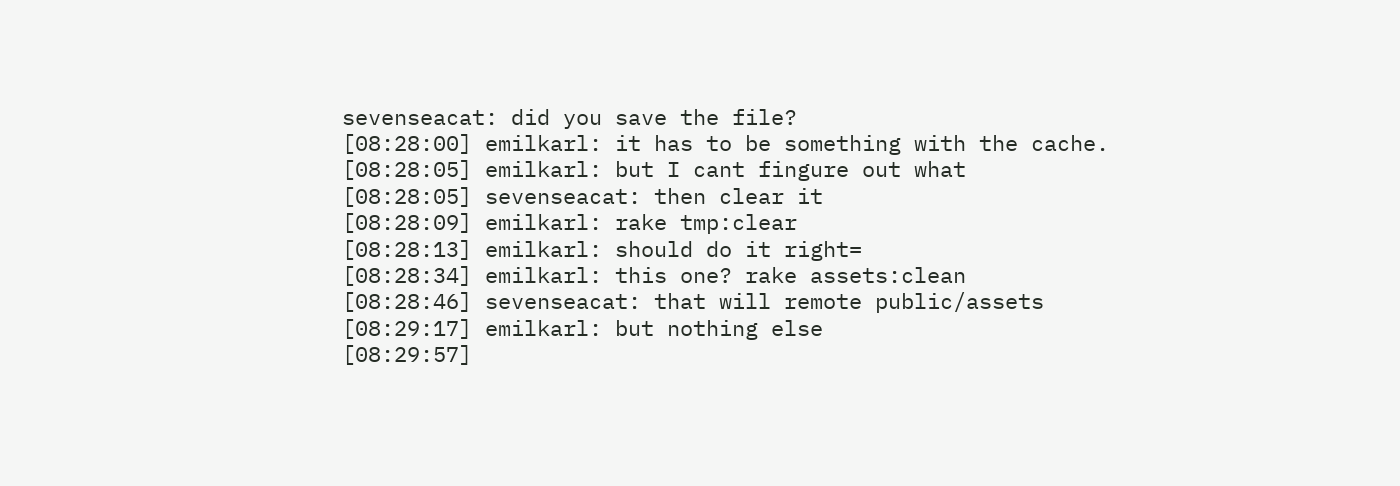sevenseacat: did you save the file?
[08:28:00] emilkarl: it has to be something with the cache.
[08:28:05] emilkarl: but I cant fingure out what
[08:28:05] sevenseacat: then clear it
[08:28:09] emilkarl: rake tmp:clear
[08:28:13] emilkarl: should do it right=
[08:28:34] emilkarl: this one? rake assets:clean
[08:28:46] sevenseacat: that will remote public/assets
[08:29:17] emilkarl: but nothing else
[08:29:57]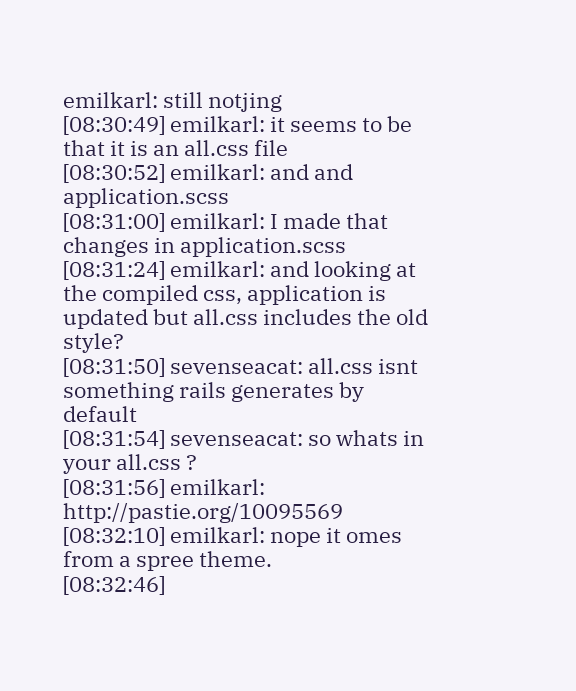emilkarl: still notjing
[08:30:49] emilkarl: it seems to be that it is an all.css file
[08:30:52] emilkarl: and and application.scss
[08:31:00] emilkarl: I made that changes in application.scss
[08:31:24] emilkarl: and looking at the compiled css, application is updated but all.css includes the old style?
[08:31:50] sevenseacat: all.css isnt something rails generates by default
[08:31:54] sevenseacat: so whats in your all.css ?
[08:31:56] emilkarl: http://pastie.org/10095569
[08:32:10] emilkarl: nope it omes from a spree theme.
[08:32:46]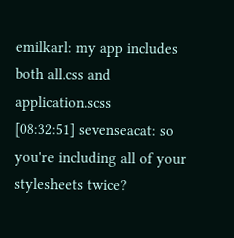emilkarl: my app includes both all.css and application.scss
[08:32:51] sevenseacat: so you're including all of your stylesheets twice?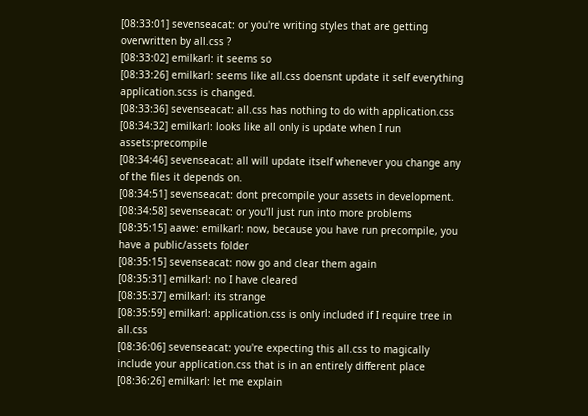[08:33:01] sevenseacat: or you're writing styles that are getting overwritten by all.css ?
[08:33:02] emilkarl: it seems so
[08:33:26] emilkarl: seems like all.css doensnt update it self everything application.scss is changed.
[08:33:36] sevenseacat: all.css has nothing to do with application.css
[08:34:32] emilkarl: looks like all only is update when I run assets:precompile
[08:34:46] sevenseacat: all will update itself whenever you change any of the files it depends on.
[08:34:51] sevenseacat: dont precompile your assets in development.
[08:34:58] sevenseacat: or you'll just run into more problems
[08:35:15] aawe: emilkarl: now, because you have run precompile, you have a public/assets folder
[08:35:15] sevenseacat: now go and clear them again
[08:35:31] emilkarl: no I have cleared
[08:35:37] emilkarl: its strange
[08:35:59] emilkarl: application.css is only included if I require tree in all.css
[08:36:06] sevenseacat: you're expecting this all.css to magically include your application.css that is in an entirely different place
[08:36:26] emilkarl: let me explain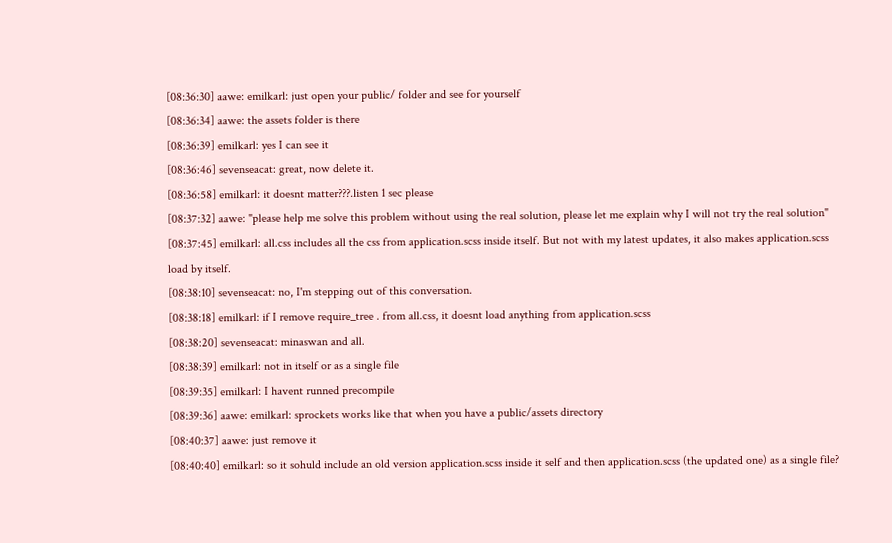[08:36:30] aawe: emilkarl: just open your public/ folder and see for yourself
[08:36:34] aawe: the assets folder is there
[08:36:39] emilkarl: yes I can see it
[08:36:46] sevenseacat: great, now delete it.
[08:36:58] emilkarl: it doesnt matter???.listen 1 sec please
[08:37:32] aawe: "please help me solve this problem without using the real solution, please let me explain why I will not try the real solution"
[08:37:45] emilkarl: all.css includes all the css from application.scss inside itself. But not with my latest updates, it also makes application.scss load by itself.
[08:38:10] sevenseacat: no, I'm stepping out of this conversation.
[08:38:18] emilkarl: if I remove require_tree . from all.css, it doesnt load anything from application.scss
[08:38:20] sevenseacat: minaswan and all.
[08:38:39] emilkarl: not in itself or as a single file
[08:39:35] emilkarl: I havent runned precompile
[08:39:36] aawe: emilkarl: sprockets works like that when you have a public/assets directory
[08:40:37] aawe: just remove it
[08:40:40] emilkarl: so it sohuld include an old version application.scss inside it self and then application.scss (the updated one) as a single file?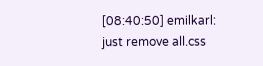[08:40:50] emilkarl: just remove all.css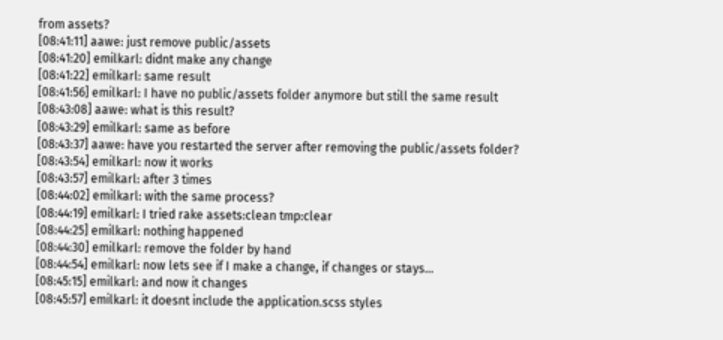from assets?
[08:41:11] aawe: just remove public/assets
[08:41:20] emilkarl: didnt make any change
[08:41:22] emilkarl: same result
[08:41:56] emilkarl: I have no public/assets folder anymore but still the same result
[08:43:08] aawe: what is this result?
[08:43:29] emilkarl: same as before
[08:43:37] aawe: have you restarted the server after removing the public/assets folder?
[08:43:54] emilkarl: now it works
[08:43:57] emilkarl: after 3 times
[08:44:02] emilkarl: with the same process?
[08:44:19] emilkarl: I tried rake assets:clean tmp:clear
[08:44:25] emilkarl: nothing happened
[08:44:30] emilkarl: remove the folder by hand
[08:44:54] emilkarl: now lets see if I make a change, if changes or stays...
[08:45:15] emilkarl: and now it changes
[08:45:57] emilkarl: it doesnt include the application.scss styles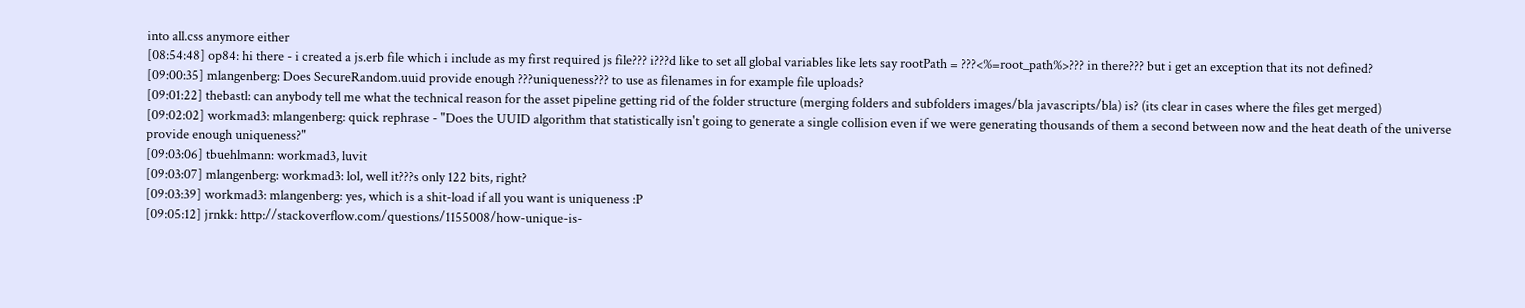into all.css anymore either
[08:54:48] op84: hi there - i created a js.erb file which i include as my first required js file??? i???d like to set all global variables like lets say rootPath = ???<%=root_path%>??? in there??? but i get an exception that its not defined?
[09:00:35] mlangenberg: Does SecureRandom.uuid provide enough ???uniqueness??? to use as filenames in for example file uploads?
[09:01:22] thebastl: can anybody tell me what the technical reason for the asset pipeline getting rid of the folder structure (merging folders and subfolders images/bla javascripts/bla) is? (its clear in cases where the files get merged)
[09:02:02] workmad3: mlangenberg: quick rephrase - "Does the UUID algorithm that statistically isn't going to generate a single collision even if we were generating thousands of them a second between now and the heat death of the universe provide enough uniqueness?"
[09:03:06] tbuehlmann: workmad3, luvit
[09:03:07] mlangenberg: workmad3: lol, well it???s only 122 bits, right?
[09:03:39] workmad3: mlangenberg: yes, which is a shit-load if all you want is uniqueness :P
[09:05:12] jrnkk: http://stackoverflow.com/questions/1155008/how-unique-is-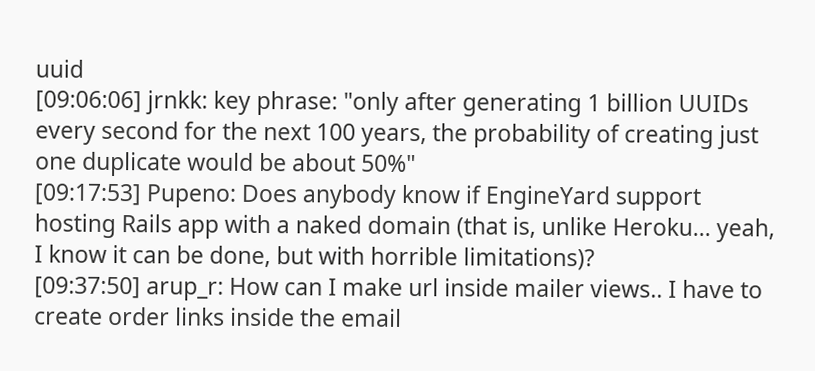uuid
[09:06:06] jrnkk: key phrase: "only after generating 1 billion UUIDs every second for the next 100 years, the probability of creating just one duplicate would be about 50%"
[09:17:53] Pupeno: Does anybody know if EngineYard support hosting Rails app with a naked domain (that is, unlike Heroku... yeah, I know it can be done, but with horrible limitations)?
[09:37:50] arup_r: How can I make url inside mailer views.. I have to create order links inside the email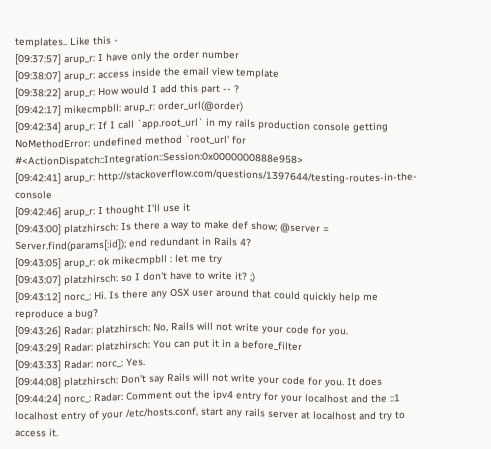templates.. Like this -
[09:37:57] arup_r: I have only the order number
[09:38:07] arup_r: access inside the email view template
[09:38:22] arup_r: How would I add this part -- ?
[09:42:17] mikecmpbll: arup_r: order_url(@order)
[09:42:34] arup_r: If I call `app.root_url` in my rails production console getting NoMethodError: undefined method `root_url' for #<ActionDispatch::Integration::Session:0x0000000888e958>
[09:42:41] arup_r: http://stackoverflow.com/questions/1397644/testing-routes-in-the-console
[09:42:46] arup_r: I thought I'll use it
[09:43:00] platzhirsch: Is there a way to make def show; @server = Server.find(params[:id]); end redundant in Rails 4?
[09:43:05] arup_r: ok mikecmpbll : let me try
[09:43:07] platzhirsch: so I don't have to write it? ;)
[09:43:12] norc_: Hi. Is there any OSX user around that could quickly help me reproduce a bug?
[09:43:26] Radar: platzhirsch: No, Rails will not write your code for you.
[09:43:29] Radar: platzhirsch: You can put it in a before_filter
[09:43:33] Radar: norc_: Yes.
[09:44:08] platzhirsch: Don't say Rails will not write your code for you. It does
[09:44:24] norc_: Radar: Comment out the ipv4 entry for your localhost and the ::1 localhost entry of your /etc/hosts.conf, start any rails server at localhost and try to access it.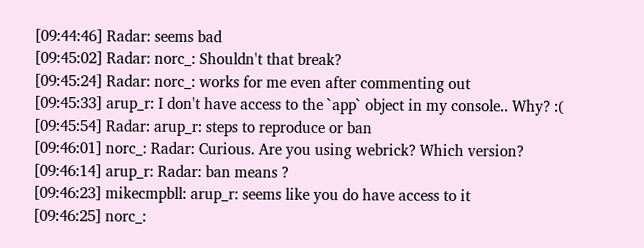[09:44:46] Radar: seems bad
[09:45:02] Radar: norc_: Shouldn't that break?
[09:45:24] Radar: norc_: works for me even after commenting out
[09:45:33] arup_r: I don't have access to the `app` object in my console.. Why? :(
[09:45:54] Radar: arup_r: steps to reproduce or ban
[09:46:01] norc_: Radar: Curious. Are you using webrick? Which version?
[09:46:14] arup_r: Radar: ban means ?
[09:46:23] mikecmpbll: arup_r: seems like you do have access to it
[09:46:25] norc_: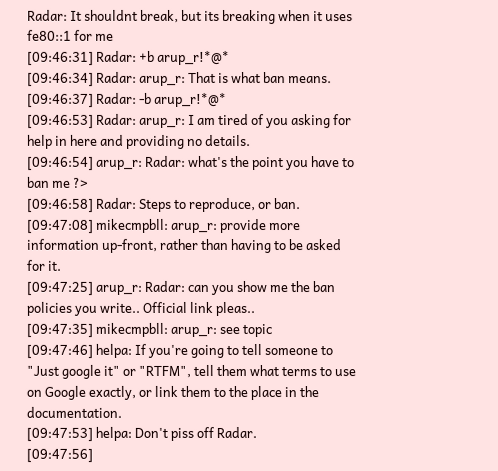Radar: It shouldnt break, but its breaking when it uses fe80::1 for me
[09:46:31] Radar: +b arup_r!*@*
[09:46:34] Radar: arup_r: That is what ban means.
[09:46:37] Radar: -b arup_r!*@*
[09:46:53] Radar: arup_r: I am tired of you asking for help in here and providing no details.
[09:46:54] arup_r: Radar: what's the point you have to ban me ?>
[09:46:58] Radar: Steps to reproduce, or ban.
[09:47:08] mikecmpbll: arup_r: provide more information up-front, rather than having to be asked for it.
[09:47:25] arup_r: Radar: can you show me the ban policies you write.. Official link pleas..
[09:47:35] mikecmpbll: arup_r: see topic
[09:47:46] helpa: If you're going to tell someone to "Just google it" or "RTFM", tell them what terms to use on Google exactly, or link them to the place in the documentation.
[09:47:53] helpa: Don't piss off Radar.
[09:47:56]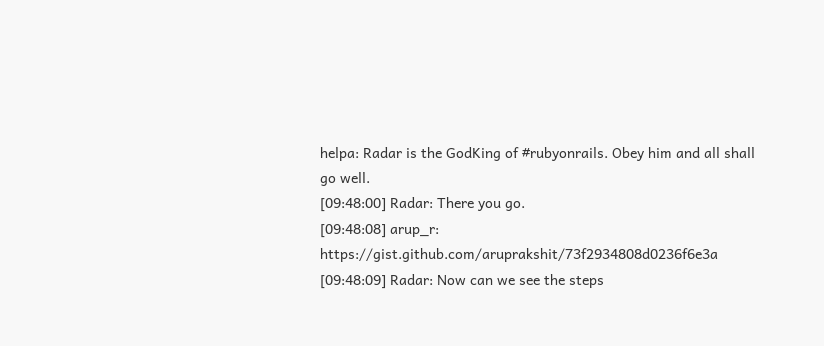helpa: Radar is the GodKing of #rubyonrails. Obey him and all shall go well.
[09:48:00] Radar: There you go.
[09:48:08] arup_r: https://gist.github.com/aruprakshit/73f2934808d0236f6e3a
[09:48:09] Radar: Now can we see the steps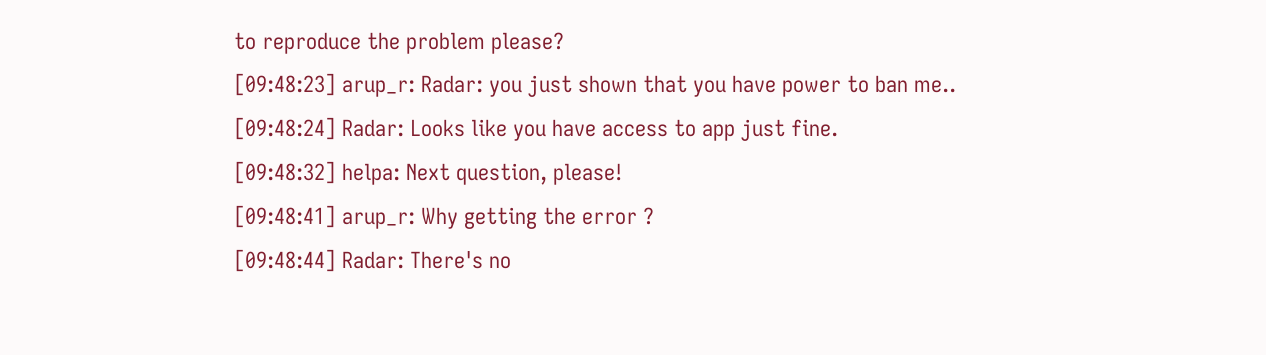to reproduce the problem please?
[09:48:23] arup_r: Radar: you just shown that you have power to ban me..
[09:48:24] Radar: Looks like you have access to app just fine.
[09:48:32] helpa: Next question, please!
[09:48:41] arup_r: Why getting the error ?
[09:48:44] Radar: There's no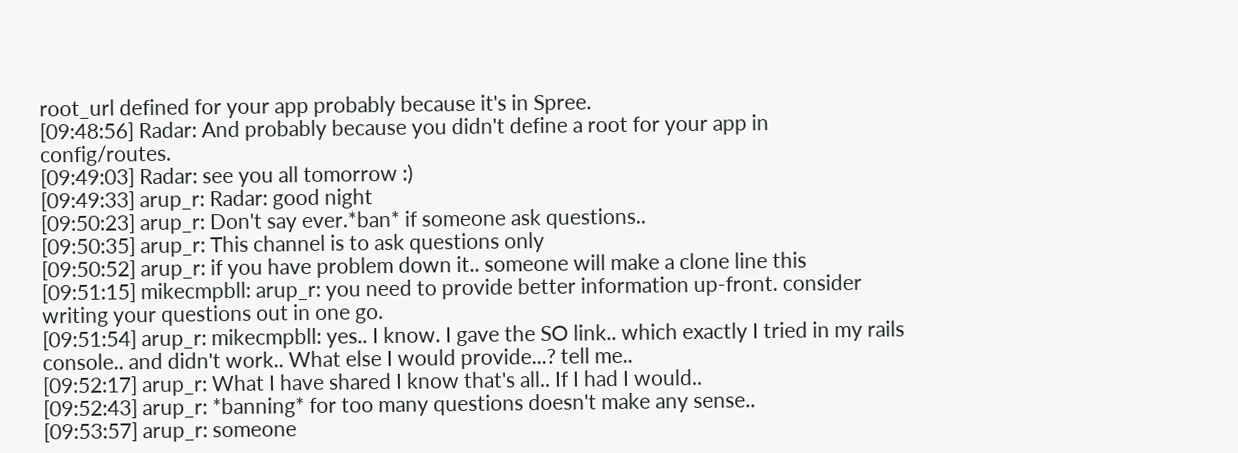root_url defined for your app probably because it's in Spree.
[09:48:56] Radar: And probably because you didn't define a root for your app in config/routes.
[09:49:03] Radar: see you all tomorrow :)
[09:49:33] arup_r: Radar: good night
[09:50:23] arup_r: Don't say ever.*ban* if someone ask questions..
[09:50:35] arup_r: This channel is to ask questions only
[09:50:52] arup_r: if you have problem down it.. someone will make a clone line this
[09:51:15] mikecmpbll: arup_r: you need to provide better information up-front. consider writing your questions out in one go.
[09:51:54] arup_r: mikecmpbll: yes.. I know. I gave the SO link.. which exactly I tried in my rails console.. and didn't work.. What else I would provide...? tell me..
[09:52:17] arup_r: What I have shared I know that's all.. If I had I would..
[09:52:43] arup_r: *banning* for too many questions doesn't make any sense..
[09:53:57] arup_r: someone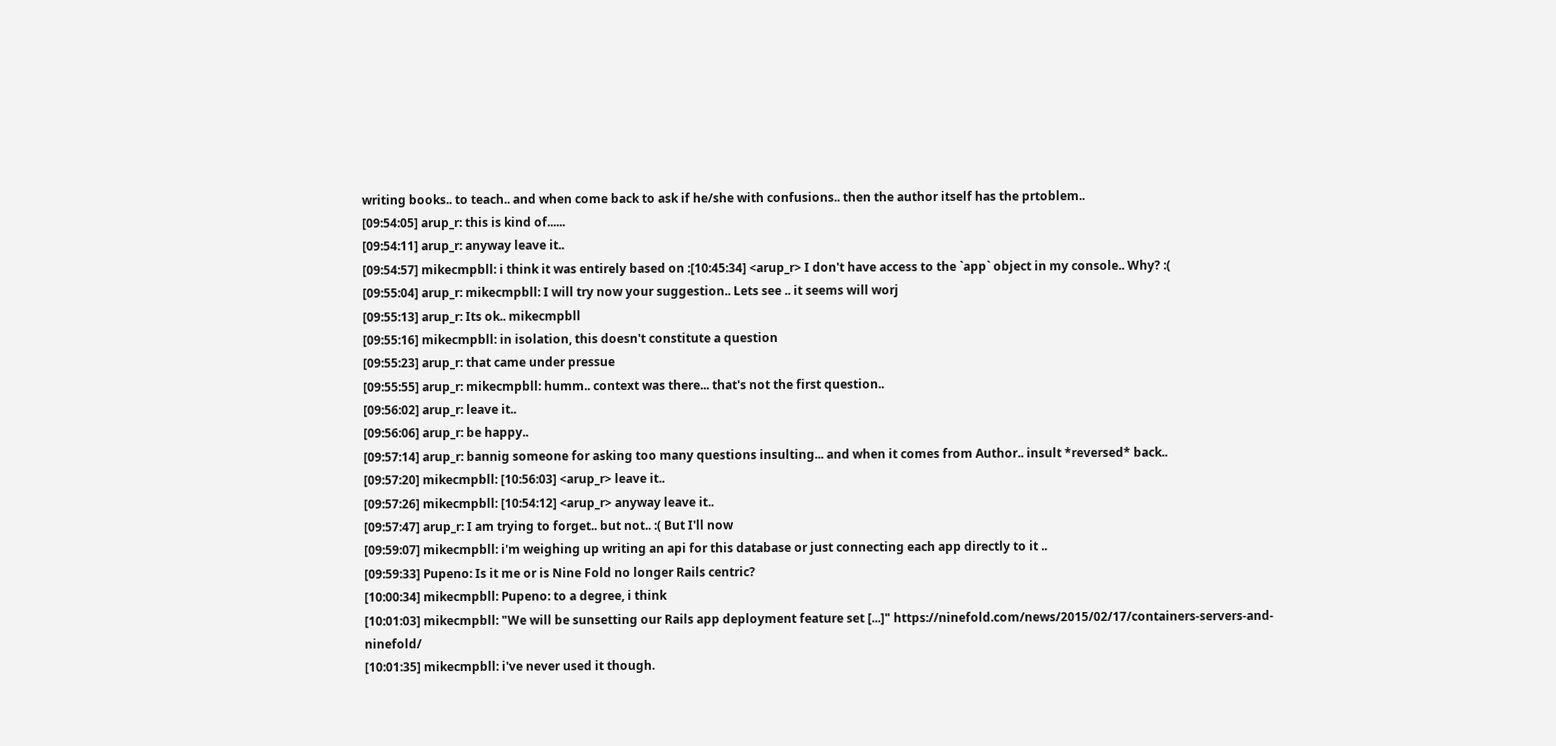writing books.. to teach.. and when come back to ask if he/she with confusions.. then the author itself has the prtoblem..
[09:54:05] arup_r: this is kind of......
[09:54:11] arup_r: anyway leave it..
[09:54:57] mikecmpbll: i think it was entirely based on :[10:45:34] <arup_r> I don't have access to the `app` object in my console.. Why? :(
[09:55:04] arup_r: mikecmpbll: I will try now your suggestion.. Lets see .. it seems will worj
[09:55:13] arup_r: Its ok.. mikecmpbll
[09:55:16] mikecmpbll: in isolation, this doesn't constitute a question
[09:55:23] arup_r: that came under pressue
[09:55:55] arup_r: mikecmpbll: humm.. context was there... that's not the first question..
[09:56:02] arup_r: leave it..
[09:56:06] arup_r: be happy..
[09:57:14] arup_r: bannig someone for asking too many questions insulting... and when it comes from Author.. insult *reversed* back..
[09:57:20] mikecmpbll: [10:56:03] <arup_r> leave it..
[09:57:26] mikecmpbll: [10:54:12] <arup_r> anyway leave it..
[09:57:47] arup_r: I am trying to forget.. but not.. :( But I'll now
[09:59:07] mikecmpbll: i'm weighing up writing an api for this database or just connecting each app directly to it ..
[09:59:33] Pupeno: Is it me or is Nine Fold no longer Rails centric?
[10:00:34] mikecmpbll: Pupeno: to a degree, i think
[10:01:03] mikecmpbll: "We will be sunsetting our Rails app deployment feature set [...]" https://ninefold.com/news/2015/02/17/containers-servers-and-ninefold/
[10:01:35] mikecmpbll: i've never used it though.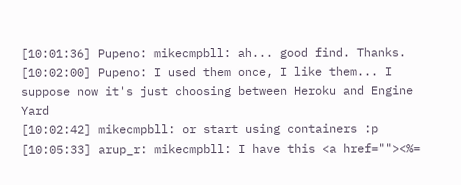[10:01:36] Pupeno: mikecmpbll: ah... good find. Thanks.
[10:02:00] Pupeno: I used them once, I like them... I suppose now it's just choosing between Heroku and Engine Yard
[10:02:42] mikecmpbll: or start using containers :p
[10:05:33] arup_r: mikecmpbll: I have this <a href=""><%=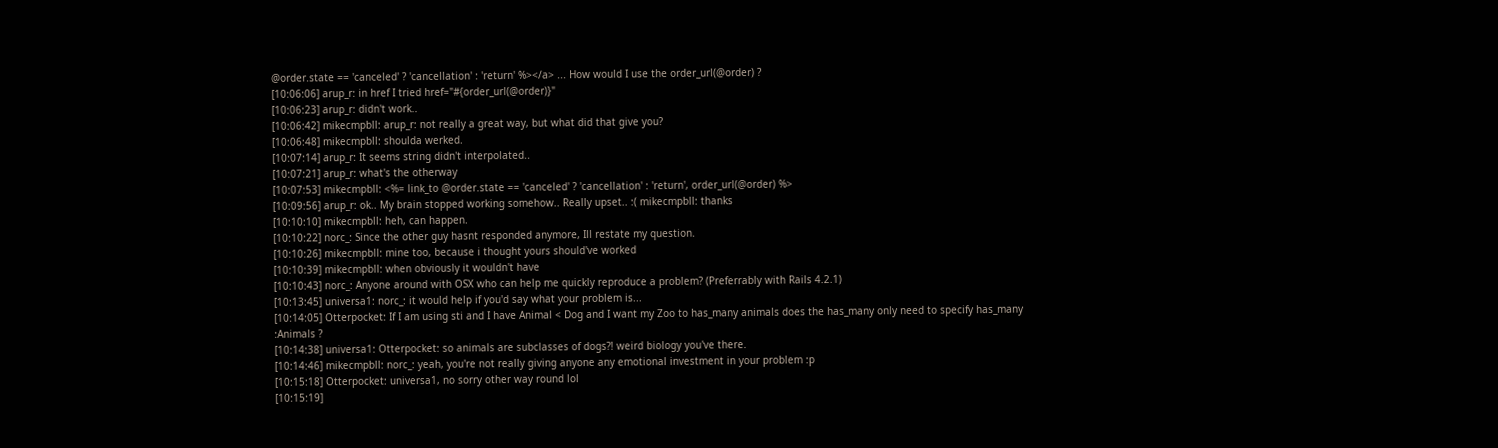@order.state == 'canceled' ? 'cancellation' : 'return' %></a> ... How would I use the order_url(@order) ?
[10:06:06] arup_r: in href I tried href="#{order_url(@order)}"
[10:06:23] arup_r: didn't work..
[10:06:42] mikecmpbll: arup_r: not really a great way, but what did that give you?
[10:06:48] mikecmpbll: shoulda werked.
[10:07:14] arup_r: It seems string didn't interpolated..
[10:07:21] arup_r: what's the otherway
[10:07:53] mikecmpbll: <%= link_to @order.state == 'canceled' ? 'cancellation' : 'return', order_url(@order) %>
[10:09:56] arup_r: ok.. My brain stopped working somehow.. Really upset.. :( mikecmpbll: thanks
[10:10:10] mikecmpbll: heh, can happen.
[10:10:22] norc_: Since the other guy hasnt responded anymore, Ill restate my question.
[10:10:26] mikecmpbll: mine too, because i thought yours should've worked
[10:10:39] mikecmpbll: when obviously it wouldn't have
[10:10:43] norc_: Anyone around with OSX who can help me quickly reproduce a problem? (Preferrably with Rails 4.2.1)
[10:13:45] universa1: norc_: it would help if you'd say what your problem is...
[10:14:05] Otterpocket: If I am using sti and I have Animal < Dog and I want my Zoo to has_many animals does the has_many only need to specify has_many :Animals ?
[10:14:38] universa1: Otterpocket: so animals are subclasses of dogs?! weird biology you've there.
[10:14:46] mikecmpbll: norc_: yeah, you're not really giving anyone any emotional investment in your problem :p
[10:15:18] Otterpocket: universa1, no sorry other way round lol
[10:15:19]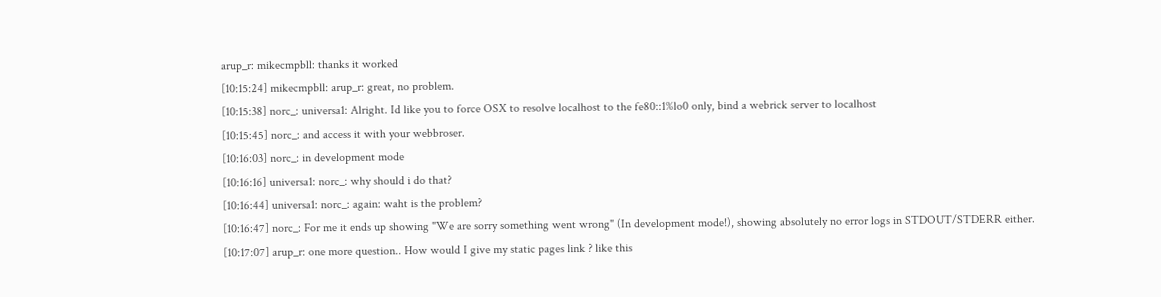arup_r: mikecmpbll: thanks it worked
[10:15:24] mikecmpbll: arup_r: great, no problem.
[10:15:38] norc_: universa1: Alright. Id like you to force OSX to resolve localhost to the fe80::1%lo0 only, bind a webrick server to localhost
[10:15:45] norc_: and access it with your webbroser.
[10:16:03] norc_: in development mode
[10:16:16] universa1: norc_: why should i do that?
[10:16:44] universa1: norc_: again: waht is the problem?
[10:16:47] norc_: For me it ends up showing "We are sorry something went wrong" (In development mode!), showing absolutely no error logs in STDOUT/STDERR either.
[10:17:07] arup_r: one more question.. How would I give my static pages link ? like this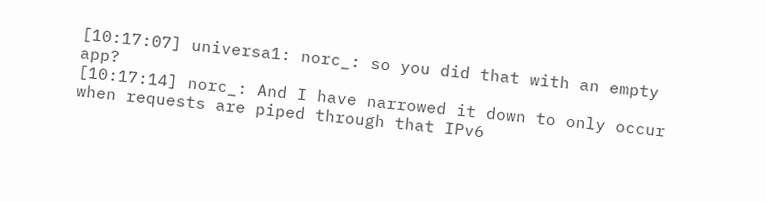[10:17:07] universa1: norc_: so you did that with an empty app?
[10:17:14] norc_: And I have narrowed it down to only occur when requests are piped through that IPv6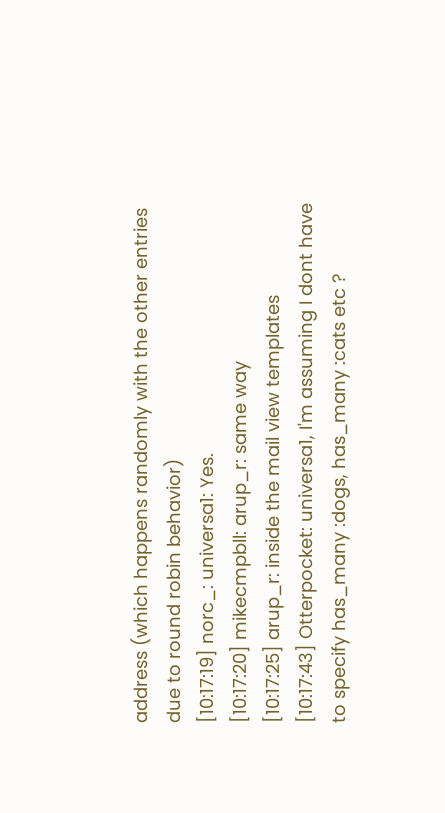address (which happens randomly with the other entries due to round robin behavior)
[10:17:19] norc_: universa1: Yes.
[10:17:20] mikecmpbll: arup_r: same way
[10:17:25] arup_r: inside the mail view templates
[10:17:43] Otterpocket: universa1, I'm assuming I dont have to specify has_many :dogs, has_many :cats etc ?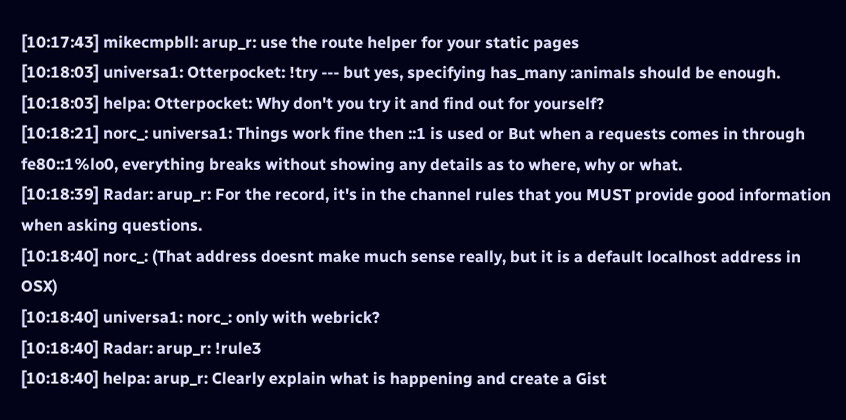[10:17:43] mikecmpbll: arup_r: use the route helper for your static pages
[10:18:03] universa1: Otterpocket: !try --- but yes, specifying has_many :animals should be enough.
[10:18:03] helpa: Otterpocket: Why don't you try it and find out for yourself?
[10:18:21] norc_: universa1: Things work fine then ::1 is used or But when a requests comes in through fe80::1%lo0, everything breaks without showing any details as to where, why or what.
[10:18:39] Radar: arup_r: For the record, it's in the channel rules that you MUST provide good information when asking questions.
[10:18:40] norc_: (That address doesnt make much sense really, but it is a default localhost address in OSX)
[10:18:40] universa1: norc_: only with webrick?
[10:18:40] Radar: arup_r: !rule3
[10:18:40] helpa: arup_r: Clearly explain what is happening and create a Gist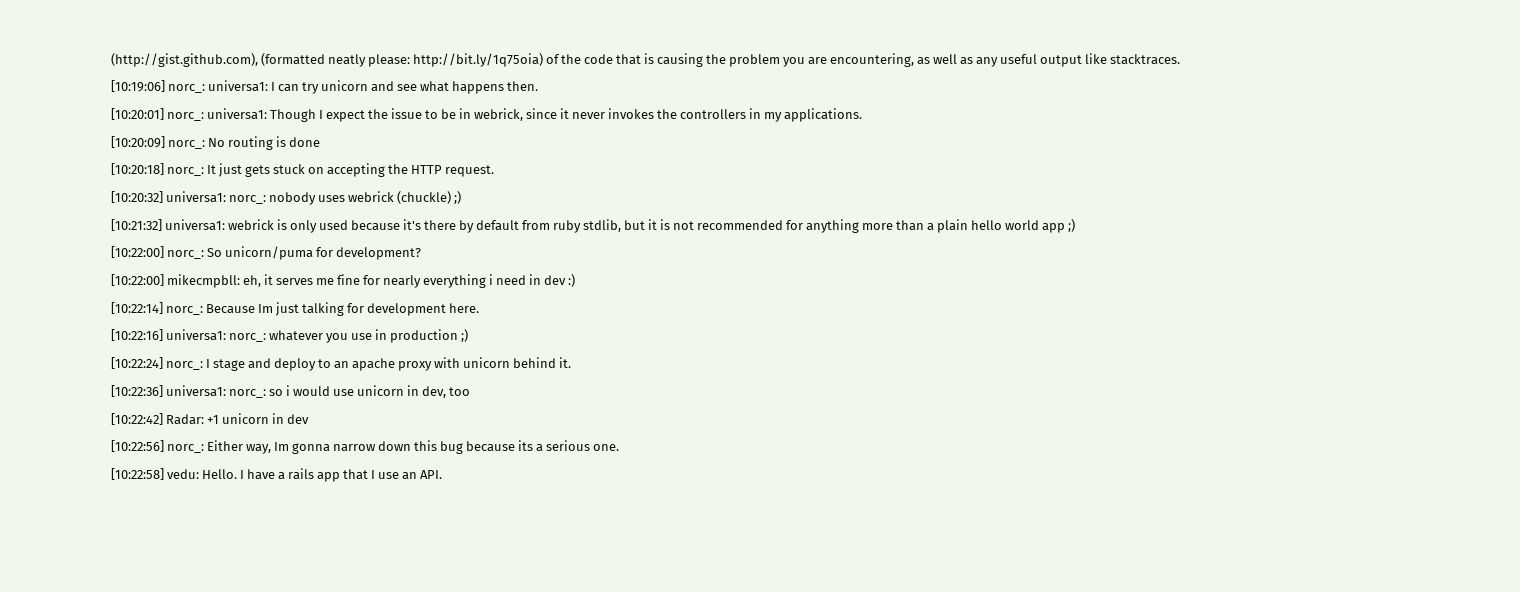(http://gist.github.com), (formatted neatly please: http://bit.ly/1q75oia) of the code that is causing the problem you are encountering, as well as any useful output like stacktraces.
[10:19:06] norc_: universa1: I can try unicorn and see what happens then.
[10:20:01] norc_: universa1: Though I expect the issue to be in webrick, since it never invokes the controllers in my applications.
[10:20:09] norc_: No routing is done
[10:20:18] norc_: It just gets stuck on accepting the HTTP request.
[10:20:32] universa1: norc_: nobody uses webrick (chuckle) ;)
[10:21:32] universa1: webrick is only used because it's there by default from ruby stdlib, but it is not recommended for anything more than a plain hello world app ;)
[10:22:00] norc_: So unicorn/puma for development?
[10:22:00] mikecmpbll: eh, it serves me fine for nearly everything i need in dev :)
[10:22:14] norc_: Because Im just talking for development here.
[10:22:16] universa1: norc_: whatever you use in production ;)
[10:22:24] norc_: I stage and deploy to an apache proxy with unicorn behind it.
[10:22:36] universa1: norc_: so i would use unicorn in dev, too
[10:22:42] Radar: +1 unicorn in dev
[10:22:56] norc_: Either way, Im gonna narrow down this bug because its a serious one.
[10:22:58] vedu: Hello. I have a rails app that I use an API.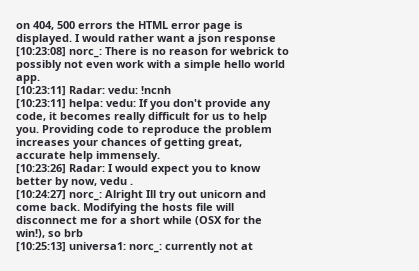on 404, 500 errors the HTML error page is displayed. I would rather want a json response
[10:23:08] norc_: There is no reason for webrick to possibly not even work with a simple hello world app.
[10:23:11] Radar: vedu: !ncnh
[10:23:11] helpa: vedu: If you don't provide any code, it becomes really difficult for us to help you. Providing code to reproduce the problem increases your chances of getting great, accurate help immensely.
[10:23:26] Radar: I would expect you to know better by now, vedu .
[10:24:27] norc_: Alright Ill try out unicorn and come back. Modifying the hosts file will disconnect me for a short while (OSX for the win!), so brb
[10:25:13] universa1: norc_: currently not at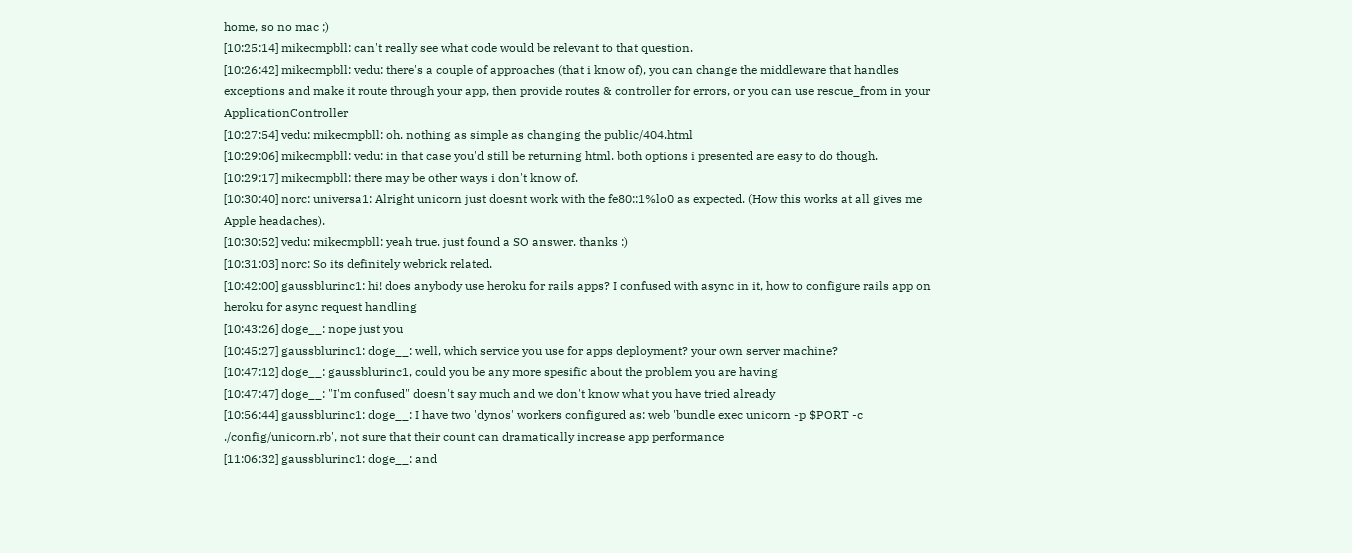home, so no mac ;)
[10:25:14] mikecmpbll: can't really see what code would be relevant to that question.
[10:26:42] mikecmpbll: vedu: there's a couple of approaches (that i know of), you can change the middleware that handles exceptions and make it route through your app, then provide routes & controller for errors, or you can use rescue_from in your ApplicationController
[10:27:54] vedu: mikecmpbll: oh. nothing as simple as changing the public/404.html
[10:29:06] mikecmpbll: vedu: in that case you'd still be returning html. both options i presented are easy to do though.
[10:29:17] mikecmpbll: there may be other ways i don't know of.
[10:30:40] norc: universa1: Alright unicorn just doesnt work with the fe80::1%lo0 as expected. (How this works at all gives me Apple headaches).
[10:30:52] vedu: mikecmpbll: yeah true. just found a SO answer. thanks :)
[10:31:03] norc: So its definitely webrick related.
[10:42:00] gaussblurinc1: hi! does anybody use heroku for rails apps? I confused with async in it, how to configure rails app on heroku for async request handling
[10:43:26] doge__: nope just you
[10:45:27] gaussblurinc1: doge__: well, which service you use for apps deployment? your own server machine?
[10:47:12] doge__: gaussblurinc1, could you be any more spesific about the problem you are having
[10:47:47] doge__: "I'm confused" doesn't say much and we don't know what you have tried already
[10:56:44] gaussblurinc1: doge__: I have two 'dynos' workers configured as: web 'bundle exec unicorn -p $PORT -c ./config/unicorn.rb', not sure that their count can dramatically increase app performance
[11:06:32] gaussblurinc1: doge__: and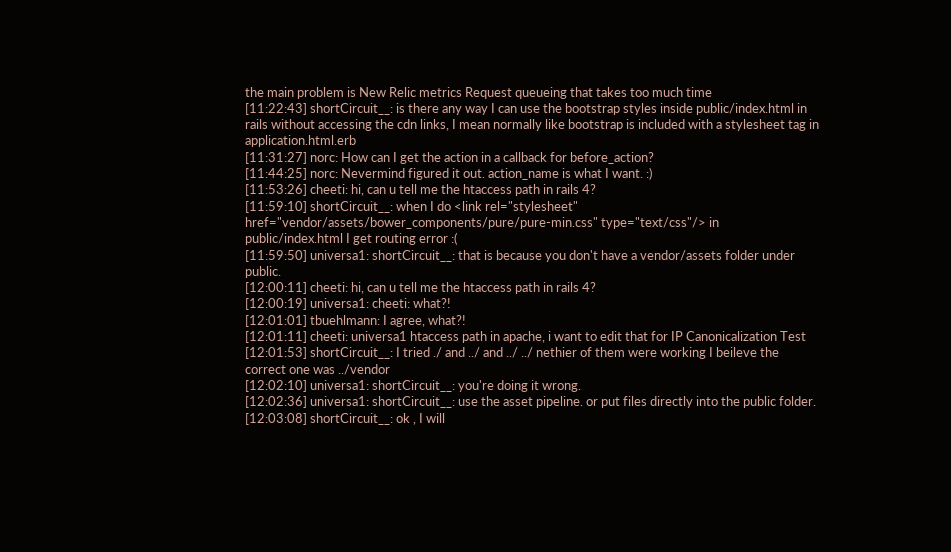the main problem is New Relic metrics Request queueing that takes too much time
[11:22:43] shortCircuit__: is there any way I can use the bootstrap styles inside public/index.html in rails without accessing the cdn links, I mean normally like bootstrap is included with a stylesheet tag in application.html.erb
[11:31:27] norc: How can I get the action in a callback for before_action?
[11:44:25] norc: Nevermind figured it out. action_name is what I want. :)
[11:53:26] cheeti: hi, can u tell me the htaccess path in rails 4?
[11:59:10] shortCircuit__: when I do <link rel="stylesheet" href="vendor/assets/bower_components/pure/pure-min.css" type="text/css"/> in public/index.html I get routing error :(
[11:59:50] universa1: shortCircuit__: that is because you don't have a vendor/assets folder under public.
[12:00:11] cheeti: hi, can u tell me the htaccess path in rails 4?
[12:00:19] universa1: cheeti: what?!
[12:01:01] tbuehlmann: I agree, what?!
[12:01:11] cheeti: universa1 htaccess path in apache, i want to edit that for IP Canonicalization Test
[12:01:53] shortCircuit__: I tried ./ and ../ and ../ ../ nethier of them were working I beileve the correct one was ../vendor
[12:02:10] universa1: shortCircuit__: you're doing it wrong.
[12:02:36] universa1: shortCircuit__: use the asset pipeline. or put files directly into the public folder.
[12:03:08] shortCircuit__: ok , I will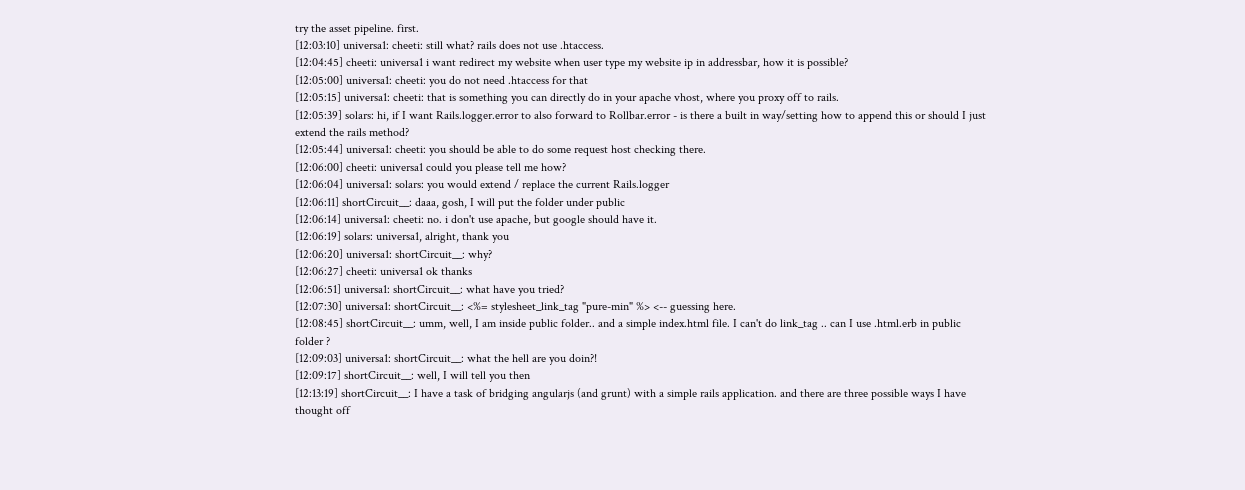try the asset pipeline. first.
[12:03:10] universa1: cheeti: still what? rails does not use .htaccess.
[12:04:45] cheeti: universa1 i want redirect my website when user type my website ip in addressbar, how it is possible?
[12:05:00] universa1: cheeti: you do not need .htaccess for that
[12:05:15] universa1: cheeti: that is something you can directly do in your apache vhost, where you proxy off to rails.
[12:05:39] solars: hi, if I want Rails.logger.error to also forward to Rollbar.error - is there a built in way/setting how to append this or should I just extend the rails method?
[12:05:44] universa1: cheeti: you should be able to do some request host checking there.
[12:06:00] cheeti: universa1 could you please tell me how?
[12:06:04] universa1: solars: you would extend / replace the current Rails.logger
[12:06:11] shortCircuit__: daaa, gosh, I will put the folder under public
[12:06:14] universa1: cheeti: no. i don't use apache, but google should have it.
[12:06:19] solars: universa1, alright, thank you
[12:06:20] universa1: shortCircuit__: why?
[12:06:27] cheeti: universa1 ok thanks
[12:06:51] universa1: shortCircuit__: what have you tried?
[12:07:30] universa1: shortCircuit__: <%= stylesheet_link_tag "pure-min" %> <-- guessing here.
[12:08:45] shortCircuit__: umm, well, I am inside public folder.. and a simple index.html file. I can't do link_tag .. can I use .html.erb in public folder ?
[12:09:03] universa1: shortCircuit__: what the hell are you doin?!
[12:09:17] shortCircuit__: well, I will tell you then
[12:13:19] shortCircuit__: I have a task of bridging angularjs (and grunt) with a simple rails application. and there are three possible ways I have thought off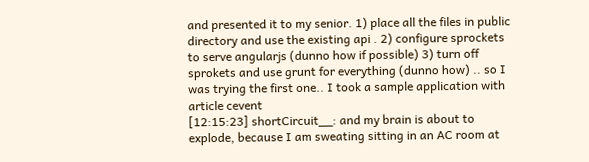and presented it to my senior. 1) place all the files in public directory and use the existing api . 2) configure sprockets to serve angularjs (dunno how if possible) 3) turn off sprokets and use grunt for everything (dunno how) .. so I was trying the first one.. I took a sample application with article cevent
[12:15:23] shortCircuit__: and my brain is about to explode, because I am sweating sitting in an AC room at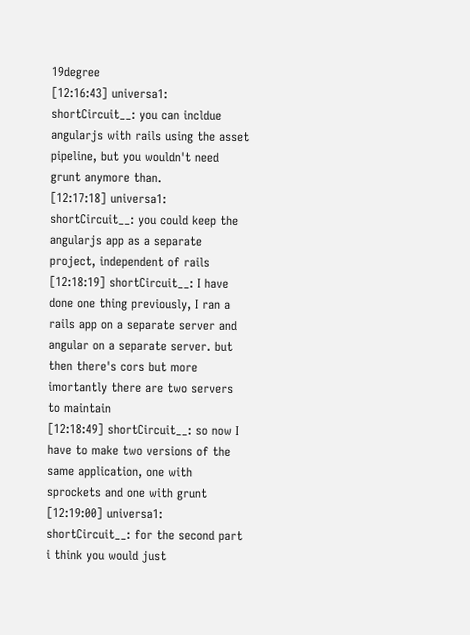19degree
[12:16:43] universa1: shortCircuit__: you can incldue angularjs with rails using the asset pipeline, but you wouldn't need grunt anymore than.
[12:17:18] universa1: shortCircuit__: you could keep the angularjs app as a separate project, independent of rails
[12:18:19] shortCircuit__: I have done one thing previously, I ran a rails app on a separate server and angular on a separate server. but then there's cors but more imortantly there are two servers to maintain
[12:18:49] shortCircuit__: so now I have to make two versions of the same application, one with sprockets and one with grunt
[12:19:00] universa1: shortCircuit__: for the second part i think you would just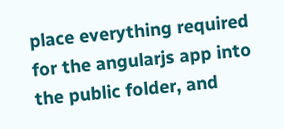place everything required for the angularjs app into the public folder, and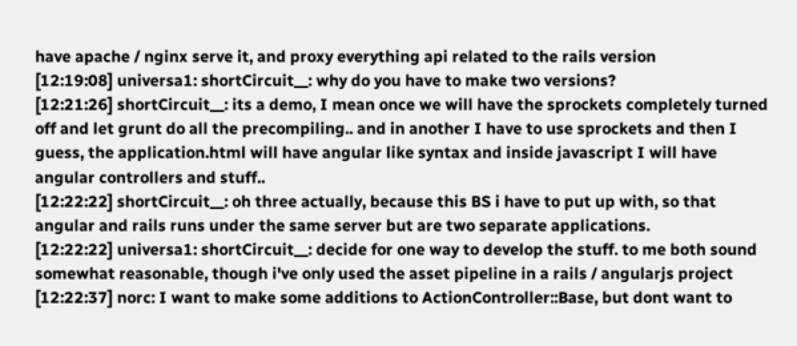have apache / nginx serve it, and proxy everything api related to the rails version
[12:19:08] universa1: shortCircuit__: why do you have to make two versions?
[12:21:26] shortCircuit__: its a demo, I mean once we will have the sprockets completely turned off and let grunt do all the precompiling.. and in another I have to use sprockets and then I guess, the application.html will have angular like syntax and inside javascript I will have angular controllers and stuff..
[12:22:22] shortCircuit__: oh three actually, because this BS i have to put up with, so that angular and rails runs under the same server but are two separate applications.
[12:22:22] universa1: shortCircuit__: decide for one way to develop the stuff. to me both sound somewhat reasonable, though i've only used the asset pipeline in a rails / angularjs project
[12:22:37] norc: I want to make some additions to ActionController::Base, but dont want to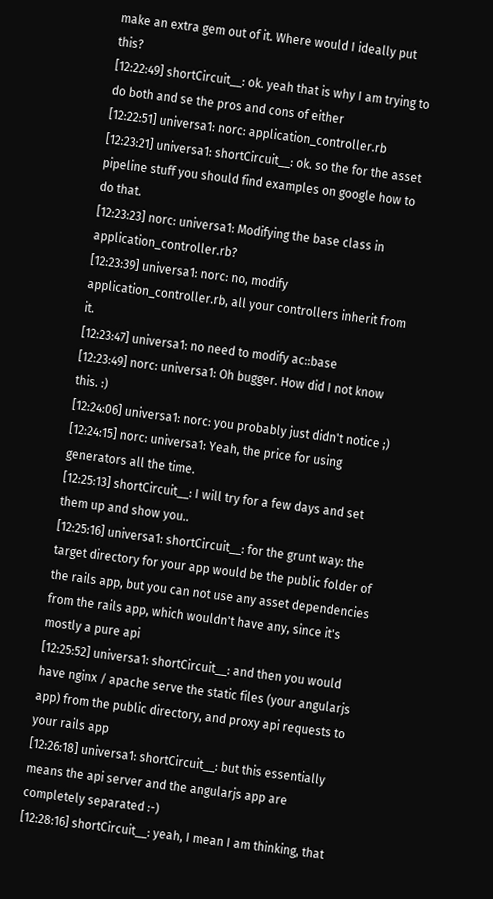make an extra gem out of it. Where would I ideally put this?
[12:22:49] shortCircuit__: ok. yeah that is why I am trying to do both and se the pros and cons of either
[12:22:51] universa1: norc: application_controller.rb
[12:23:21] universa1: shortCircuit__: ok. so the for the asset pipeline stuff you should find examples on google how to do that.
[12:23:23] norc: universa1: Modifying the base class in application_controller.rb?
[12:23:39] universa1: norc: no, modify application_controller.rb, all your controllers inherit from it.
[12:23:47] universa1: no need to modify ac::base
[12:23:49] norc: universa1: Oh bugger. How did I not know this. :)
[12:24:06] universa1: norc: you probably just didn't notice ;)
[12:24:15] norc: universa1: Yeah, the price for using generators all the time.
[12:25:13] shortCircuit__: I will try for a few days and set them up and show you..
[12:25:16] universa1: shortCircuit__: for the grunt way: the target directory for your app would be the public folder of the rails app, but you can not use any asset dependencies from the rails app, which wouldn't have any, since it's mostly a pure api
[12:25:52] universa1: shortCircuit__: and then you would have nginx / apache serve the static files (your angularjs app) from the public directory, and proxy api requests to your rails app
[12:26:18] universa1: shortCircuit__: but this essentially means the api server and the angularjs app are completely separated :-)
[12:28:16] shortCircuit__: yeah, I mean I am thinking, that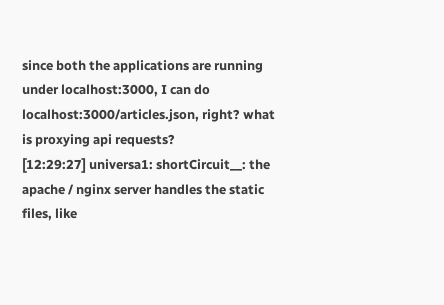since both the applications are running under localhost:3000, I can do localhost:3000/articles.json, right? what is proxying api requests?
[12:29:27] universa1: shortCircuit__: the apache / nginx server handles the static files, like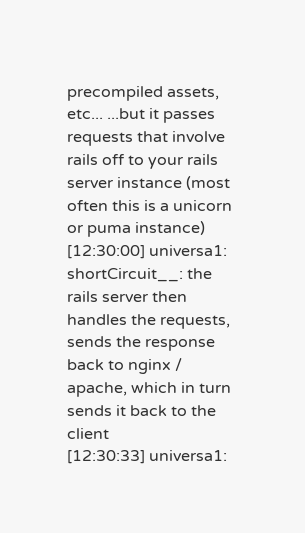precompiled assets, etc... ...but it passes requests that involve rails off to your rails server instance (most often this is a unicorn or puma instance)
[12:30:00] universa1: shortCircuit__: the rails server then handles the requests, sends the response back to nginx / apache, which in turn sends it back to the client
[12:30:33] universa1: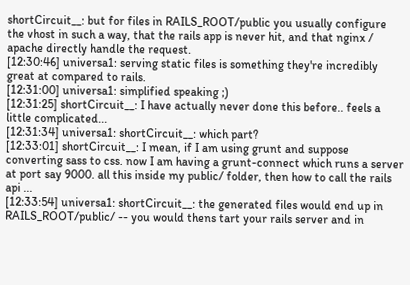shortCircuit__: but for files in RAILS_ROOT/public you usually configure the vhost in such a way, that the rails app is never hit, and that nginx / apache directly handle the request.
[12:30:46] universa1: serving static files is something they're incredibly great at compared to rails.
[12:31:00] universa1: simplified speaking ;)
[12:31:25] shortCircuit__: I have actually never done this before.. feels a little complicated...
[12:31:34] universa1: shortCircuit__: which part?
[12:33:01] shortCircuit__: I mean, if I am using grunt and suppose converting sass to css. now I am having a grunt-connect which runs a server at port say 9000. all this inside my public/ folder, then how to call the rails api ...
[12:33:54] universa1: shortCircuit__: the generated files would end up in RAILS_ROOT/public/ -- you would thens tart your rails server and in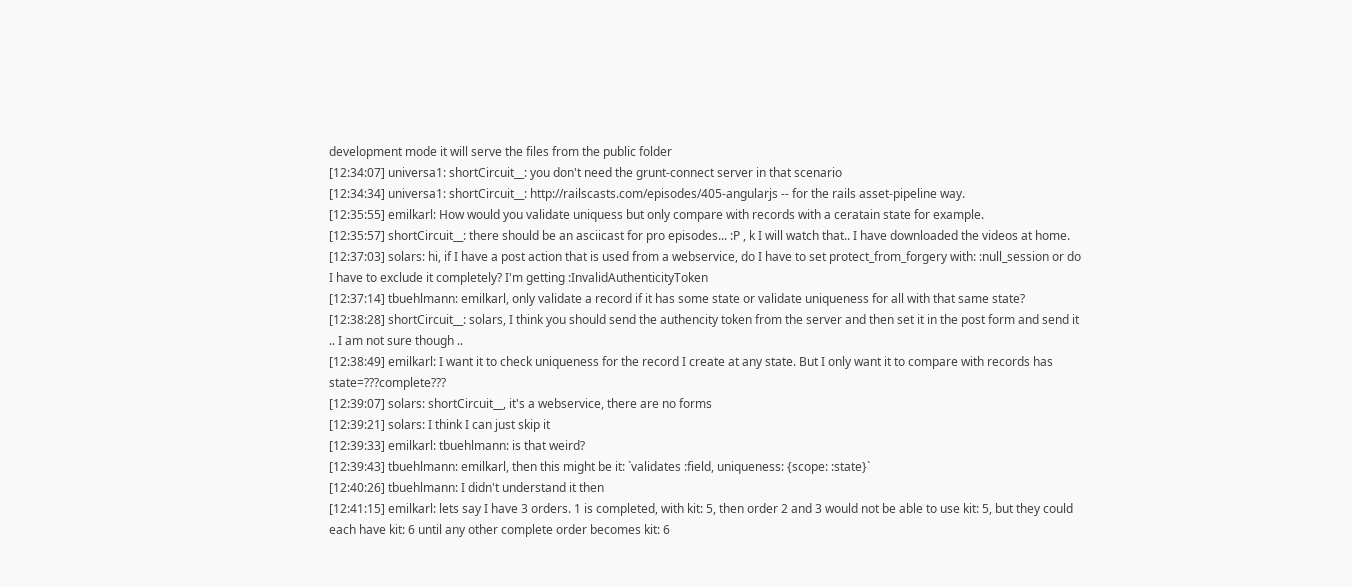development mode it will serve the files from the public folder
[12:34:07] universa1: shortCircuit__: you don't need the grunt-connect server in that scenario
[12:34:34] universa1: shortCircuit__: http://railscasts.com/episodes/405-angularjs -- for the rails asset-pipeline way.
[12:35:55] emilkarl: How would you validate uniquess but only compare with records with a ceratain state for example.
[12:35:57] shortCircuit__: there should be an asciicast for pro episodes... :P , k I will watch that.. I have downloaded the videos at home.
[12:37:03] solars: hi, if I have a post action that is used from a webservice, do I have to set protect_from_forgery with: :null_session or do I have to exclude it completely? I'm getting :InvalidAuthenticityToken
[12:37:14] tbuehlmann: emilkarl, only validate a record if it has some state or validate uniqueness for all with that same state?
[12:38:28] shortCircuit__: solars, I think you should send the authencity token from the server and then set it in the post form and send it .. I am not sure though ..
[12:38:49] emilkarl: I want it to check uniqueness for the record I create at any state. But I only want it to compare with records has state=???complete???
[12:39:07] solars: shortCircuit__, it's a webservice, there are no forms
[12:39:21] solars: I think I can just skip it
[12:39:33] emilkarl: tbuehlmann: is that weird?
[12:39:43] tbuehlmann: emilkarl, then this might be it: `validates :field, uniqueness: {scope: :state}`
[12:40:26] tbuehlmann: I didn't understand it then
[12:41:15] emilkarl: lets say I have 3 orders. 1 is completed, with kit: 5, then order 2 and 3 would not be able to use kit: 5, but they could each have kit: 6 until any other complete order becomes kit: 6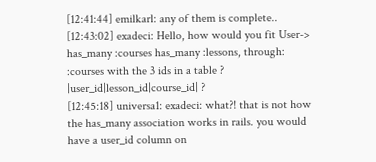[12:41:44] emilkarl: any of them is complete..
[12:43:02] exadeci: Hello, how would you fit User-> has_many :courses has_many :lessons, through: :courses with the 3 ids in a table ? |user_id|lesson_id|course_id| ?
[12:45:18] universa1: exadeci: what?! that is not how the has_many association works in rails. you would have a user_id column on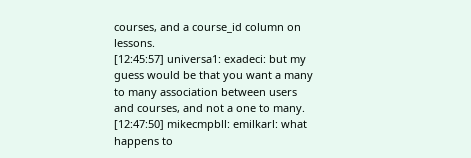courses, and a course_id column on lessons.
[12:45:57] universa1: exadeci: but my guess would be that you want a many to many association between users and courses, and not a one to many.
[12:47:50] mikecmpbll: emilkarl: what happens to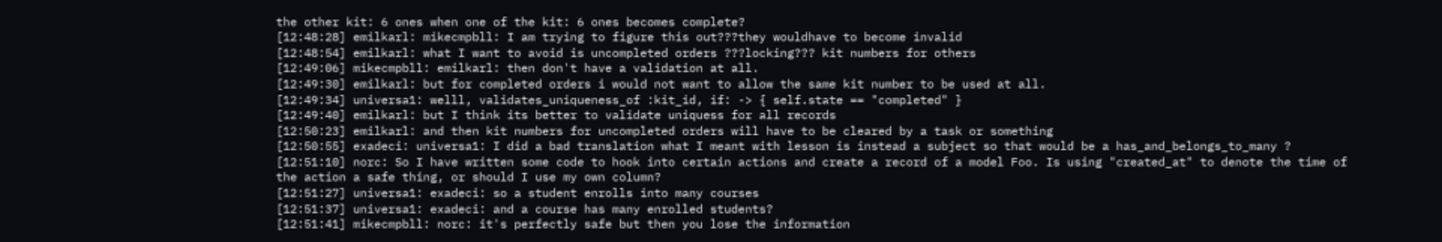the other kit: 6 ones when one of the kit: 6 ones becomes complete?
[12:48:28] emilkarl: mikecmpbll: I am trying to figure this out???they wouldhave to become invalid
[12:48:54] emilkarl: what I want to avoid is uncompleted orders ???locking??? kit numbers for others
[12:49:06] mikecmpbll: emilkarl: then don't have a validation at all.
[12:49:30] emilkarl: but for completed orders i would not want to allow the same kit number to be used at all.
[12:49:34] universa1: welll, validates_uniqueness_of :kit_id, if: -> { self.state == "completed" }
[12:49:40] emilkarl: but I think its better to validate uniquess for all records
[12:50:23] emilkarl: and then kit numbers for uncompleted orders will have to be cleared by a task or something
[12:50:55] exadeci: universa1: I did a bad translation what I meant with lesson is instead a subject so that would be a has_and_belongs_to_many ?
[12:51:10] norc: So I have written some code to hook into certain actions and create a record of a model Foo. Is using "created_at" to denote the time of the action a safe thing, or should I use my own column?
[12:51:27] universa1: exadeci: so a student enrolls into many courses
[12:51:37] universa1: exadeci: and a course has many enrolled students?
[12:51:41] mikecmpbll: norc: it's perfectly safe but then you lose the information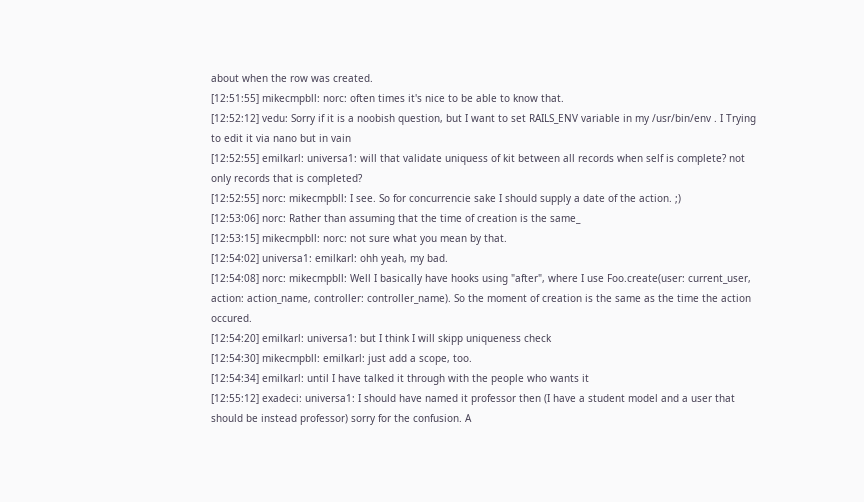about when the row was created.
[12:51:55] mikecmpbll: norc: often times it's nice to be able to know that.
[12:52:12] vedu: Sorry if it is a noobish question, but I want to set RAILS_ENV variable in my /usr/bin/env . I Trying to edit it via nano but in vain
[12:52:55] emilkarl: universa1: will that validate uniquess of kit between all records when self is complete? not only records that is completed?
[12:52:55] norc: mikecmpbll: I see. So for concurrencie sake I should supply a date of the action. ;)
[12:53:06] norc: Rather than assuming that the time of creation is the same_
[12:53:15] mikecmpbll: norc: not sure what you mean by that.
[12:54:02] universa1: emilkarl: ohh yeah, my bad.
[12:54:08] norc: mikecmpbll: Well I basically have hooks using "after", where I use Foo.create(user: current_user, action: action_name, controller: controller_name). So the moment of creation is the same as the time the action occured.
[12:54:20] emilkarl: universa1: but I think I will skipp uniqueness check
[12:54:30] mikecmpbll: emilkarl: just add a scope, too.
[12:54:34] emilkarl: until I have talked it through with the people who wants it
[12:55:12] exadeci: universa1: I should have named it professor then (I have a student model and a user that should be instead professor) sorry for the confusion. A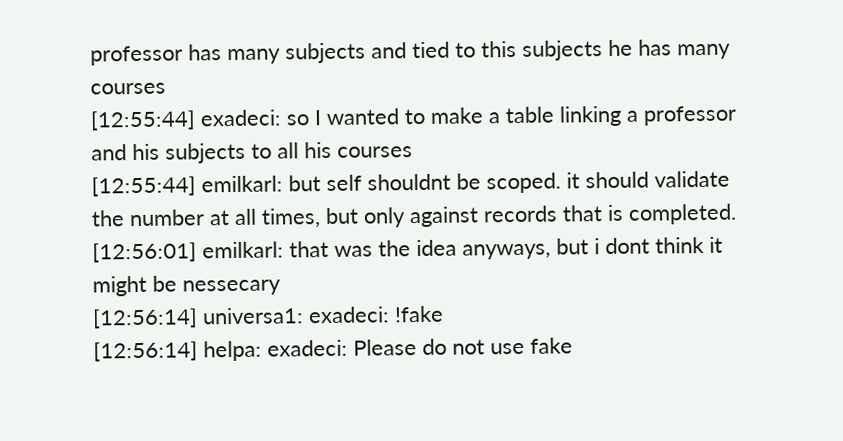professor has many subjects and tied to this subjects he has many courses
[12:55:44] exadeci: so I wanted to make a table linking a professor and his subjects to all his courses
[12:55:44] emilkarl: but self shouldnt be scoped. it should validate the number at all times, but only against records that is completed.
[12:56:01] emilkarl: that was the idea anyways, but i dont think it might be nessecary
[12:56:14] universa1: exadeci: !fake
[12:56:14] helpa: exadeci: Please do not use fake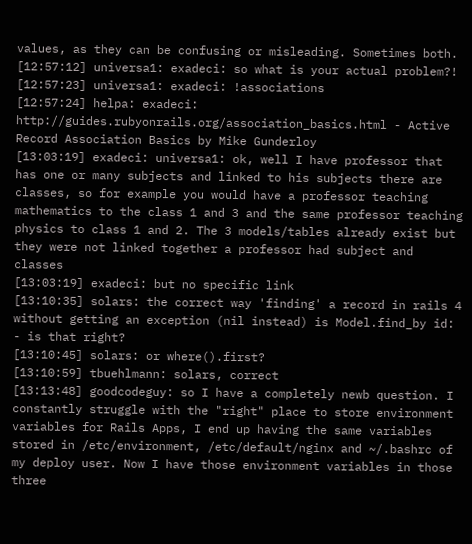values, as they can be confusing or misleading. Sometimes both.
[12:57:12] universa1: exadeci: so what is your actual problem?!
[12:57:23] universa1: exadeci: !associations
[12:57:24] helpa: exadeci: http://guides.rubyonrails.org/association_basics.html - Active Record Association Basics by Mike Gunderloy
[13:03:19] exadeci: universa1: ok, well I have professor that has one or many subjects and linked to his subjects there are classes, so for example you would have a professor teaching mathematics to the class 1 and 3 and the same professor teaching physics to class 1 and 2. The 3 models/tables already exist but they were not linked together a professor had subject and classes
[13:03:19] exadeci: but no specific link
[13:10:35] solars: the correct way 'finding' a record in rails 4 without getting an exception (nil instead) is Model.find_by id: - is that right?
[13:10:45] solars: or where().first?
[13:10:59] tbuehlmann: solars, correct
[13:13:48] goodcodeguy: so I have a completely newb question. I constantly struggle with the "right" place to store environment variables for Rails Apps, I end up having the same variables stored in /etc/environment, /etc/default/nginx and ~/.bashrc of my deploy user. Now I have those environment variables in those three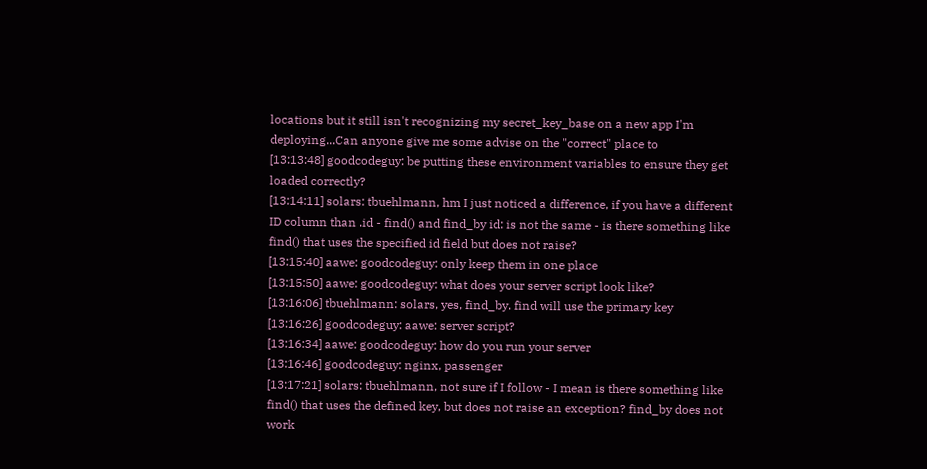locations but it still isn't recognizing my secret_key_base on a new app I'm deploying...Can anyone give me some advise on the "correct" place to
[13:13:48] goodcodeguy: be putting these environment variables to ensure they get loaded correctly?
[13:14:11] solars: tbuehlmann, hm I just noticed a difference, if you have a different ID column than .id - find() and find_by id: is not the same - is there something like find() that uses the specified id field but does not raise?
[13:15:40] aawe: goodcodeguy: only keep them in one place
[13:15:50] aawe: goodcodeguy: what does your server script look like?
[13:16:06] tbuehlmann: solars, yes, find_by. find will use the primary key
[13:16:26] goodcodeguy: aawe: server script?
[13:16:34] aawe: goodcodeguy: how do you run your server
[13:16:46] goodcodeguy: nginx, passenger
[13:17:21] solars: tbuehlmann, not sure if I follow - I mean is there something like find() that uses the defined key, but does not raise an exception? find_by does not work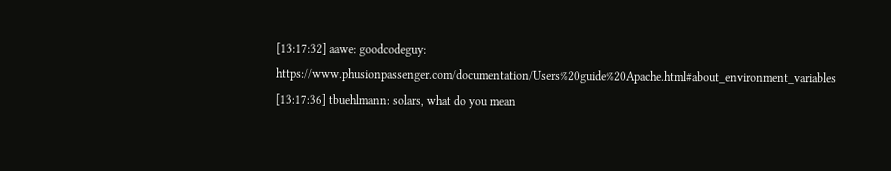[13:17:32] aawe: goodcodeguy: https://www.phusionpassenger.com/documentation/Users%20guide%20Apache.html#about_environment_variables
[13:17:36] tbuehlmann: solars, what do you mean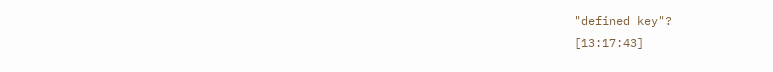"defined key"?
[13:17:43]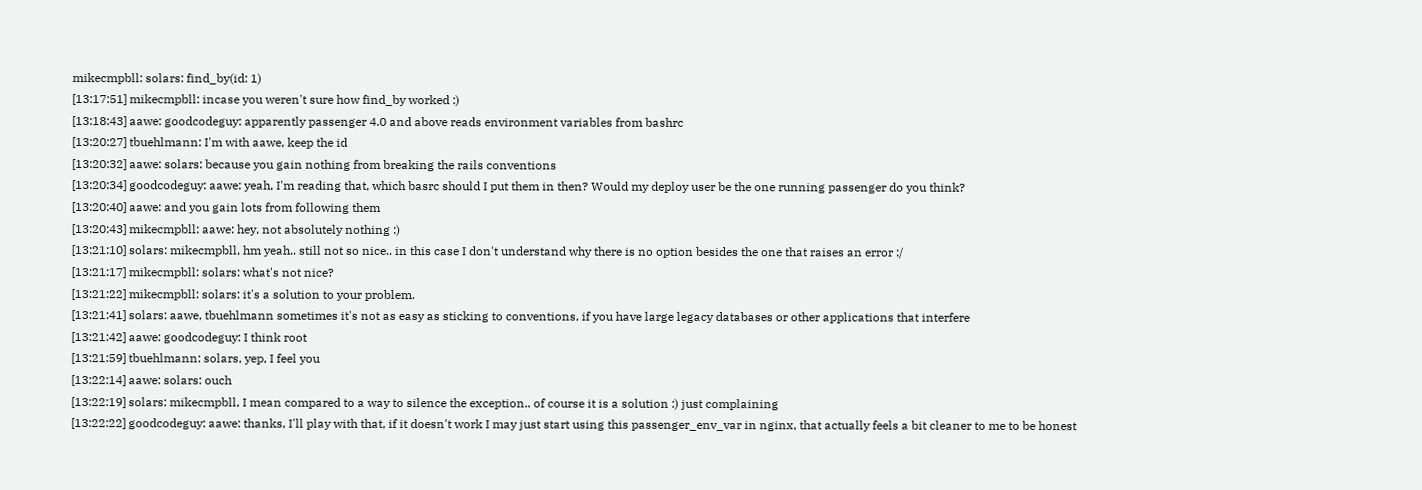mikecmpbll: solars: find_by(id: 1)
[13:17:51] mikecmpbll: incase you weren't sure how find_by worked :)
[13:18:43] aawe: goodcodeguy: apparently passenger 4.0 and above reads environment variables from bashrc
[13:20:27] tbuehlmann: I'm with aawe, keep the id
[13:20:32] aawe: solars: because you gain nothing from breaking the rails conventions
[13:20:34] goodcodeguy: aawe: yeah, I'm reading that, which basrc should I put them in then? Would my deploy user be the one running passenger do you think?
[13:20:40] aawe: and you gain lots from following them
[13:20:43] mikecmpbll: aawe: hey, not absolutely nothing :)
[13:21:10] solars: mikecmpbll, hm yeah.. still not so nice.. in this case I don't understand why there is no option besides the one that raises an error :/
[13:21:17] mikecmpbll: solars: what's not nice?
[13:21:22] mikecmpbll: solars: it's a solution to your problem.
[13:21:41] solars: aawe, tbuehlmann sometimes it's not as easy as sticking to conventions, if you have large legacy databases or other applications that interfere
[13:21:42] aawe: goodcodeguy: I think root
[13:21:59] tbuehlmann: solars, yep, I feel you
[13:22:14] aawe: solars: ouch
[13:22:19] solars: mikecmpbll, I mean compared to a way to silence the exception.. of course it is a solution :) just complaining
[13:22:22] goodcodeguy: aawe: thanks, I'll play with that, if it doesn't work I may just start using this passenger_env_var in nginx, that actually feels a bit cleaner to me to be honest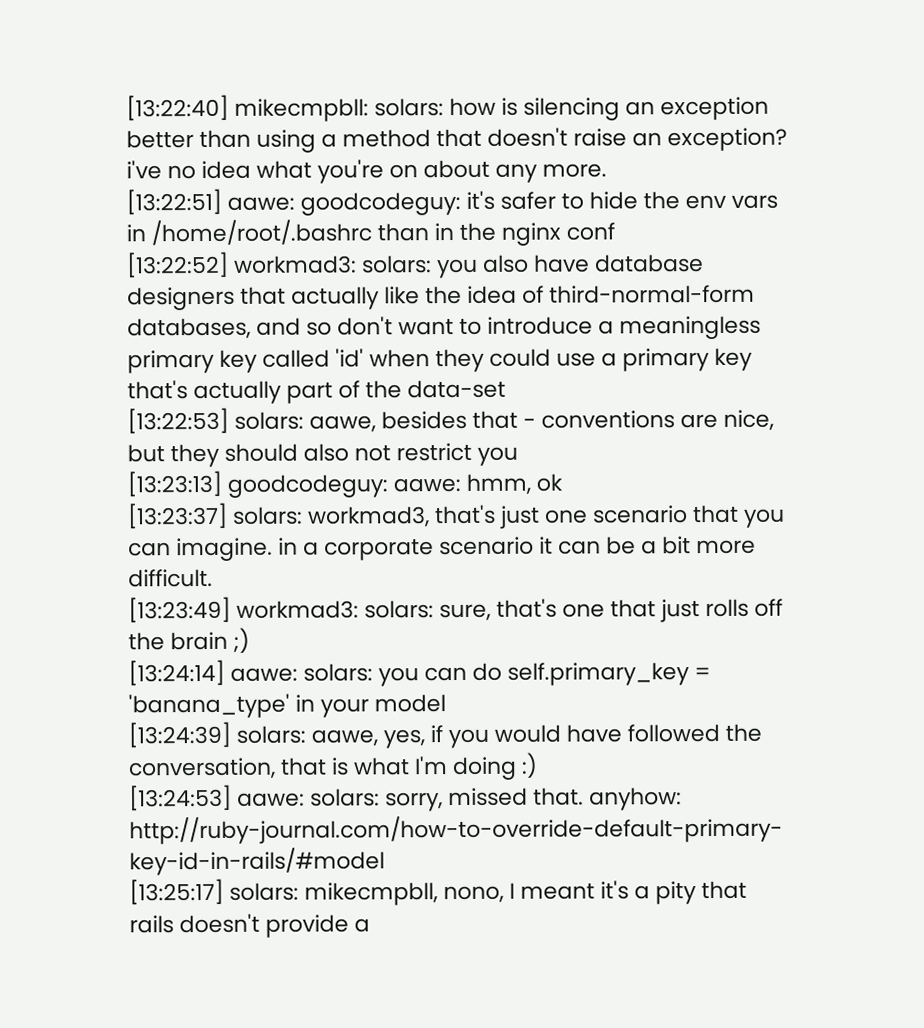[13:22:40] mikecmpbll: solars: how is silencing an exception better than using a method that doesn't raise an exception? i've no idea what you're on about any more.
[13:22:51] aawe: goodcodeguy: it's safer to hide the env vars in /home/root/.bashrc than in the nginx conf
[13:22:52] workmad3: solars: you also have database designers that actually like the idea of third-normal-form databases, and so don't want to introduce a meaningless primary key called 'id' when they could use a primary key that's actually part of the data-set
[13:22:53] solars: aawe, besides that - conventions are nice, but they should also not restrict you
[13:23:13] goodcodeguy: aawe: hmm, ok
[13:23:37] solars: workmad3, that's just one scenario that you can imagine. in a corporate scenario it can be a bit more difficult.
[13:23:49] workmad3: solars: sure, that's one that just rolls off the brain ;)
[13:24:14] aawe: solars: you can do self.primary_key = 'banana_type' in your model
[13:24:39] solars: aawe, yes, if you would have followed the conversation, that is what I'm doing :)
[13:24:53] aawe: solars: sorry, missed that. anyhow: http://ruby-journal.com/how-to-override-default-primary-key-id-in-rails/#model
[13:25:17] solars: mikecmpbll, nono, I meant it's a pity that rails doesn't provide a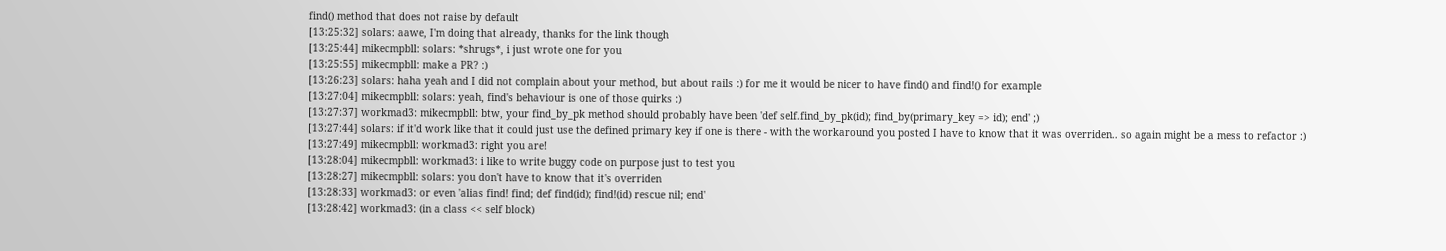find() method that does not raise by default
[13:25:32] solars: aawe, I'm doing that already, thanks for the link though
[13:25:44] mikecmpbll: solars: *shrugs*, i just wrote one for you
[13:25:55] mikecmpbll: make a PR? :)
[13:26:23] solars: haha yeah and I did not complain about your method, but about rails :) for me it would be nicer to have find() and find!() for example
[13:27:04] mikecmpbll: solars: yeah, find's behaviour is one of those quirks :)
[13:27:37] workmad3: mikecmpbll: btw, your find_by_pk method should probably have been 'def self.find_by_pk(id); find_by(primary_key => id); end' ;)
[13:27:44] solars: if it'd work like that it could just use the defined primary key if one is there - with the workaround you posted I have to know that it was overriden.. so again might be a mess to refactor :)
[13:27:49] mikecmpbll: workmad3: right you are!
[13:28:04] mikecmpbll: workmad3: i like to write buggy code on purpose just to test you
[13:28:27] mikecmpbll: solars: you don't have to know that it's overriden
[13:28:33] workmad3: or even 'alias find! find; def find(id); find!(id) rescue nil; end'
[13:28:42] workmad3: (in a class << self block)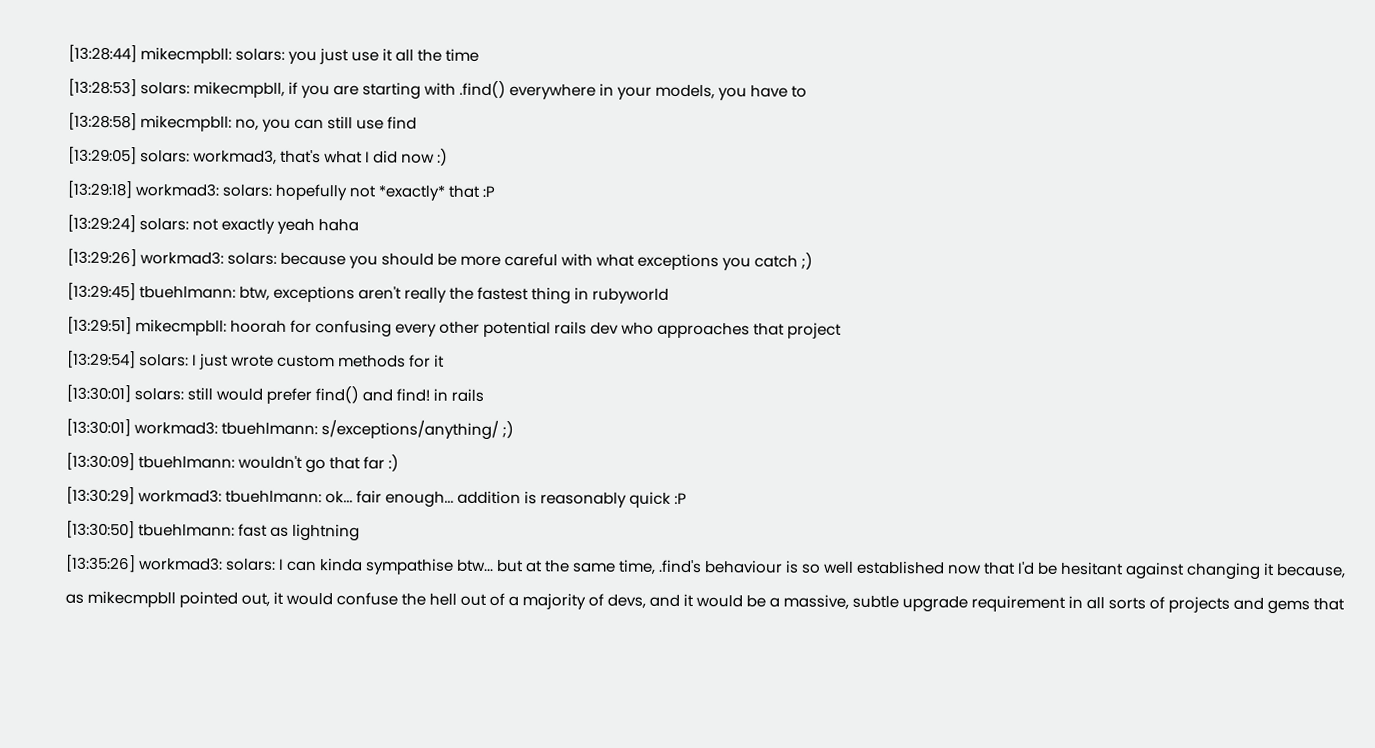[13:28:44] mikecmpbll: solars: you just use it all the time
[13:28:53] solars: mikecmpbll, if you are starting with .find() everywhere in your models, you have to
[13:28:58] mikecmpbll: no, you can still use find
[13:29:05] solars: workmad3, that's what I did now :)
[13:29:18] workmad3: solars: hopefully not *exactly* that :P
[13:29:24] solars: not exactly yeah haha
[13:29:26] workmad3: solars: because you should be more careful with what exceptions you catch ;)
[13:29:45] tbuehlmann: btw, exceptions aren't really the fastest thing in rubyworld
[13:29:51] mikecmpbll: hoorah for confusing every other potential rails dev who approaches that project
[13:29:54] solars: I just wrote custom methods for it
[13:30:01] solars: still would prefer find() and find! in rails
[13:30:01] workmad3: tbuehlmann: s/exceptions/anything/ ;)
[13:30:09] tbuehlmann: wouldn't go that far :)
[13:30:29] workmad3: tbuehlmann: ok... fair enough... addition is reasonably quick :P
[13:30:50] tbuehlmann: fast as lightning
[13:35:26] workmad3: solars: I can kinda sympathise btw... but at the same time, .find's behaviour is so well established now that I'd be hesitant against changing it because, as mikecmpbll pointed out, it would confuse the hell out of a majority of devs, and it would be a massive, subtle upgrade requirement in all sorts of projects and gems that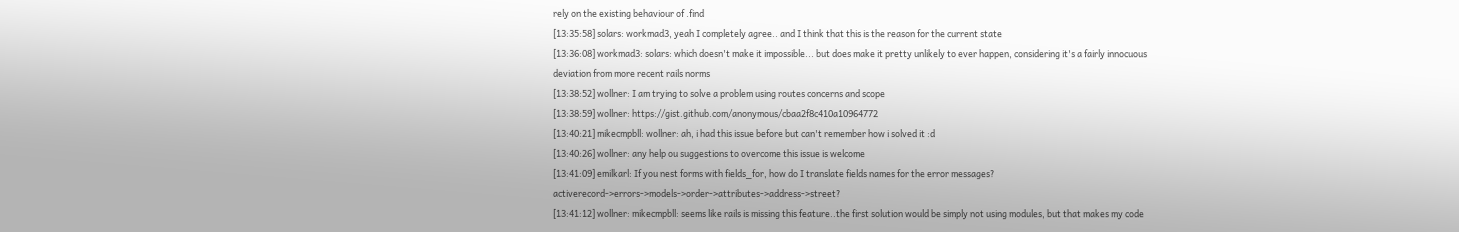rely on the existing behaviour of .find
[13:35:58] solars: workmad3, yeah I completely agree.. and I think that this is the reason for the current state
[13:36:08] workmad3: solars: which doesn't make it impossible... but does make it pretty unlikely to ever happen, considering it's a fairly innocuous deviation from more recent rails norms
[13:38:52] wollner: I am trying to solve a problem using routes concerns and scope
[13:38:59] wollner: https://gist.github.com/anonymous/cbaa2f8c410a10964772
[13:40:21] mikecmpbll: wollner: ah, i had this issue before but can't remember how i solved it :d
[13:40:26] wollner: any help ou suggestions to overcome this issue is welcome
[13:41:09] emilkarl: If you nest forms with fields_for, how do I translate fields names for the error messages? activerecord->errors->models->order->attributes->address->street?
[13:41:12] wollner: mikecmpbll: seems like rails is missing this feature..the first solution would be simply not using modules, but that makes my code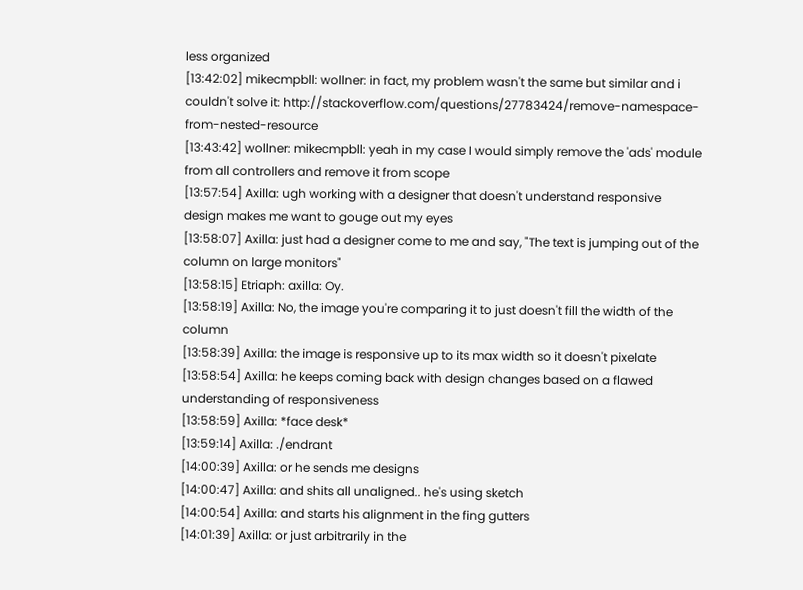less organized
[13:42:02] mikecmpbll: wollner: in fact, my problem wasn't the same but similar and i couldn't solve it: http://stackoverflow.com/questions/27783424/remove-namespace-from-nested-resource
[13:43:42] wollner: mikecmpbll: yeah in my case I would simply remove the 'ads' module from all controllers and remove it from scope
[13:57:54] Axilla: ugh working with a designer that doesn't understand responsive design makes me want to gouge out my eyes
[13:58:07] Axilla: just had a designer come to me and say, "The text is jumping out of the column on large monitors"
[13:58:15] Etriaph: axilla: Oy.
[13:58:19] Axilla: No, the image you're comparing it to just doesn't fill the width of the column
[13:58:39] Axilla: the image is responsive up to its max width so it doesn't pixelate
[13:58:54] Axilla: he keeps coming back with design changes based on a flawed understanding of responsiveness
[13:58:59] Axilla: *face desk*
[13:59:14] Axilla: ./endrant
[14:00:39] Axilla: or he sends me designs
[14:00:47] Axilla: and shits all unaligned.. he's using sketch
[14:00:54] Axilla: and starts his alignment in the fing gutters
[14:01:39] Axilla: or just arbitrarily in the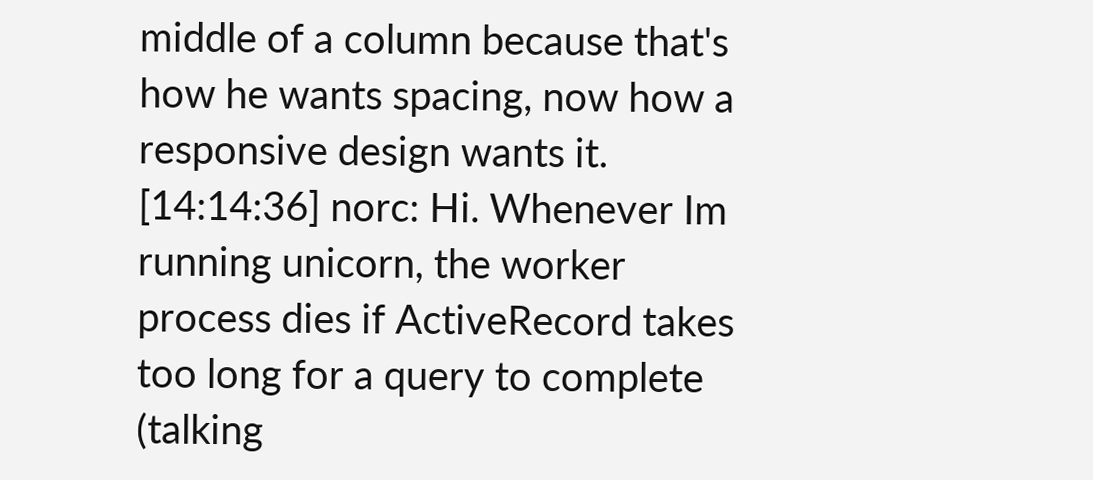middle of a column because that's how he wants spacing, now how a responsive design wants it.
[14:14:36] norc: Hi. Whenever Im running unicorn, the worker process dies if ActiveRecord takes too long for a query to complete (talking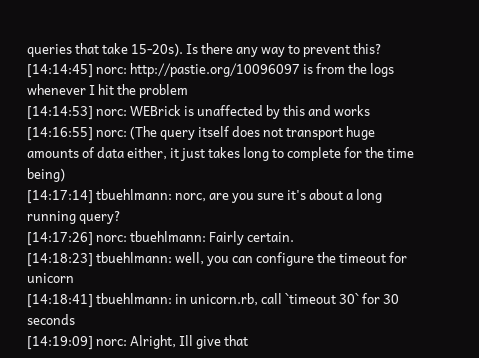queries that take 15-20s). Is there any way to prevent this?
[14:14:45] norc: http://pastie.org/10096097 is from the logs whenever I hit the problem
[14:14:53] norc: WEBrick is unaffected by this and works
[14:16:55] norc: (The query itself does not transport huge amounts of data either, it just takes long to complete for the time being)
[14:17:14] tbuehlmann: norc, are you sure it's about a long running query?
[14:17:26] norc: tbuehlmann: Fairly certain.
[14:18:23] tbuehlmann: well, you can configure the timeout for unicorn
[14:18:41] tbuehlmann: in unicorn.rb, call `timeout 30` for 30 seconds
[14:19:09] norc: Alright, Ill give that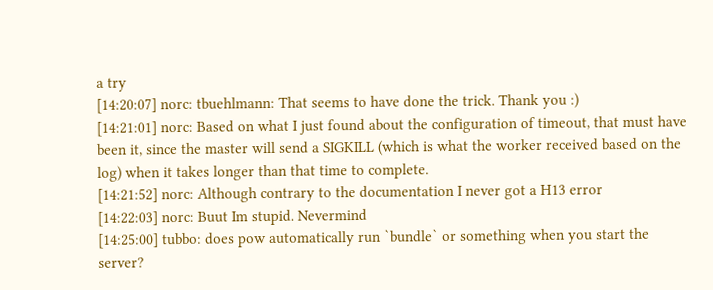a try
[14:20:07] norc: tbuehlmann: That seems to have done the trick. Thank you :)
[14:21:01] norc: Based on what I just found about the configuration of timeout, that must have been it, since the master will send a SIGKILL (which is what the worker received based on the log) when it takes longer than that time to complete.
[14:21:52] norc: Although contrary to the documentation I never got a H13 error
[14:22:03] norc: Buut Im stupid. Nevermind
[14:25:00] tubbo: does pow automatically run `bundle` or something when you start the server?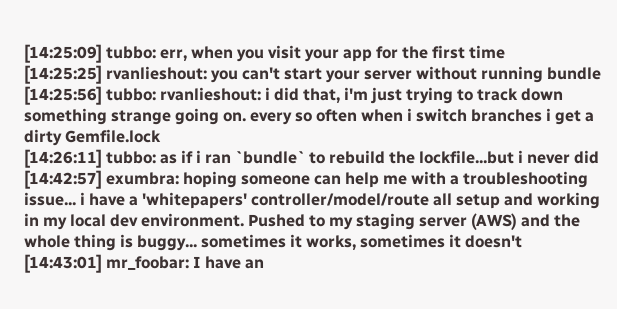[14:25:09] tubbo: err, when you visit your app for the first time
[14:25:25] rvanlieshout: you can't start your server without running bundle
[14:25:56] tubbo: rvanlieshout: i did that, i'm just trying to track down something strange going on. every so often when i switch branches i get a dirty Gemfile.lock
[14:26:11] tubbo: as if i ran `bundle` to rebuild the lockfile...but i never did
[14:42:57] exumbra: hoping someone can help me with a troubleshooting issue... i have a 'whitepapers' controller/model/route all setup and working in my local dev environment. Pushed to my staging server (AWS) and the whole thing is buggy... sometimes it works, sometimes it doesn't
[14:43:01] mr_foobar: I have an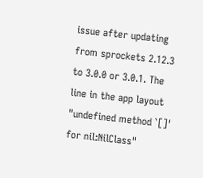issue after updating from sprockets 2.12.3 to 3.0.0 or 3.0.1. The line in the app layout "undefined method `[]' for nil:NilClass"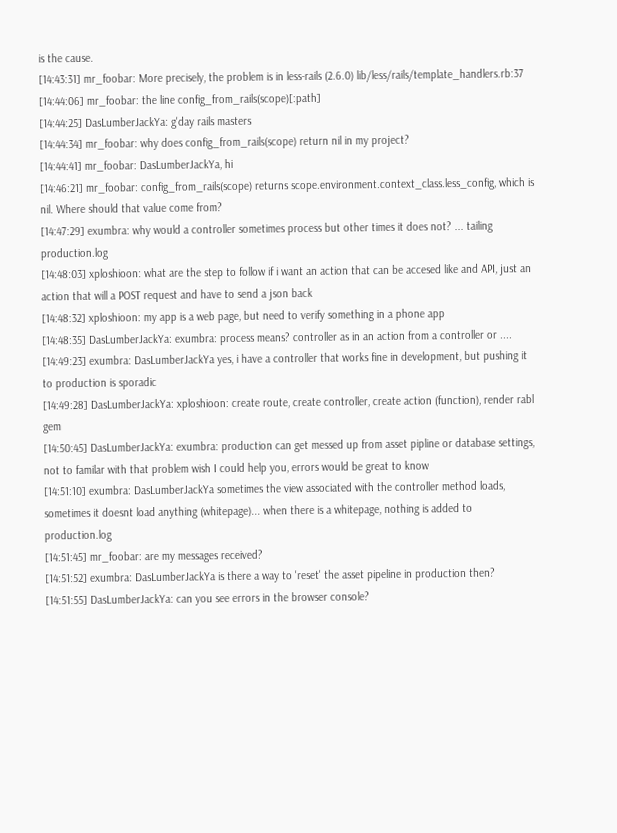is the cause.
[14:43:31] mr_foobar: More precisely, the problem is in less-rails (2.6.0) lib/less/rails/template_handlers.rb:37
[14:44:06] mr_foobar: the line config_from_rails(scope)[:path]
[14:44:25] DasLumberJackYa: g'day rails masters
[14:44:34] mr_foobar: why does config_from_rails(scope) return nil in my project?
[14:44:41] mr_foobar: DasLumberJackYa, hi
[14:46:21] mr_foobar: config_from_rails(scope) returns scope.environment.context_class.less_config, which is nil. Where should that value come from?
[14:47:29] exumbra: why would a controller sometimes process but other times it does not? ... tailing production.log
[14:48:03] xploshioon: what are the step to follow if i want an action that can be accesed like and API, just an action that will a POST request and have to send a json back
[14:48:32] xploshioon: my app is a web page, but need to verify something in a phone app
[14:48:35] DasLumberJackYa: exumbra: process means? controller as in an action from a controller or ....
[14:49:23] exumbra: DasLumberJackYa yes, i have a controller that works fine in development, but pushing it to production is sporadic
[14:49:28] DasLumberJackYa: xploshioon: create route, create controller, create action (function), render rabl gem
[14:50:45] DasLumberJackYa: exumbra: production can get messed up from asset pipline or database settings, not to familar with that problem wish I could help you, errors would be great to know
[14:51:10] exumbra: DasLumberJackYa sometimes the view associated with the controller method loads, sometimes it doesnt load anything (whitepage)... when there is a whitepage, nothing is added to production.log
[14:51:45] mr_foobar: are my messages received?
[14:51:52] exumbra: DasLumberJackYa is there a way to 'reset' the asset pipeline in production then?
[14:51:55] DasLumberJackYa: can you see errors in the browser console?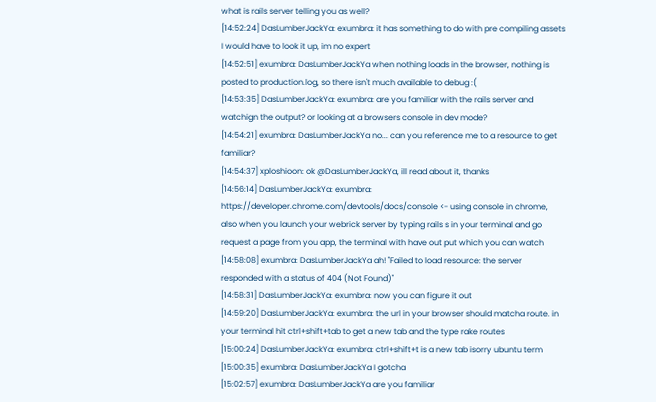what is rails server telling you as well?
[14:52:24] DasLumberJackYa: exumbra: it has something to do with pre compiling assets I would have to look it up, im no expert
[14:52:51] exumbra: DasLumberJackYa when nothing loads in the browser, nothing is posted to production.log, so there isn't much available to debug :(
[14:53:35] DasLumberJackYa: exumbra: are you familiar with the rails server and watchign the output? or looking at a browsers console in dev mode?
[14:54:21] exumbra: DasLumberJackYa no... can you reference me to a resource to get familiar?
[14:54:37] xploshioon: ok @DasLumberJackYa, ill read about it, thanks
[14:56:14] DasLumberJackYa: exumbra: https://developer.chrome.com/devtools/docs/console <- using console in chrome, also when you launch your webrick server by typing rails s in your terminal and go request a page from you app, the terminal with have out put which you can watch
[14:58:08] exumbra: DasLumberJackYa ah! "Failed to load resource: the server responded with a status of 404 (Not Found)"
[14:58:31] DasLumberJackYa: exumbra: now you can figure it out
[14:59:20] DasLumberJackYa: exumbra: the url in your browser should matcha route. in your terminal hit ctrl+shift+tab to get a new tab and the type rake routes
[15:00:24] DasLumberJackYa: exumbra: ctrl+shift+t is a new tab isorry ubuntu term
[15:00:35] exumbra: DasLumberJackYa I gotcha
[15:02:57] exumbra: DasLumberJackYa are you familiar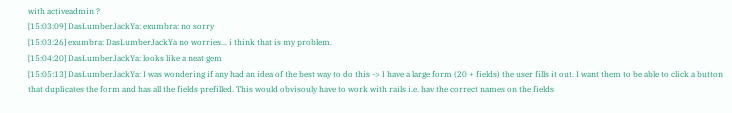with activeadmin ?
[15:03:09] DasLumberJackYa: exumbra: no sorry
[15:03:26] exumbra: DasLumberJackYa no worries... i think that is my problem.
[15:04:20] DasLumberJackYa: looks like a neat gem
[15:05:13] DasLumberJackYa: I was wondering if any had an idea of the best way to do this -> I have a large form (20 + fields) the user fills it out. I want them to be able to click a button that duplicates the form and has all the fields prefilled. This would obvisouly have to work with rails i.e. hav the correct names on the fields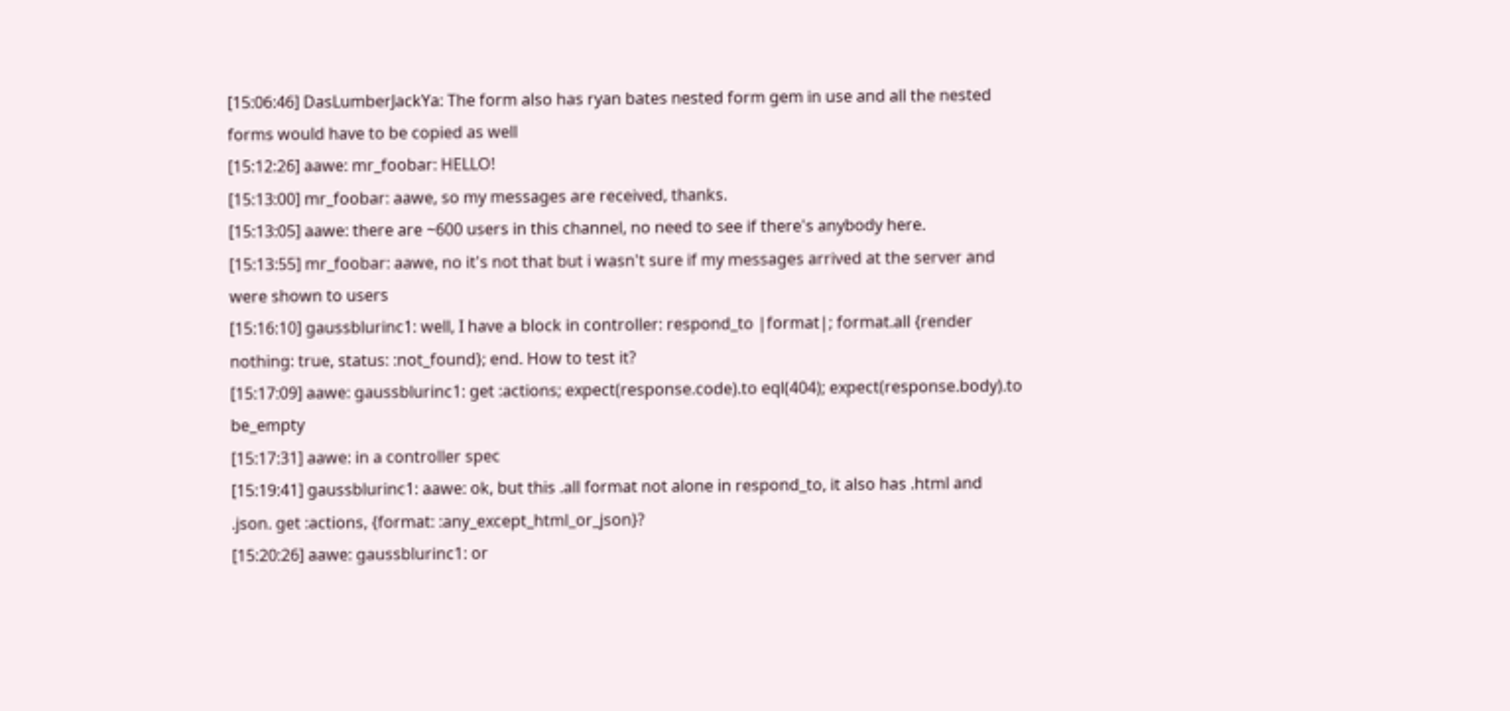[15:06:46] DasLumberJackYa: The form also has ryan bates nested form gem in use and all the nested forms would have to be copied as well
[15:12:26] aawe: mr_foobar: HELLO!
[15:13:00] mr_foobar: aawe, so my messages are received, thanks.
[15:13:05] aawe: there are ~600 users in this channel, no need to see if there's anybody here.
[15:13:55] mr_foobar: aawe, no it's not that but i wasn't sure if my messages arrived at the server and were shown to users
[15:16:10] gaussblurinc1: well, I have a block in controller: respond_to |format|; format.all {render nothing: true, status: :not_found}; end. How to test it?
[15:17:09] aawe: gaussblurinc1: get :actions; expect(response.code).to eql(404); expect(response.body).to be_empty
[15:17:31] aawe: in a controller spec
[15:19:41] gaussblurinc1: aawe: ok, but this .all format not alone in respond_to, it also has .html and .json. get :actions, {format: :any_except_html_or_json}?
[15:20:26] aawe: gaussblurinc1: or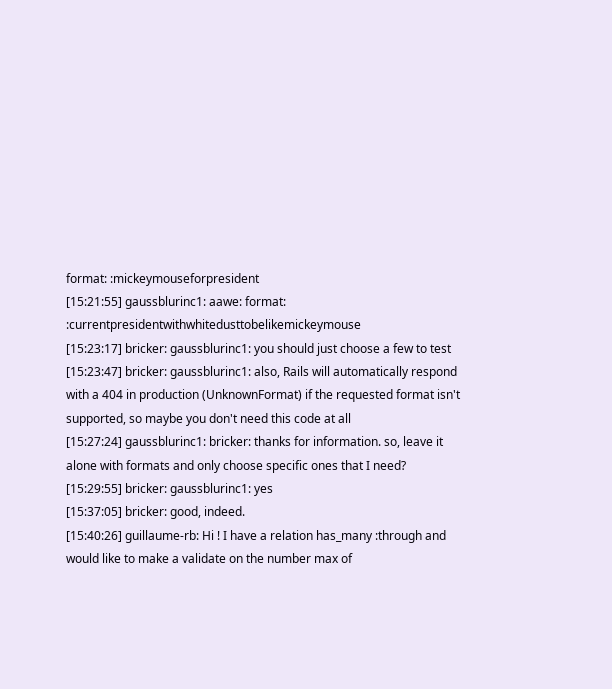format: :mickeymouseforpresident
[15:21:55] gaussblurinc1: aawe: format: :currentpresidentwithwhitedusttobelikemickeymouse
[15:23:17] bricker: gaussblurinc1: you should just choose a few to test
[15:23:47] bricker: gaussblurinc1: also, Rails will automatically respond with a 404 in production (UnknownFormat) if the requested format isn't supported, so maybe you don't need this code at all
[15:27:24] gaussblurinc1: bricker: thanks for information. so, leave it alone with formats and only choose specific ones that I need?
[15:29:55] bricker: gaussblurinc1: yes
[15:37:05] bricker: good, indeed.
[15:40:26] guillaume-rb: Hi ! I have a relation has_many :through and would like to make a validate on the number max of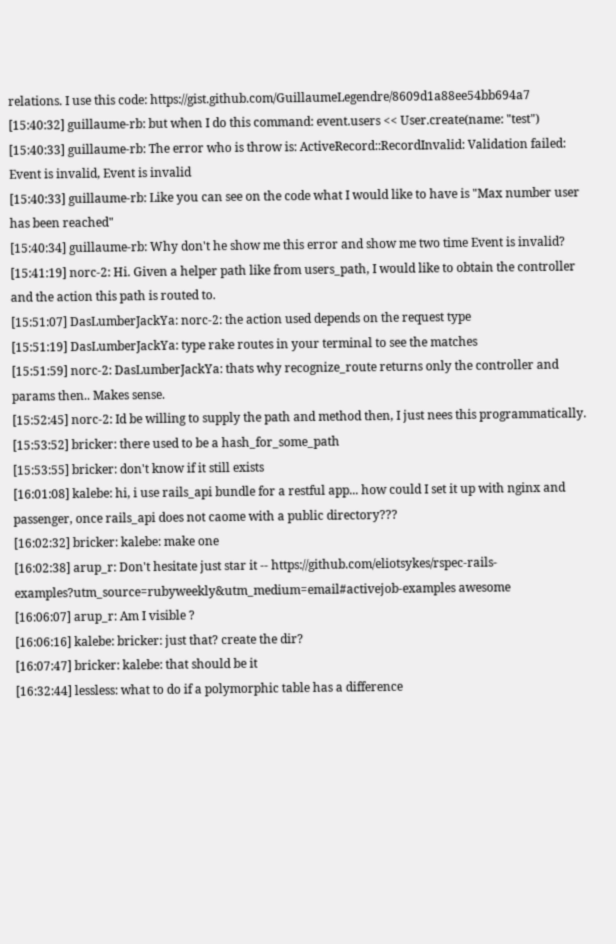relations. I use this code: https://gist.github.com/GuillaumeLegendre/8609d1a88ee54bb694a7
[15:40:32] guillaume-rb: but when I do this command: event.users << User.create(name: "test")
[15:40:33] guillaume-rb: The error who is throw is: ActiveRecord::RecordInvalid: Validation failed: Event is invalid, Event is invalid
[15:40:33] guillaume-rb: Like you can see on the code what I would like to have is "Max number user has been reached"
[15:40:34] guillaume-rb: Why don't he show me this error and show me two time Event is invalid?
[15:41:19] norc-2: Hi. Given a helper path like from users_path, I would like to obtain the controller and the action this path is routed to.
[15:51:07] DasLumberJackYa: norc-2: the action used depends on the request type
[15:51:19] DasLumberJackYa: type rake routes in your terminal to see the matches
[15:51:59] norc-2: DasLumberJackYa: thats why recognize_route returns only the controller and params then.. Makes sense.
[15:52:45] norc-2: Id be willing to supply the path and method then, I just nees this programmatically.
[15:53:52] bricker: there used to be a hash_for_some_path
[15:53:55] bricker: don't know if it still exists
[16:01:08] kalebe: hi, i use rails_api bundle for a restful app... how could I set it up with nginx and passenger, once rails_api does not caome with a public directory???
[16:02:32] bricker: kalebe: make one
[16:02:38] arup_r: Don't hesitate just star it -- https://github.com/eliotsykes/rspec-rails-examples?utm_source=rubyweekly&utm_medium=email#activejob-examples awesome
[16:06:07] arup_r: Am I visible ?
[16:06:16] kalebe: bricker: just that? create the dir?
[16:07:47] bricker: kalebe: that should be it
[16:32:44] lessless: what to do if a polymorphic table has a difference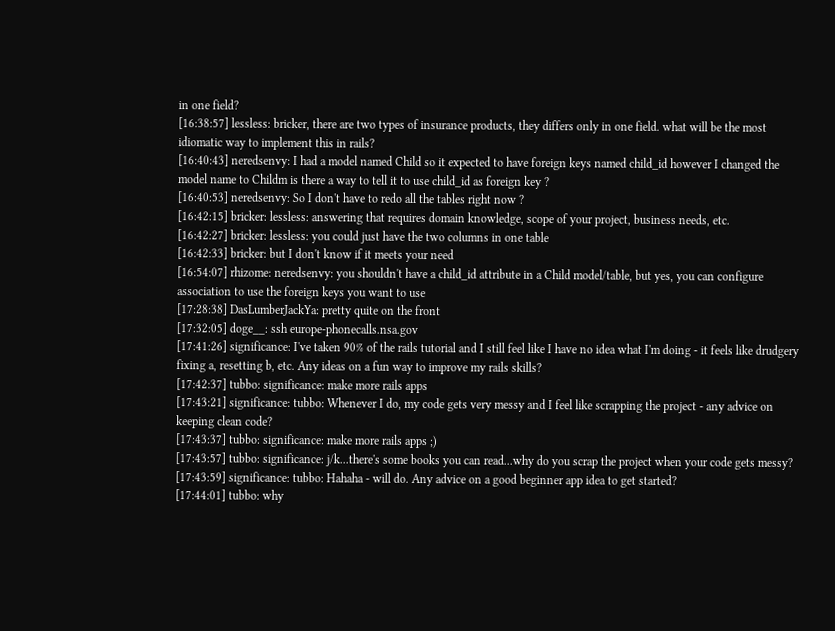in one field?
[16:38:57] lessless: bricker, there are two types of insurance products, they differs only in one field. what will be the most idiomatic way to implement this in rails?
[16:40:43] neredsenvy: I had a model named Child so it expected to have foreign keys named child_id however I changed the model name to Childm is there a way to tell it to use child_id as foreign key ?
[16:40:53] neredsenvy: So I don't have to redo all the tables right now ?
[16:42:15] bricker: lessless: answering that requires domain knowledge, scope of your project, business needs, etc.
[16:42:27] bricker: lessless: you could just have the two columns in one table
[16:42:33] bricker: but I don't know if it meets your need
[16:54:07] rhizome: neredsenvy: you shouldn't have a child_id attribute in a Child model/table, but yes, you can configure association to use the foreign keys you want to use
[17:28:38] DasLumberJackYa: pretty quite on the front
[17:32:05] doge__: ssh europe-phonecalls.nsa.gov
[17:41:26] significance: I've taken 90% of the rails tutorial and I still feel like I have no idea what I'm doing - it feels like drudgery fixing a, resetting b, etc. Any ideas on a fun way to improve my rails skills?
[17:42:37] tubbo: significance: make more rails apps
[17:43:21] significance: tubbo: Whenever I do, my code gets very messy and I feel like scrapping the project - any advice on keeping clean code?
[17:43:37] tubbo: significance: make more rails apps ;)
[17:43:57] tubbo: significance: j/k...there's some books you can read...why do you scrap the project when your code gets messy?
[17:43:59] significance: tubbo: Hahaha - will do. Any advice on a good beginner app idea to get started?
[17:44:01] tubbo: why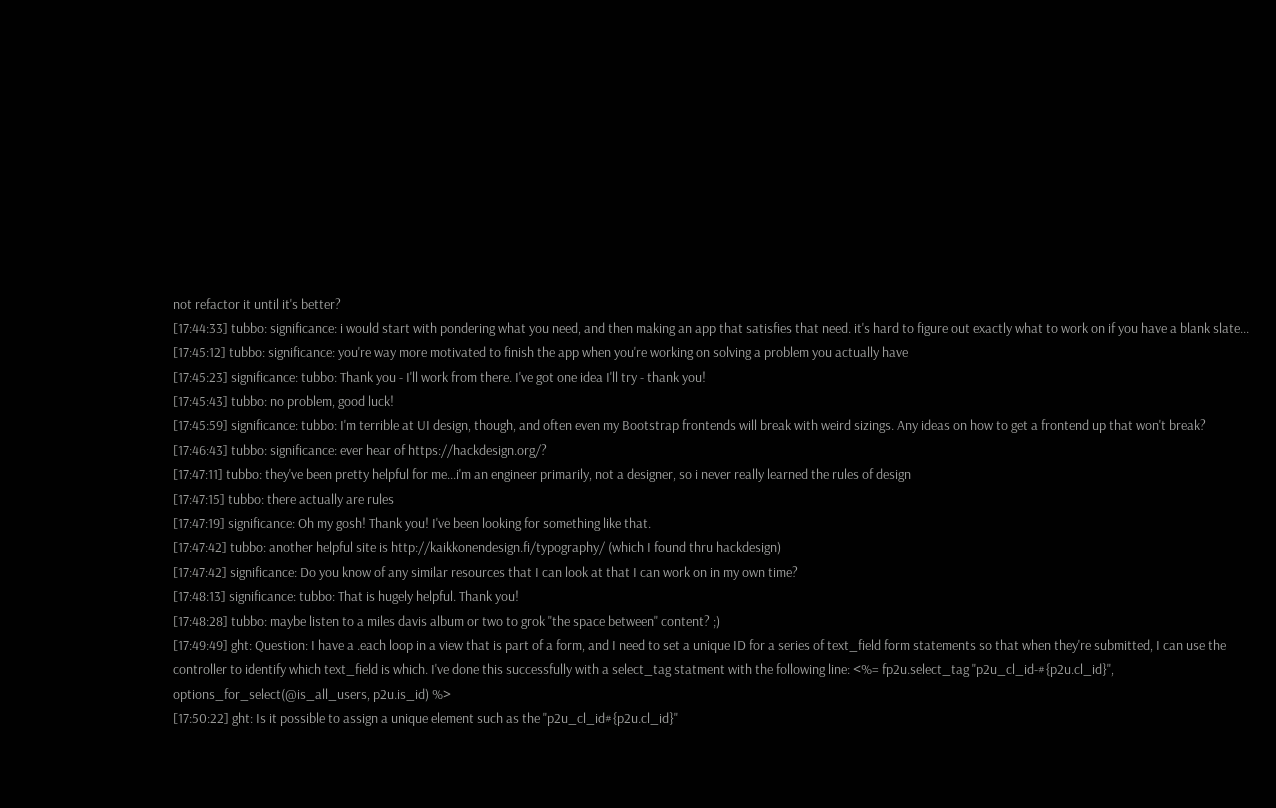not refactor it until it's better?
[17:44:33] tubbo: significance: i would start with pondering what you need, and then making an app that satisfies that need. it's hard to figure out exactly what to work on if you have a blank slate...
[17:45:12] tubbo: significance: you're way more motivated to finish the app when you're working on solving a problem you actually have
[17:45:23] significance: tubbo: Thank you - I'll work from there. I've got one idea I'll try - thank you!
[17:45:43] tubbo: no problem, good luck!
[17:45:59] significance: tubbo: I'm terrible at UI design, though, and often even my Bootstrap frontends will break with weird sizings. Any ideas on how to get a frontend up that won't break?
[17:46:43] tubbo: significance: ever hear of https://hackdesign.org/?
[17:47:11] tubbo: they've been pretty helpful for me...i'm an engineer primarily, not a designer, so i never really learned the rules of design
[17:47:15] tubbo: there actually are rules
[17:47:19] significance: Oh my gosh! Thank you! I've been looking for something like that.
[17:47:42] tubbo: another helpful site is http://kaikkonendesign.fi/typography/ (which I found thru hackdesign)
[17:47:42] significance: Do you know of any similar resources that I can look at that I can work on in my own time?
[17:48:13] significance: tubbo: That is hugely helpful. Thank you!
[17:48:28] tubbo: maybe listen to a miles davis album or two to grok "the space between" content? ;)
[17:49:49] ght: Question: I have a .each loop in a view that is part of a form, and I need to set a unique ID for a series of text_field form statements so that when they're submitted, I can use the controller to identify which text_field is which. I've done this successfully with a select_tag statment with the following line: <%= fp2u.select_tag "p2u_cl_id-#{p2u.cl_id}", options_for_select(@is_all_users, p2u.is_id) %>
[17:50:22] ght: Is it possible to assign a unique element such as the "p2u_cl_id#{p2u.cl_id}"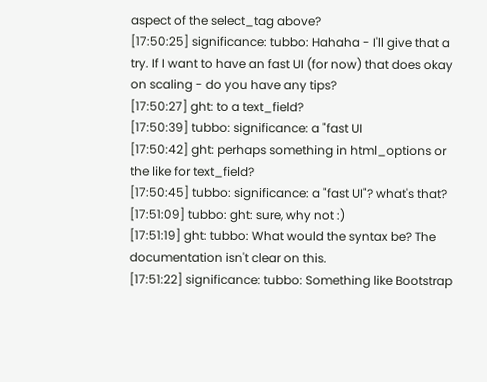aspect of the select_tag above?
[17:50:25] significance: tubbo: Hahaha - I'll give that a try. If I want to have an fast UI (for now) that does okay on scaling - do you have any tips?
[17:50:27] ght: to a text_field?
[17:50:39] tubbo: significance: a "fast UI
[17:50:42] ght: perhaps something in html_options or the like for text_field?
[17:50:45] tubbo: significance: a "fast UI"? what's that?
[17:51:09] tubbo: ght: sure, why not :)
[17:51:19] ght: tubbo: What would the syntax be? The documentation isn't clear on this.
[17:51:22] significance: tubbo: Something like Bootstrap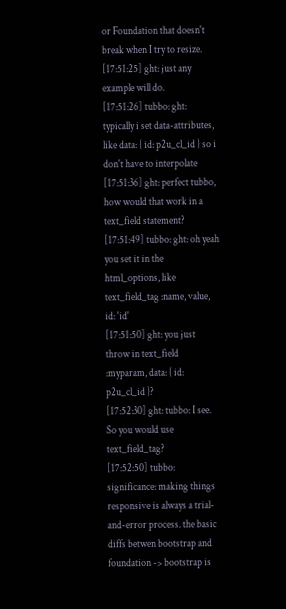or Foundation that doesn't break when I try to resize.
[17:51:25] ght: just any example will do.
[17:51:26] tubbo: ght: typically i set data-attributes, like data: { id: p2u_cl_id } so i don't have to interpolate
[17:51:36] ght: perfect tubbo, how would that work in a text_field statement?
[17:51:49] tubbo: ght: oh yeah you set it in the html_options, like text_field_tag :name, value, id: 'id'
[17:51:50] ght: you just throw in text_field :myparam, data: { id: p2u_cl_id }?
[17:52:30] ght: tubbo: I see. So you would use text_field_tag?
[17:52:50] tubbo: significance: making things responsive is always a trial-and-error process. the basic diffs betwen bootstrap and foundation -> bootstrap is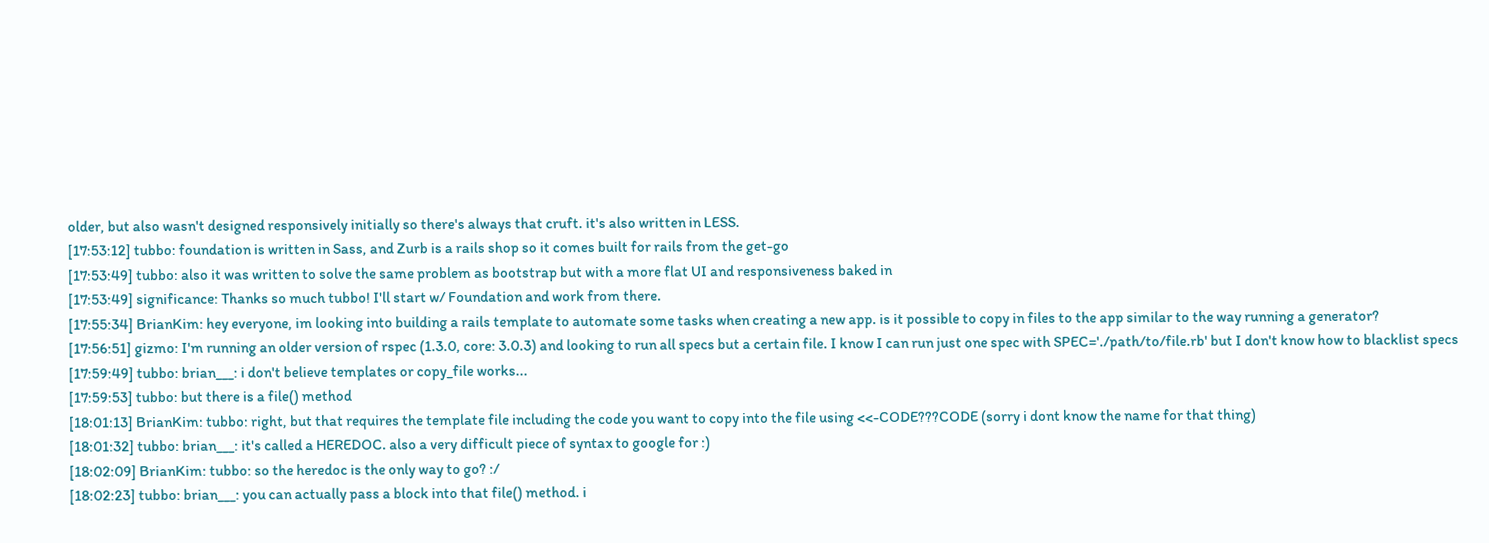older, but also wasn't designed responsively initially so there's always that cruft. it's also written in LESS.
[17:53:12] tubbo: foundation is written in Sass, and Zurb is a rails shop so it comes built for rails from the get-go
[17:53:49] tubbo: also it was written to solve the same problem as bootstrap but with a more flat UI and responsiveness baked in
[17:53:49] significance: Thanks so much tubbo! I'll start w/ Foundation and work from there.
[17:55:34] BrianKim: hey everyone, im looking into building a rails template to automate some tasks when creating a new app. is it possible to copy in files to the app similar to the way running a generator?
[17:56:51] gizmo: I'm running an older version of rspec (1.3.0, core: 3.0.3) and looking to run all specs but a certain file. I know I can run just one spec with SPEC='./path/to/file.rb' but I don't know how to blacklist specs
[17:59:49] tubbo: brian___: i don't believe templates or copy_file works...
[17:59:53] tubbo: but there is a file() method
[18:01:13] BrianKim: tubbo: right, but that requires the template file including the code you want to copy into the file using <<-CODE???CODE (sorry i dont know the name for that thing)
[18:01:32] tubbo: brian___: it's called a HEREDOC. also a very difficult piece of syntax to google for :)
[18:02:09] BrianKim: tubbo: so the heredoc is the only way to go? :/
[18:02:23] tubbo: brian___: you can actually pass a block into that file() method. i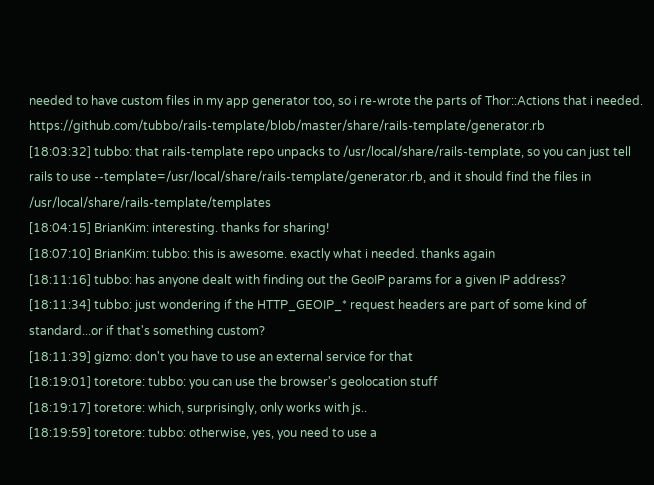needed to have custom files in my app generator too, so i re-wrote the parts of Thor::Actions that i needed. https://github.com/tubbo/rails-template/blob/master/share/rails-template/generator.rb
[18:03:32] tubbo: that rails-template repo unpacks to /usr/local/share/rails-template, so you can just tell rails to use --template=/usr/local/share/rails-template/generator.rb, and it should find the files in /usr/local/share/rails-template/templates
[18:04:15] BrianKim: interesting. thanks for sharing!
[18:07:10] BrianKim: tubbo: this is awesome. exactly what i needed. thanks again
[18:11:16] tubbo: has anyone dealt with finding out the GeoIP params for a given IP address?
[18:11:34] tubbo: just wondering if the HTTP_GEOIP_* request headers are part of some kind of standard...or if that's something custom?
[18:11:39] gizmo: don't you have to use an external service for that
[18:19:01] toretore: tubbo: you can use the browser's geolocation stuff
[18:19:17] toretore: which, surprisingly, only works with js..
[18:19:59] toretore: tubbo: otherwise, yes, you need to use a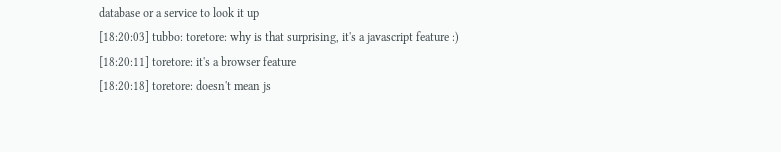database or a service to look it up
[18:20:03] tubbo: toretore: why is that surprising, it's a javascript feature :)
[18:20:11] toretore: it's a browser feature
[18:20:18] toretore: doesn't mean js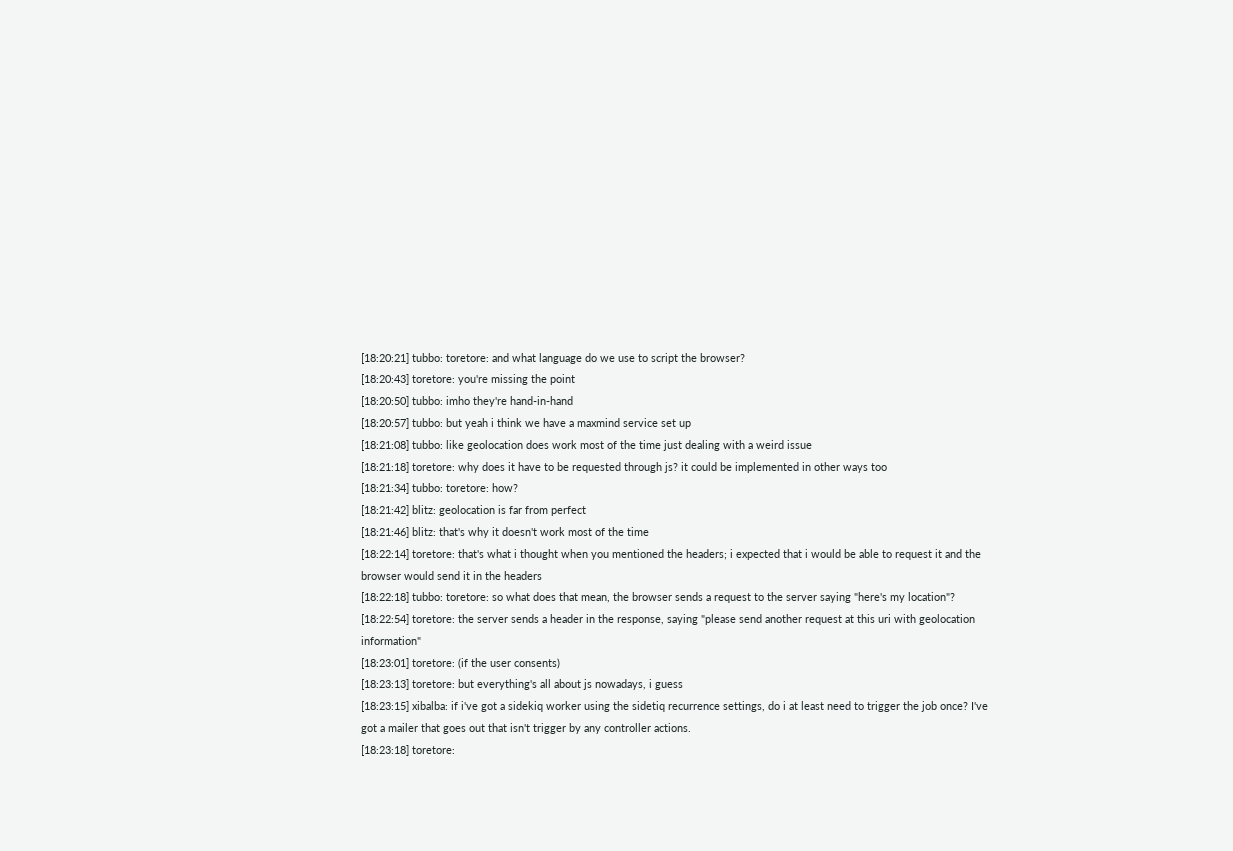[18:20:21] tubbo: toretore: and what language do we use to script the browser?
[18:20:43] toretore: you're missing the point
[18:20:50] tubbo: imho they're hand-in-hand
[18:20:57] tubbo: but yeah i think we have a maxmind service set up
[18:21:08] tubbo: like geolocation does work most of the time just dealing with a weird issue
[18:21:18] toretore: why does it have to be requested through js? it could be implemented in other ways too
[18:21:34] tubbo: toretore: how?
[18:21:42] blitz: geolocation is far from perfect
[18:21:46] blitz: that's why it doesn't work most of the time
[18:22:14] toretore: that's what i thought when you mentioned the headers; i expected that i would be able to request it and the browser would send it in the headers
[18:22:18] tubbo: toretore: so what does that mean, the browser sends a request to the server saying "here's my location"?
[18:22:54] toretore: the server sends a header in the response, saying "please send another request at this uri with geolocation information"
[18:23:01] toretore: (if the user consents)
[18:23:13] toretore: but everything's all about js nowadays, i guess
[18:23:15] xibalba: if i've got a sidekiq worker using the sidetiq recurrence settings, do i at least need to trigger the job once? I've got a mailer that goes out that isn't trigger by any controller actions.
[18:23:18] toretore: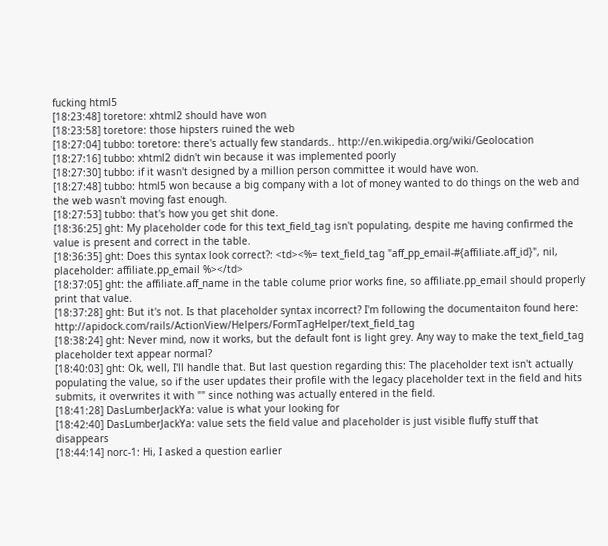fucking html5
[18:23:48] toretore: xhtml2 should have won
[18:23:58] toretore: those hipsters ruined the web
[18:27:04] tubbo: toretore: there's actually few standards.. http://en.wikipedia.org/wiki/Geolocation
[18:27:16] tubbo: xhtml2 didn't win because it was implemented poorly
[18:27:30] tubbo: if it wasn't designed by a million person committee it would have won.
[18:27:48] tubbo: html5 won because a big company with a lot of money wanted to do things on the web and the web wasn't moving fast enough.
[18:27:53] tubbo: that's how you get shit done.
[18:36:25] ght: My placeholder code for this text_field_tag isn't populating, despite me having confirmed the value is present and correct in the table.
[18:36:35] ght: Does this syntax look correct?: <td><%= text_field_tag "aff_pp_email-#{affiliate.aff_id}", nil, placeholder: affiliate.pp_email %></td>
[18:37:05] ght: the affiliate.aff_name in the table colume prior works fine, so affiliate.pp_email should properly print that value.
[18:37:28] ght: But it's not. Is that placeholder syntax incorrect? I'm following the documentaiton found here: http://apidock.com/rails/ActionView/Helpers/FormTagHelper/text_field_tag
[18:38:24] ght: Never mind, now it works, but the default font is light grey. Any way to make the text_field_tag placeholder text appear normal?
[18:40:03] ght: Ok, well, I'll handle that. But last question regarding this: The placeholder text isn't actually populating the value, so if the user updates their profile with the legacy placeholder text in the field and hits submits, it overwrites it with "" since nothing was actually entered in the field.
[18:41:28] DasLumberJackYa: value is what your looking for
[18:42:40] DasLumberJackYa: value sets the field value and placeholder is just visible fluffy stuff that disappears
[18:44:14] norc-1: Hi, I asked a question earlier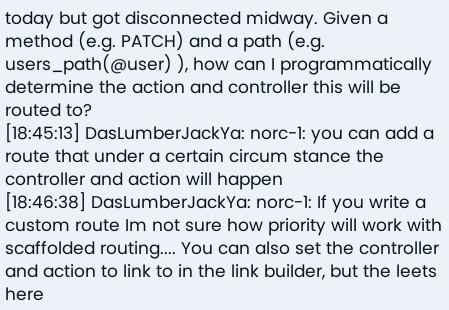today but got disconnected midway. Given a method (e.g. PATCH) and a path (e.g. users_path(@user) ), how can I programmatically determine the action and controller this will be routed to?
[18:45:13] DasLumberJackYa: norc-1: you can add a route that under a certain circum stance the controller and action will happen
[18:46:38] DasLumberJackYa: norc-1: If you write a custom route Im not sure how priority will work with scaffolded routing.... You can also set the controller and action to link to in the link builder, but the leets here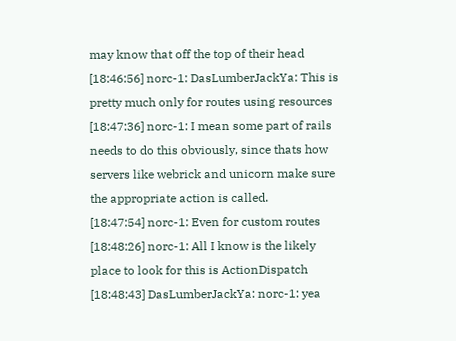may know that off the top of their head
[18:46:56] norc-1: DasLumberJackYa: This is pretty much only for routes using resources
[18:47:36] norc-1: I mean some part of rails needs to do this obviously, since thats how servers like webrick and unicorn make sure the appropriate action is called.
[18:47:54] norc-1: Even for custom routes
[18:48:26] norc-1: All I know is the likely place to look for this is ActionDispatch
[18:48:43] DasLumberJackYa: norc-1: yea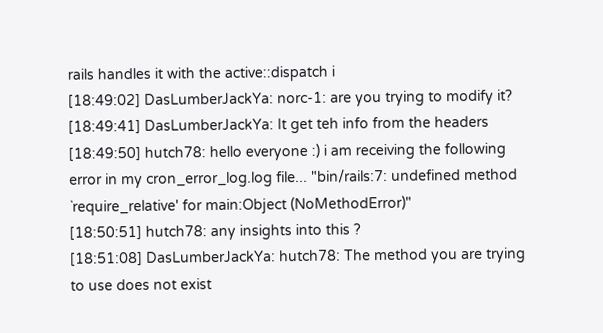rails handles it with the active::dispatch i
[18:49:02] DasLumberJackYa: norc-1: are you trying to modify it?
[18:49:41] DasLumberJackYa: It get teh info from the headers
[18:49:50] hutch78: hello everyone :) i am receiving the following error in my cron_error_log.log file... "bin/rails:7: undefined method `require_relative' for main:Object (NoMethodError)"
[18:50:51] hutch78: any insights into this ?
[18:51:08] DasLumberJackYa: hutch78: The method you are trying to use does not exist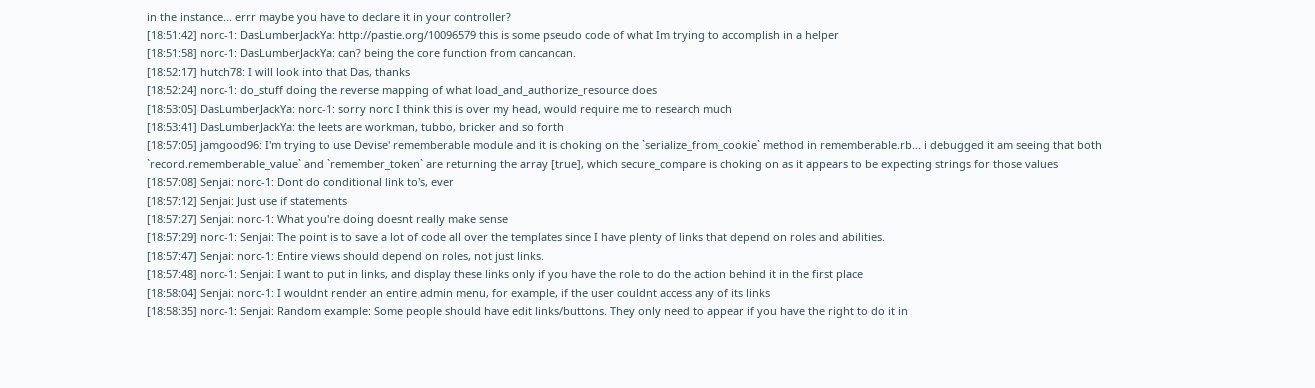in the instance... errr maybe you have to declare it in your controller?
[18:51:42] norc-1: DasLumberJackYa: http://pastie.org/10096579 this is some pseudo code of what Im trying to accomplish in a helper
[18:51:58] norc-1: DasLumberJackYa: can? being the core function from cancancan.
[18:52:17] hutch78: I will look into that Das, thanks
[18:52:24] norc-1: do_stuff doing the reverse mapping of what load_and_authorize_resource does
[18:53:05] DasLumberJackYa: norc-1: sorry norc I think this is over my head, would require me to research much
[18:53:41] DasLumberJackYa: the leets are workman, tubbo, bricker and so forth
[18:57:05] jamgood96: I'm trying to use Devise' rememberable module and it is choking on the `serialize_from_cookie` method in rememberable.rb... i debugged it am seeing that both `record.rememberable_value` and `remember_token` are returning the array [true], which secure_compare is choking on as it appears to be expecting strings for those values
[18:57:08] Senjai: norc-1: Dont do conditional link to's, ever
[18:57:12] Senjai: Just use if statements
[18:57:27] Senjai: norc-1: What you're doing doesnt really make sense
[18:57:29] norc-1: Senjai: The point is to save a lot of code all over the templates since I have plenty of links that depend on roles and abilities.
[18:57:47] Senjai: norc-1: Entire views should depend on roles, not just links.
[18:57:48] norc-1: Senjai: I want to put in links, and display these links only if you have the role to do the action behind it in the first place
[18:58:04] Senjai: norc-1: I wouldnt render an entire admin menu, for example, if the user couldnt access any of its links
[18:58:35] norc-1: Senjai: Random example: Some people should have edit links/buttons. They only need to appear if you have the right to do it in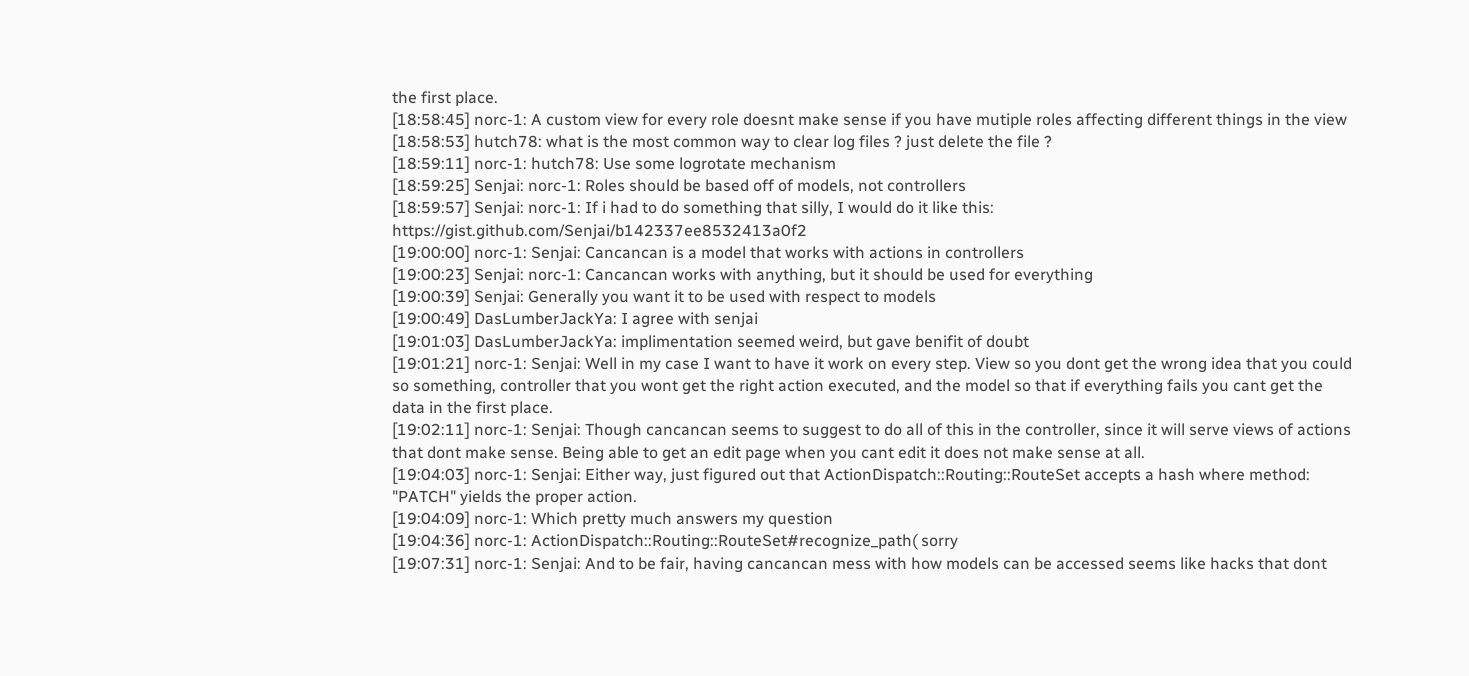the first place.
[18:58:45] norc-1: A custom view for every role doesnt make sense if you have mutiple roles affecting different things in the view
[18:58:53] hutch78: what is the most common way to clear log files ? just delete the file ?
[18:59:11] norc-1: hutch78: Use some logrotate mechanism
[18:59:25] Senjai: norc-1: Roles should be based off of models, not controllers
[18:59:57] Senjai: norc-1: If i had to do something that silly, I would do it like this: https://gist.github.com/Senjai/b142337ee8532413a0f2
[19:00:00] norc-1: Senjai: Cancancan is a model that works with actions in controllers
[19:00:23] Senjai: norc-1: Cancancan works with anything, but it should be used for everything
[19:00:39] Senjai: Generally you want it to be used with respect to models
[19:00:49] DasLumberJackYa: I agree with senjai
[19:01:03] DasLumberJackYa: implimentation seemed weird, but gave benifit of doubt
[19:01:21] norc-1: Senjai: Well in my case I want to have it work on every step. View so you dont get the wrong idea that you could so something, controller that you wont get the right action executed, and the model so that if everything fails you cant get the data in the first place.
[19:02:11] norc-1: Senjai: Though cancancan seems to suggest to do all of this in the controller, since it will serve views of actions that dont make sense. Being able to get an edit page when you cant edit it does not make sense at all.
[19:04:03] norc-1: Senjai: Either way, just figured out that ActionDispatch::Routing::RouteSet accepts a hash where method: "PATCH" yields the proper action.
[19:04:09] norc-1: Which pretty much answers my question
[19:04:36] norc-1: ActionDispatch::Routing::RouteSet#recognize_path( sorry
[19:07:31] norc-1: Senjai: And to be fair, having cancancan mess with how models can be accessed seems like hacks that dont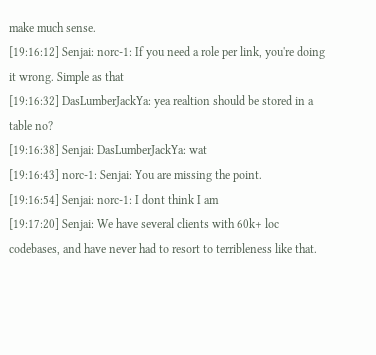make much sense.
[19:16:12] Senjai: norc-1: If you need a role per link, you're doing it wrong. Simple as that
[19:16:32] DasLumberJackYa: yea realtion should be stored in a table no?
[19:16:38] Senjai: DasLumberJackYa: wat
[19:16:43] norc-1: Senjai: You are missing the point.
[19:16:54] Senjai: norc-1: I dont think I am
[19:17:20] Senjai: We have several clients with 60k+ loc codebases, and have never had to resort to terribleness like that.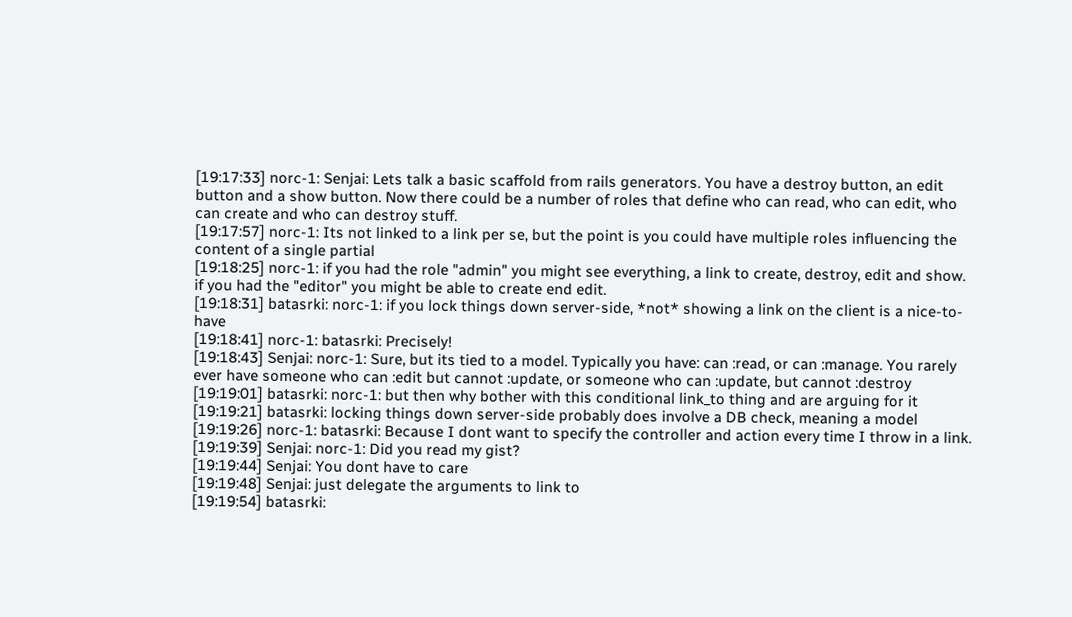[19:17:33] norc-1: Senjai: Lets talk a basic scaffold from rails generators. You have a destroy button, an edit button and a show button. Now there could be a number of roles that define who can read, who can edit, who can create and who can destroy stuff.
[19:17:57] norc-1: Its not linked to a link per se, but the point is you could have multiple roles influencing the content of a single partial
[19:18:25] norc-1: if you had the role "admin" you might see everything, a link to create, destroy, edit and show. if you had the "editor" you might be able to create end edit.
[19:18:31] batasrki: norc-1: if you lock things down server-side, *not* showing a link on the client is a nice-to-have
[19:18:41] norc-1: batasrki: Precisely!
[19:18:43] Senjai: norc-1: Sure, but its tied to a model. Typically you have: can :read, or can :manage. You rarely ever have someone who can :edit but cannot :update, or someone who can :update, but cannot :destroy
[19:19:01] batasrki: norc-1: but then why bother with this conditional link_to thing and are arguing for it
[19:19:21] batasrki: locking things down server-side probably does involve a DB check, meaning a model
[19:19:26] norc-1: batasrki: Because I dont want to specify the controller and action every time I throw in a link.
[19:19:39] Senjai: norc-1: Did you read my gist?
[19:19:44] Senjai: You dont have to care
[19:19:48] Senjai: just delegate the arguments to link to
[19:19:54] batasrki: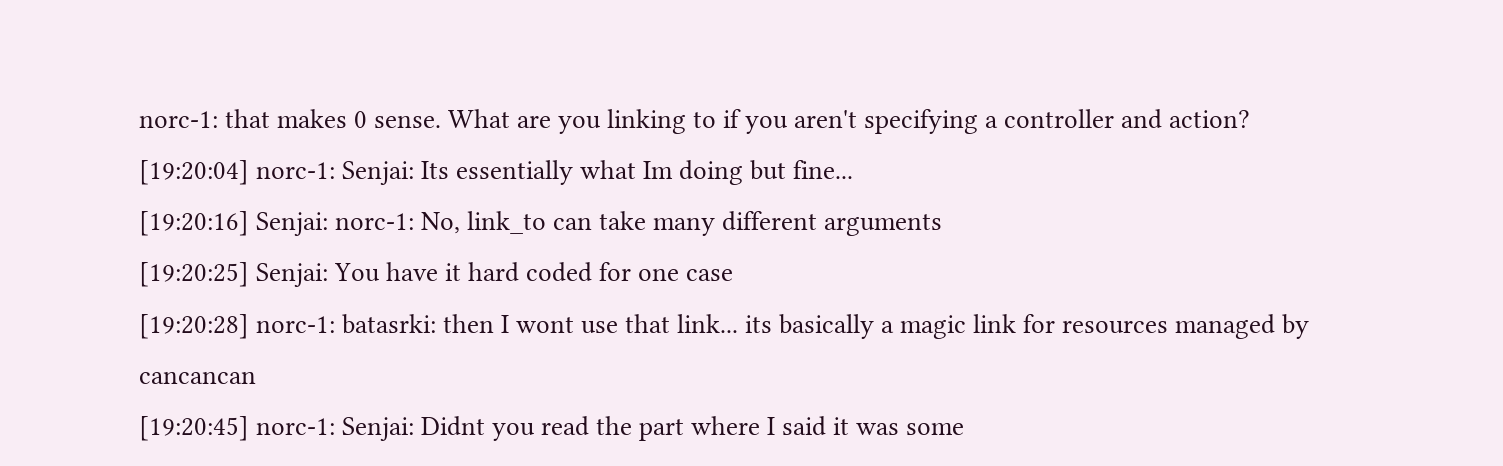norc-1: that makes 0 sense. What are you linking to if you aren't specifying a controller and action?
[19:20:04] norc-1: Senjai: Its essentially what Im doing but fine...
[19:20:16] Senjai: norc-1: No, link_to can take many different arguments
[19:20:25] Senjai: You have it hard coded for one case
[19:20:28] norc-1: batasrki: then I wont use that link... its basically a magic link for resources managed by cancancan
[19:20:45] norc-1: Senjai: Didnt you read the part where I said it was some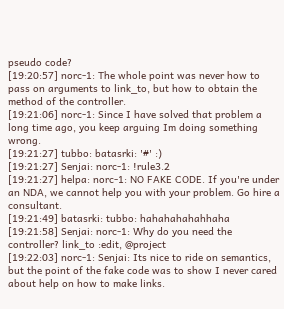pseudo code?
[19:20:57] norc-1: The whole point was never how to pass on arguments to link_to, but how to obtain the method of the controller.
[19:21:06] norc-1: Since I have solved that problem a long time ago, you keep arguing Im doing something wrong.
[19:21:27] tubbo: batasrki: '#' :)
[19:21:27] Senjai: norc-1: !rule3.2
[19:21:27] helpa: norc-1: NO FAKE CODE. If you're under an NDA, we cannot help you with your problem. Go hire a consultant.
[19:21:49] batasrki: tubbo: hahahahahahhaha
[19:21:58] Senjai: norc-1: Why do you need the controller? link_to :edit, @project
[19:22:03] norc-1: Senjai: Its nice to ride on semantics, but the point of the fake code was to show I never cared about help on how to make links.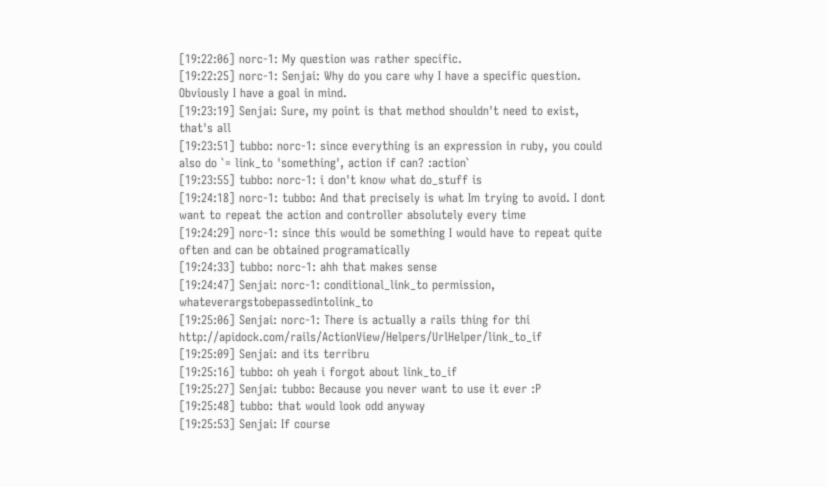[19:22:06] norc-1: My question was rather specific.
[19:22:25] norc-1: Senjai: Why do you care why I have a specific question. Obviously I have a goal in mind.
[19:23:19] Senjai: Sure, my point is that method shouldn't need to exist, that's all
[19:23:51] tubbo: norc-1: since everything is an expression in ruby, you could also do `= link_to 'something', action if can? :action`
[19:23:55] tubbo: norc-1: i don't know what do_stuff is
[19:24:18] norc-1: tubbo: And that precisely is what Im trying to avoid. I dont want to repeat the action and controller absolutely every time
[19:24:29] norc-1: since this would be something I would have to repeat quite often and can be obtained programatically
[19:24:33] tubbo: norc-1: ahh that makes sense
[19:24:47] Senjai: norc-1: conditional_link_to permission, whateverargstobepassedintolink_to
[19:25:06] Senjai: norc-1: There is actually a rails thing for thi http://apidock.com/rails/ActionView/Helpers/UrlHelper/link_to_if
[19:25:09] Senjai: and its terribru
[19:25:16] tubbo: oh yeah i forgot about link_to_if
[19:25:27] Senjai: tubbo: Because you never want to use it ever :P
[19:25:48] tubbo: that would look odd anyway
[19:25:53] Senjai: If course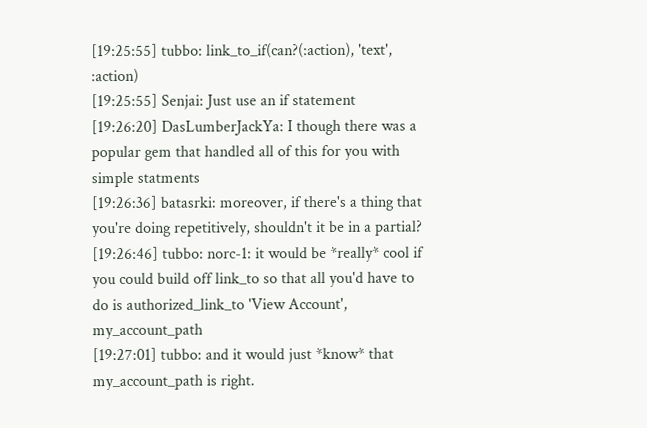[19:25:55] tubbo: link_to_if(can?(:action), 'text', :action)
[19:25:55] Senjai: Just use an if statement
[19:26:20] DasLumberJackYa: I though there was a popular gem that handled all of this for you with simple statments
[19:26:36] batasrki: moreover, if there's a thing that you're doing repetitively, shouldn't it be in a partial?
[19:26:46] tubbo: norc-1: it would be *really* cool if you could build off link_to so that all you'd have to do is authorized_link_to 'View Account', my_account_path
[19:27:01] tubbo: and it would just *know* that my_account_path is right.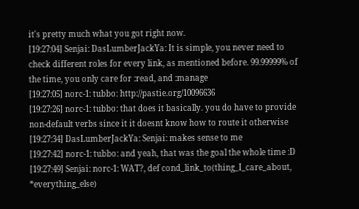it's pretty much what you got right now.
[19:27:04] Senjai: DasLumberJackYa: It is simple, you never need to check different roles for every link, as mentioned before. 99.99999% of the time, you only care for :read, and :manage
[19:27:05] norc-1: tubbo: http://pastie.org/10096636
[19:27:26] norc-1: tubbo: that does it basically. you do have to provide non-default verbs since it it doesnt know how to route it otherwise
[19:27:34] DasLumberJackYa: Senjai: makes sense to me
[19:27:42] norc-1: tubbo: and yeah, that was the goal the whole time :D
[19:27:49] Senjai: norc-1: WAT?, def cond_link_to(thing_I_care_about, *everything_else)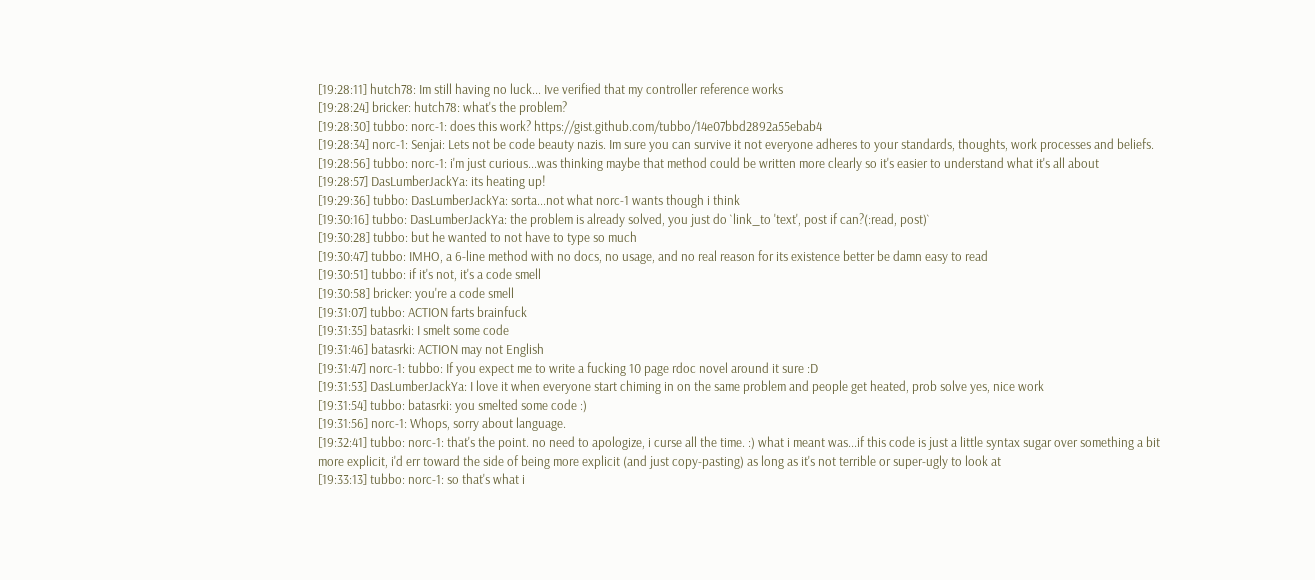[19:28:11] hutch78: Im still having no luck... Ive verified that my controller reference works
[19:28:24] bricker: hutch78: what's the problem?
[19:28:30] tubbo: norc-1: does this work? https://gist.github.com/tubbo/14e07bbd2892a55ebab4
[19:28:34] norc-1: Senjai: Lets not be code beauty nazis. Im sure you can survive it not everyone adheres to your standards, thoughts, work processes and beliefs.
[19:28:56] tubbo: norc-1: i'm just curious...was thinking maybe that method could be written more clearly so it's easier to understand what it's all about
[19:28:57] DasLumberJackYa: its heating up!
[19:29:36] tubbo: DasLumberJackYa: sorta...not what norc-1 wants though i think
[19:30:16] tubbo: DasLumberJackYa: the problem is already solved, you just do `link_to 'text', post if can?(:read, post)`
[19:30:28] tubbo: but he wanted to not have to type so much
[19:30:47] tubbo: IMHO, a 6-line method with no docs, no usage, and no real reason for its existence better be damn easy to read
[19:30:51] tubbo: if it's not, it's a code smell
[19:30:58] bricker: you're a code smell
[19:31:07] tubbo: ACTION farts brainfuck
[19:31:35] batasrki: I smelt some code
[19:31:46] batasrki: ACTION may not English
[19:31:47] norc-1: tubbo: If you expect me to write a fucking 10 page rdoc novel around it sure :D
[19:31:53] DasLumberJackYa: I love it when everyone start chiming in on the same problem and people get heated, prob solve yes, nice work
[19:31:54] tubbo: batasrki: you smelted some code :)
[19:31:56] norc-1: Whops, sorry about language.
[19:32:41] tubbo: norc-1: that's the point. no need to apologize, i curse all the time. :) what i meant was...if this code is just a little syntax sugar over something a bit more explicit, i'd err toward the side of being more explicit (and just copy-pasting) as long as it's not terrible or super-ugly to look at
[19:33:13] tubbo: norc-1: so that's what i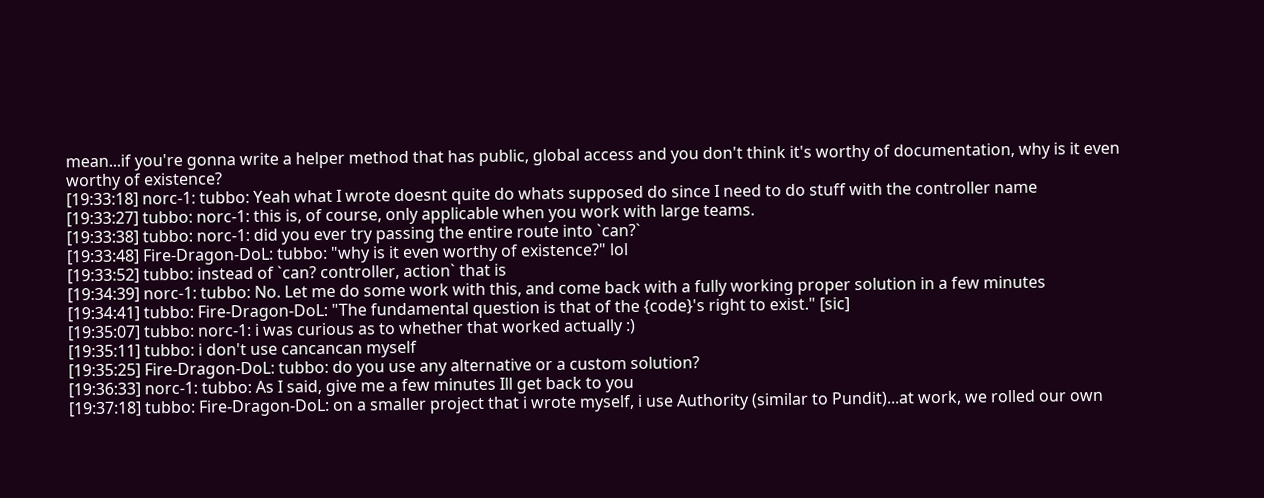mean...if you're gonna write a helper method that has public, global access and you don't think it's worthy of documentation, why is it even worthy of existence?
[19:33:18] norc-1: tubbo: Yeah what I wrote doesnt quite do whats supposed do since I need to do stuff with the controller name
[19:33:27] tubbo: norc-1: this is, of course, only applicable when you work with large teams.
[19:33:38] tubbo: norc-1: did you ever try passing the entire route into `can?`
[19:33:48] Fire-Dragon-DoL: tubbo: "why is it even worthy of existence?" lol
[19:33:52] tubbo: instead of `can? controller, action` that is
[19:34:39] norc-1: tubbo: No. Let me do some work with this, and come back with a fully working proper solution in a few minutes
[19:34:41] tubbo: Fire-Dragon-DoL: "The fundamental question is that of the {code}'s right to exist." [sic]
[19:35:07] tubbo: norc-1: i was curious as to whether that worked actually :)
[19:35:11] tubbo: i don't use cancancan myself
[19:35:25] Fire-Dragon-DoL: tubbo: do you use any alternative or a custom solution?
[19:36:33] norc-1: tubbo: As I said, give me a few minutes Ill get back to you
[19:37:18] tubbo: Fire-Dragon-DoL: on a smaller project that i wrote myself, i use Authority (similar to Pundit)...at work, we rolled our own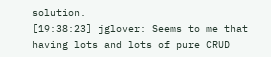solution.
[19:38:23] jglover: Seems to me that having lots and lots of pure CRUD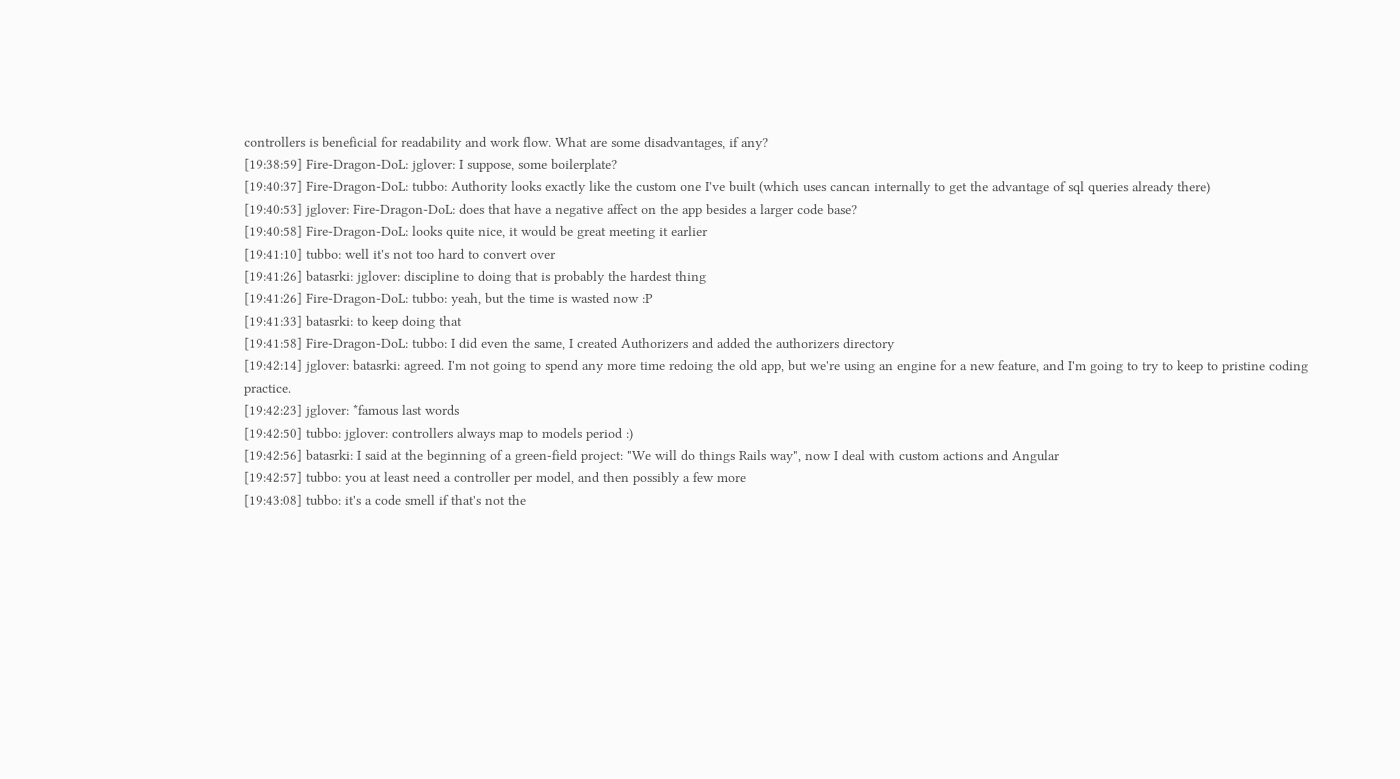controllers is beneficial for readability and work flow. What are some disadvantages, if any?
[19:38:59] Fire-Dragon-DoL: jglover: I suppose, some boilerplate?
[19:40:37] Fire-Dragon-DoL: tubbo: Authority looks exactly like the custom one I've built (which uses cancan internally to get the advantage of sql queries already there)
[19:40:53] jglover: Fire-Dragon-DoL: does that have a negative affect on the app besides a larger code base?
[19:40:58] Fire-Dragon-DoL: looks quite nice, it would be great meeting it earlier
[19:41:10] tubbo: well it's not too hard to convert over
[19:41:26] batasrki: jglover: discipline to doing that is probably the hardest thing
[19:41:26] Fire-Dragon-DoL: tubbo: yeah, but the time is wasted now :P
[19:41:33] batasrki: to keep doing that
[19:41:58] Fire-Dragon-DoL: tubbo: I did even the same, I created Authorizers and added the authorizers directory
[19:42:14] jglover: batasrki: agreed. I'm not going to spend any more time redoing the old app, but we're using an engine for a new feature, and I'm going to try to keep to pristine coding practice.
[19:42:23] jglover: *famous last words
[19:42:50] tubbo: jglover: controllers always map to models period :)
[19:42:56] batasrki: I said at the beginning of a green-field project: "We will do things Rails way", now I deal with custom actions and Angular
[19:42:57] tubbo: you at least need a controller per model, and then possibly a few more
[19:43:08] tubbo: it's a code smell if that's not the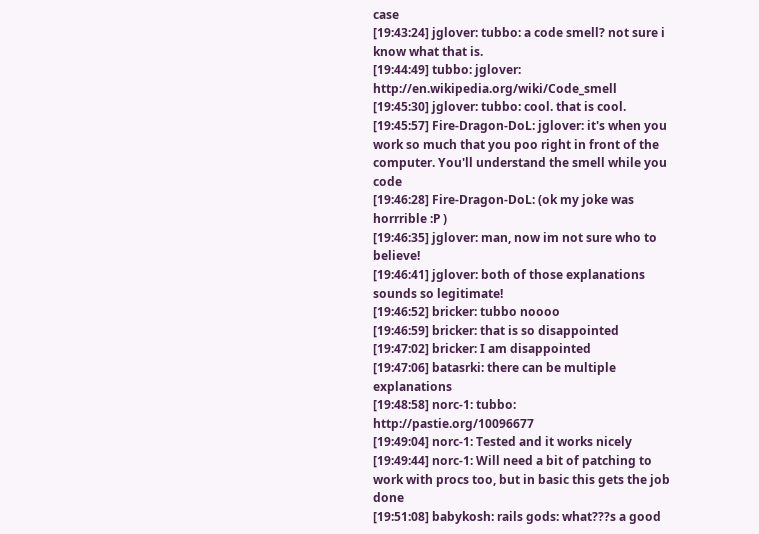case
[19:43:24] jglover: tubbo: a code smell? not sure i know what that is.
[19:44:49] tubbo: jglover: http://en.wikipedia.org/wiki/Code_smell
[19:45:30] jglover: tubbo: cool. that is cool.
[19:45:57] Fire-Dragon-DoL: jglover: it's when you work so much that you poo right in front of the computer. You'll understand the smell while you code
[19:46:28] Fire-Dragon-DoL: (ok my joke was horrrible :P )
[19:46:35] jglover: man, now im not sure who to believe!
[19:46:41] jglover: both of those explanations sounds so legitimate!
[19:46:52] bricker: tubbo noooo
[19:46:59] bricker: that is so disappointed
[19:47:02] bricker: I am disappointed
[19:47:06] batasrki: there can be multiple explanations
[19:48:58] norc-1: tubbo: http://pastie.org/10096677
[19:49:04] norc-1: Tested and it works nicely
[19:49:44] norc-1: Will need a bit of patching to work with procs too, but in basic this gets the job done
[19:51:08] babykosh: rails gods: what???s a good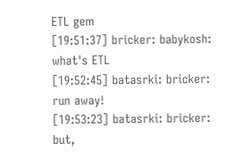ETL gem
[19:51:37] bricker: babykosh: what's ETL
[19:52:45] batasrki: bricker: run away!
[19:53:23] batasrki: bricker: but,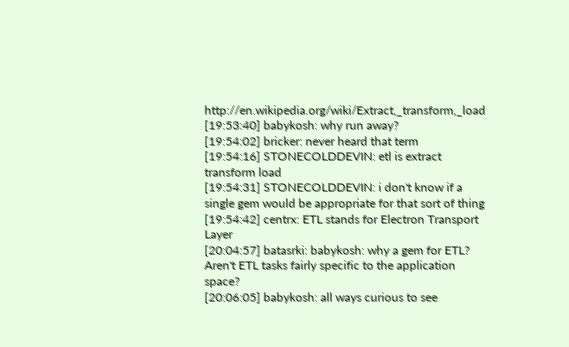http://en.wikipedia.org/wiki/Extract,_transform,_load
[19:53:40] babykosh: why run away?
[19:54:02] bricker: never heard that term
[19:54:16] STONECOLDDEVIN: etl is extract transform load
[19:54:31] STONECOLDDEVIN: i don't know if a single gem would be appropriate for that sort of thing
[19:54:42] centrx: ETL stands for Electron Transport Layer
[20:04:57] batasrki: babykosh: why a gem for ETL? Aren't ETL tasks fairly specific to the application space?
[20:06:05] babykosh: all ways curious to see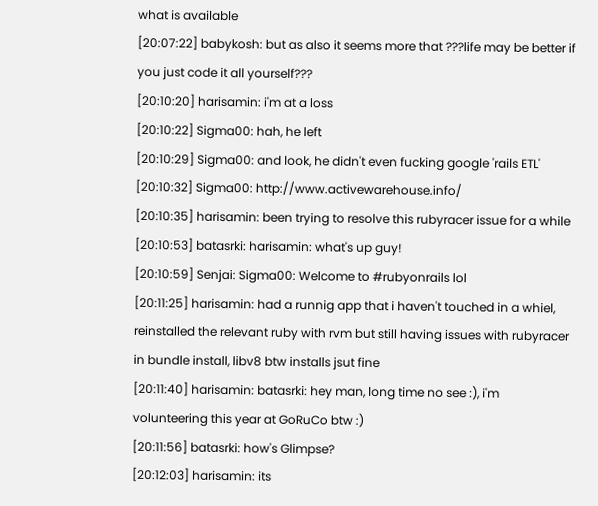what is available
[20:07:22] babykosh: but as also it seems more that ???life may be better if you just code it all yourself???
[20:10:20] harisamin: i'm at a loss
[20:10:22] Sigma00: hah, he left
[20:10:29] Sigma00: and look, he didn't even fucking google 'rails ETL'
[20:10:32] Sigma00: http://www.activewarehouse.info/
[20:10:35] harisamin: been trying to resolve this rubyracer issue for a while
[20:10:53] batasrki: harisamin: what's up guy!
[20:10:59] Senjai: Sigma00: Welcome to #rubyonrails lol
[20:11:25] harisamin: had a runnig app that i haven't touched in a whiel, reinstalled the relevant ruby with rvm but still having issues with rubyracer in bundle install, libv8 btw installs jsut fine
[20:11:40] harisamin: batasrki: hey man, long time no see :), i'm volunteering this year at GoRuCo btw :)
[20:11:56] batasrki: how's Glimpse?
[20:12:03] harisamin: its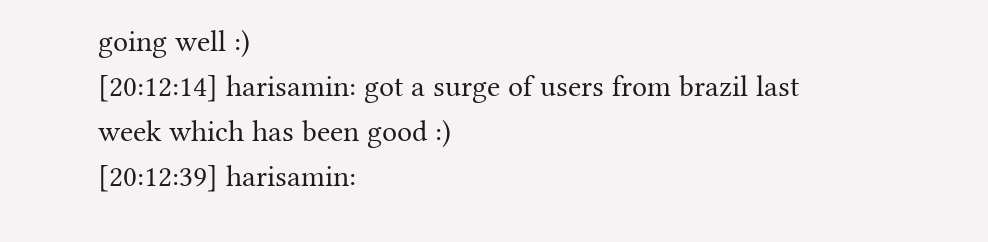going well :)
[20:12:14] harisamin: got a surge of users from brazil last week which has been good :)
[20:12:39] harisamin: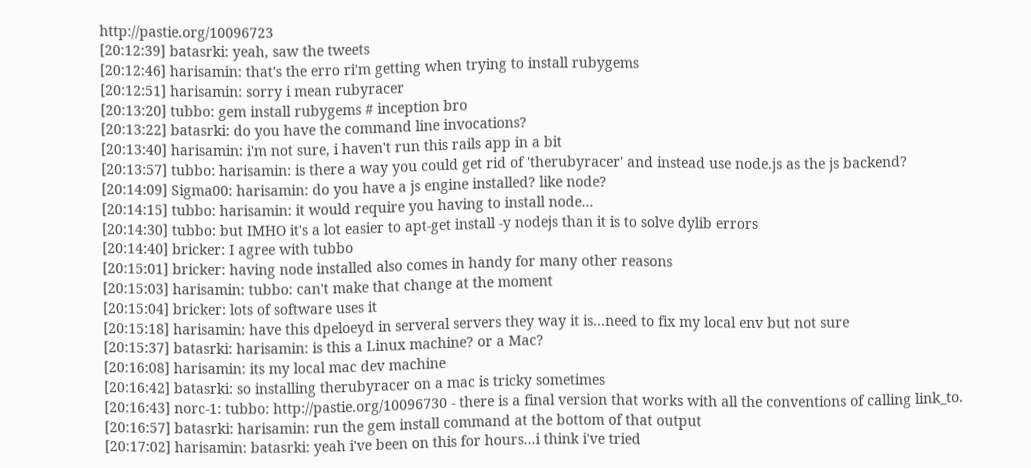http://pastie.org/10096723
[20:12:39] batasrki: yeah, saw the tweets
[20:12:46] harisamin: that's the erro ri'm getting when trying to install rubygems
[20:12:51] harisamin: sorry i mean rubyracer
[20:13:20] tubbo: gem install rubygems # inception bro
[20:13:22] batasrki: do you have the command line invocations?
[20:13:40] harisamin: i'm not sure, i haven't run this rails app in a bit
[20:13:57] tubbo: harisamin: is there a way you could get rid of 'therubyracer' and instead use node.js as the js backend?
[20:14:09] Sigma00: harisamin: do you have a js engine installed? like node?
[20:14:15] tubbo: harisamin: it would require you having to install node...
[20:14:30] tubbo: but IMHO it's a lot easier to apt-get install -y nodejs than it is to solve dylib errors
[20:14:40] bricker: I agree with tubbo
[20:15:01] bricker: having node installed also comes in handy for many other reasons
[20:15:03] harisamin: tubbo: can't make that change at the moment
[20:15:04] bricker: lots of software uses it
[20:15:18] harisamin: have this dpeloeyd in serveral servers they way it is...need to fix my local env but not sure
[20:15:37] batasrki: harisamin: is this a Linux machine? or a Mac?
[20:16:08] harisamin: its my local mac dev machine
[20:16:42] batasrki: so installing therubyracer on a mac is tricky sometimes
[20:16:43] norc-1: tubbo: http://pastie.org/10096730 - there is a final version that works with all the conventions of calling link_to.
[20:16:57] batasrki: harisamin: run the gem install command at the bottom of that output
[20:17:02] harisamin: batasrki: yeah i've been on this for hours...i think i've tried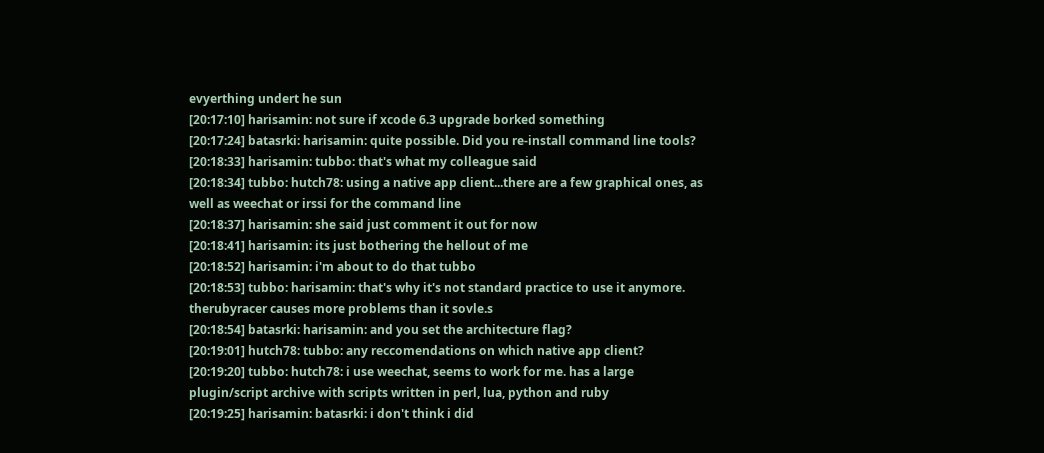evyerthing undert he sun
[20:17:10] harisamin: not sure if xcode 6.3 upgrade borked something
[20:17:24] batasrki: harisamin: quite possible. Did you re-install command line tools?
[20:18:33] harisamin: tubbo: that's what my colleague said
[20:18:34] tubbo: hutch78: using a native app client...there are a few graphical ones, as well as weechat or irssi for the command line
[20:18:37] harisamin: she said just comment it out for now
[20:18:41] harisamin: its just bothering the hellout of me
[20:18:52] harisamin: i'm about to do that tubbo
[20:18:53] tubbo: harisamin: that's why it's not standard practice to use it anymore. therubyracer causes more problems than it sovle.s
[20:18:54] batasrki: harisamin: and you set the architecture flag?
[20:19:01] hutch78: tubbo: any reccomendations on which native app client?
[20:19:20] tubbo: hutch78: i use weechat, seems to work for me. has a large plugin/script archive with scripts written in perl, lua, python and ruby
[20:19:25] harisamin: batasrki: i don't think i did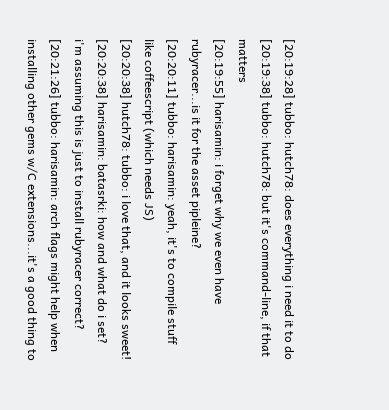[20:19:28] tubbo: hutch78: does everything i need it to do
[20:19:38] tubbo: hutch78: but it's command-line, if that matters
[20:19:55] harisamin: i forget why we even have rubyracer...is it for the asset pipleine?
[20:20:11] tubbo: harisamin: yeah, it's to compile stuff like coffeescript (which needs JS)
[20:20:38] hutch78: tubbo: i love that, and it looks sweet!
[20:20:38] harisamin: batasrki: how and what do i set? i'm assuming this is just to install rubyracer correct?
[20:21:26] tubbo: harisamin: arch flags might help when installing other gems w/C extensions...it's a good thing to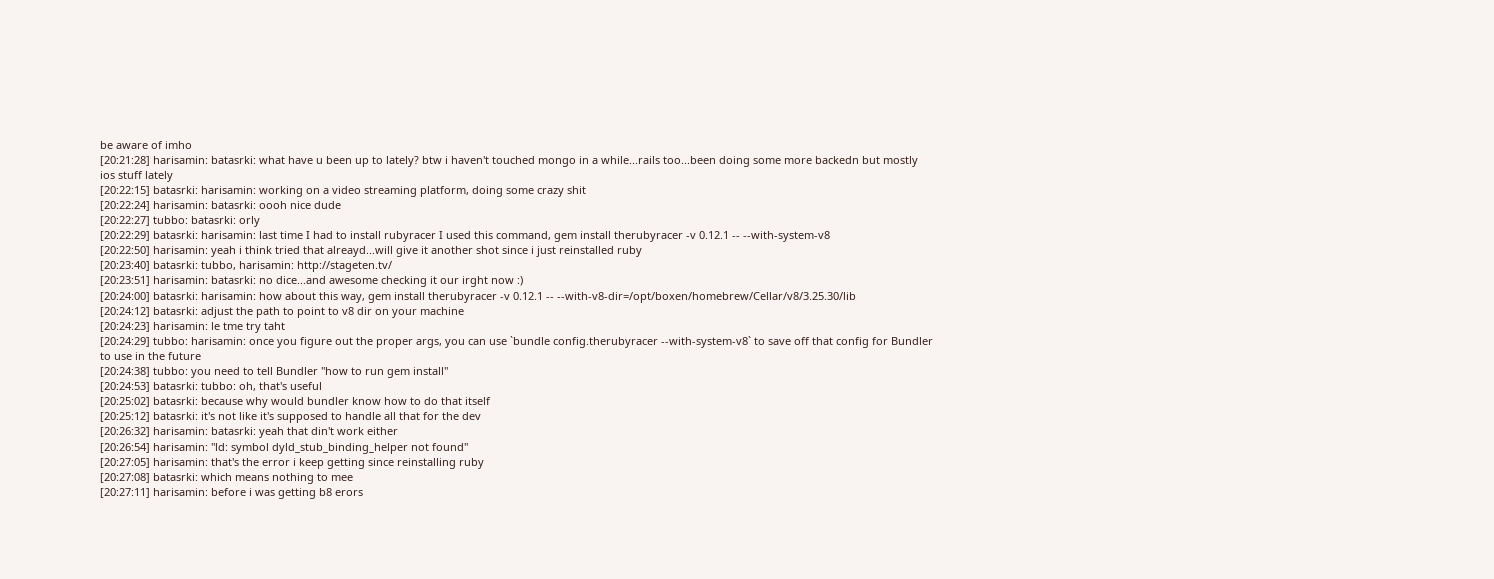be aware of imho
[20:21:28] harisamin: batasrki: what have u been up to lately? btw i haven't touched mongo in a while...rails too...been doing some more backedn but mostly ios stuff lately
[20:22:15] batasrki: harisamin: working on a video streaming platform, doing some crazy shit
[20:22:24] harisamin: batasrki: oooh nice dude
[20:22:27] tubbo: batasrki: orly
[20:22:29] batasrki: harisamin: last time I had to install rubyracer I used this command, gem install therubyracer -v 0.12.1 -- --with-system-v8
[20:22:50] harisamin: yeah i think tried that alreayd...will give it another shot since i just reinstalled ruby
[20:23:40] batasrki: tubbo, harisamin: http://stageten.tv/
[20:23:51] harisamin: batasrki: no dice...and awesome checking it our irght now :)
[20:24:00] batasrki: harisamin: how about this way, gem install therubyracer -v 0.12.1 -- --with-v8-dir=/opt/boxen/homebrew/Cellar/v8/3.25.30/lib
[20:24:12] batasrki: adjust the path to point to v8 dir on your machine
[20:24:23] harisamin: le tme try taht
[20:24:29] tubbo: harisamin: once you figure out the proper args, you can use `bundle config.therubyracer --with-system-v8` to save off that config for Bundler to use in the future
[20:24:38] tubbo: you need to tell Bundler "how to run gem install"
[20:24:53] batasrki: tubbo: oh, that's useful
[20:25:02] batasrki: because why would bundler know how to do that itself
[20:25:12] batasrki: it's not like it's supposed to handle all that for the dev
[20:26:32] harisamin: batasrki: yeah that din't work either
[20:26:54] harisamin: "ld: symbol dyld_stub_binding_helper not found"
[20:27:05] harisamin: that's the error i keep getting since reinstalling ruby
[20:27:08] batasrki: which means nothing to mee
[20:27:11] harisamin: before i was getting b8 erors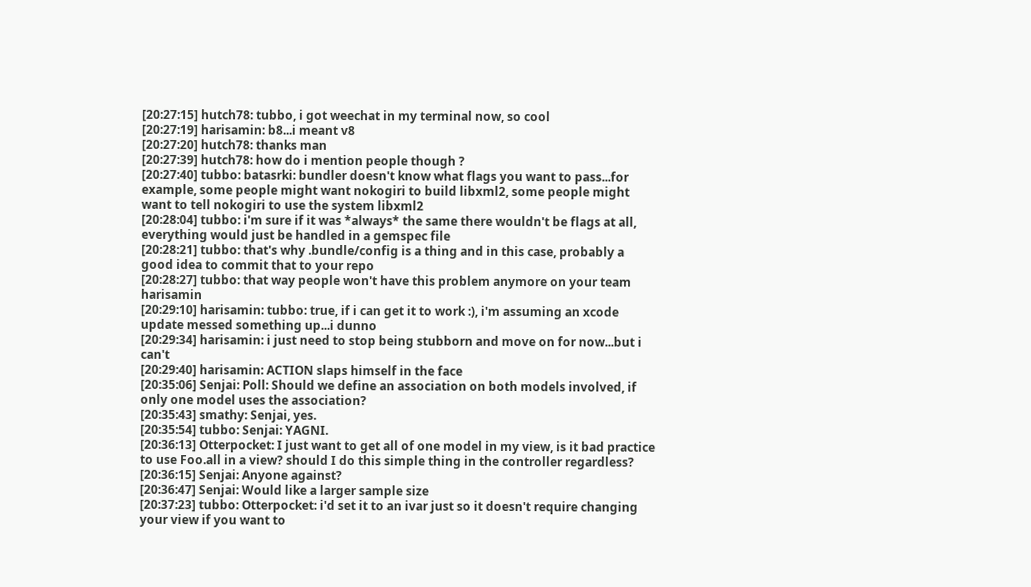[20:27:15] hutch78: tubbo, i got weechat in my terminal now, so cool
[20:27:19] harisamin: b8...i meant v8
[20:27:20] hutch78: thanks man
[20:27:39] hutch78: how do i mention people though ?
[20:27:40] tubbo: batasrki: bundler doesn't know what flags you want to pass...for example, some people might want nokogiri to build libxml2, some people might want to tell nokogiri to use the system libxml2
[20:28:04] tubbo: i'm sure if it was *always* the same there wouldn't be flags at all, everything would just be handled in a gemspec file
[20:28:21] tubbo: that's why .bundle/config is a thing and in this case, probably a good idea to commit that to your repo
[20:28:27] tubbo: that way people won't have this problem anymore on your team harisamin
[20:29:10] harisamin: tubbo: true, if i can get it to work :), i'm assuming an xcode update messed something up...i dunno
[20:29:34] harisamin: i just need to stop being stubborn and move on for now...but i can't
[20:29:40] harisamin: ACTION slaps himself in the face
[20:35:06] Senjai: Poll: Should we define an association on both models involved, if only one model uses the association?
[20:35:43] smathy: Senjai, yes.
[20:35:54] tubbo: Senjai: YAGNI.
[20:36:13] Otterpocket: I just want to get all of one model in my view, is it bad practice to use Foo.all in a view? should I do this simple thing in the controller regardless?
[20:36:15] Senjai: Anyone against?
[20:36:47] Senjai: Would like a larger sample size
[20:37:23] tubbo: Otterpocket: i'd set it to an ivar just so it doesn't require changing your view if you want to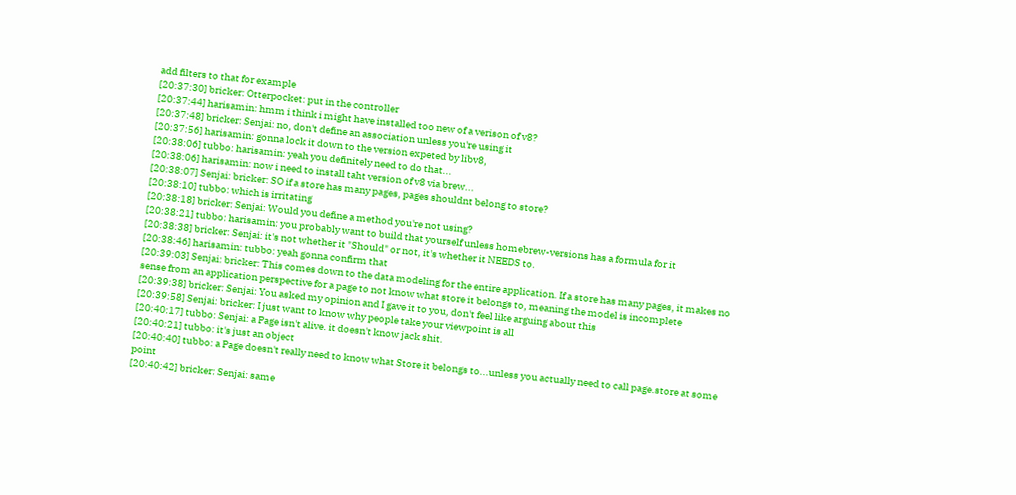add filters to that for example
[20:37:30] bricker: Otterpocket: put in the controller
[20:37:44] harisamin: hmm i think i might have installed too new of a verison of v8?
[20:37:48] bricker: Senjai: no, don't define an association unless you're using it
[20:37:56] harisamin: gonna lock it down to the version expeted by libv8,
[20:38:06] tubbo: harisamin: yeah you definitely need to do that...
[20:38:06] harisamin: now i need to install taht version of v8 via brew...
[20:38:07] Senjai: bricker: SO if a store has many pages, pages shouldnt belong to store?
[20:38:10] tubbo: which is irritating
[20:38:18] bricker: Senjai: Would you define a method you're not using?
[20:38:21] tubbo: harisamin: you probably want to build that yourself unless homebrew-versions has a formula for it
[20:38:38] bricker: Senjai: it's not whether it "Should" or not, it's whether it NEEDS to.
[20:38:46] harisamin: tubbo: yeah gonna confirm that
[20:39:03] Senjai: bricker: This comes down to the data modeling for the entire application. If a store has many pages, it makes no sense from an application perspective for a page to not know what store it belongs to, meaning the model is incomplete
[20:39:38] bricker: Senjai: You asked my opinion and I gave it to you, don't feel like arguing about this
[20:39:58] Senjai: bricker: I just want to know why people take your viewpoint is all
[20:40:17] tubbo: Senjai: a Page isn't alive. it doesn't know jack shit.
[20:40:21] tubbo: it's just an object
[20:40:40] tubbo: a Page doesn't really need to know what Store it belongs to...unless you actually need to call page.store at some point
[20:40:42] bricker: Senjai: same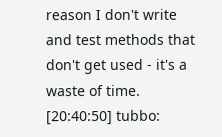reason I don't write and test methods that don't get used - it's a waste of time.
[20:40:50] tubbo: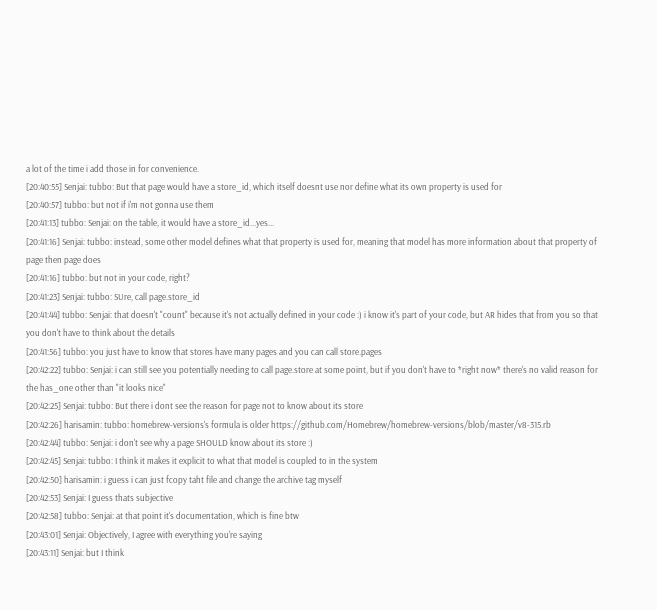a lot of the time i add those in for convenience.
[20:40:55] Senjai: tubbo: But that page would have a store_id, which itself doesnt use nor define what its own property is used for
[20:40:57] tubbo: but not if i'm not gonna use them
[20:41:13] tubbo: Senjai: on the table, it would have a store_id...yes...
[20:41:16] Senjai: tubbo: instead, some other model defines what that property is used for, meaning that model has more information about that property of page then page does
[20:41:16] tubbo: but not in your code, right?
[20:41:23] Senjai: tubbo: SUre, call page.store_id
[20:41:44] tubbo: Senjai: that doesn't "count" because it's not actually defined in your code :) i know it's part of your code, but AR hides that from you so that you don't have to think about the details
[20:41:56] tubbo: you just have to know that stores have many pages and you can call store.pages
[20:42:22] tubbo: Senjai: i can still see you potentially needing to call page.store at some point, but if you don't have to *right now* there's no valid reason for the has_one other than "it looks nice"
[20:42:25] Senjai: tubbo: But there i dont see the reason for page not to know about its store
[20:42:26] harisamin: tubbo: homebrew-versions's formula is older https://github.com/Homebrew/homebrew-versions/blob/master/v8-315.rb
[20:42:44] tubbo: Senjai: i don't see why a page SHOULD know about its store :)
[20:42:45] Senjai: tubbo: I think it makes it explicit to what that model is coupled to in the system
[20:42:50] harisamin: i guess i can just fcopy taht file and change the archive tag myself
[20:42:53] Senjai: I guess thats subjective
[20:42:58] tubbo: Senjai: at that point it's documentation, which is fine btw
[20:43:01] Senjai: Objectively, I agree with everything you're saying
[20:43:11] Senjai: but I think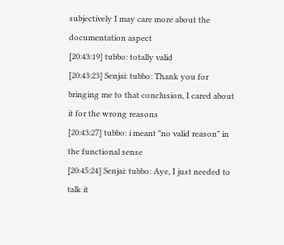subjectively I may care more about the documentation aspect
[20:43:19] tubbo: totally valid
[20:43:23] Senjai: tubbo: Thank you for bringing me to that conclusion, I cared about it for the wrong reasons
[20:43:27] tubbo: i meant "no valid reason" in the functional sense
[20:45:24] Senjai: tubbo: Aye, I just needed to talk it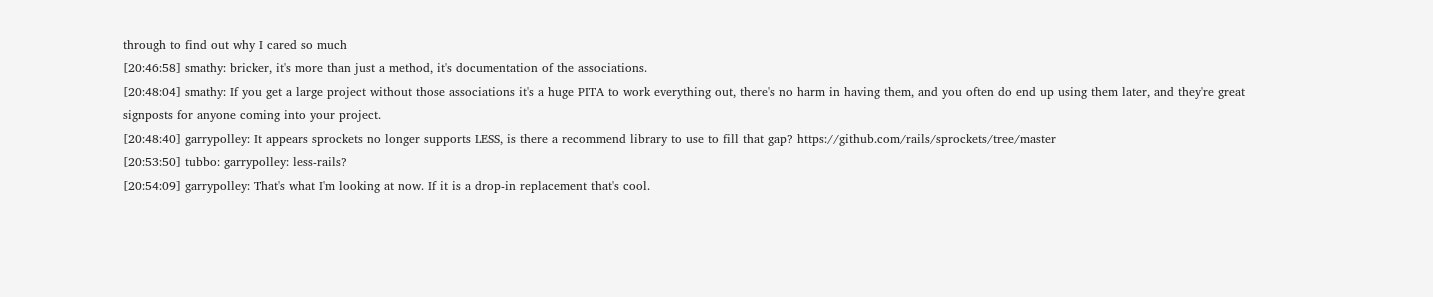through to find out why I cared so much
[20:46:58] smathy: bricker, it's more than just a method, it's documentation of the associations.
[20:48:04] smathy: If you get a large project without those associations it's a huge PITA to work everything out, there's no harm in having them, and you often do end up using them later, and they're great signposts for anyone coming into your project.
[20:48:40] garrypolley: It appears sprockets no longer supports LESS, is there a recommend library to use to fill that gap? https://github.com/rails/sprockets/tree/master
[20:53:50] tubbo: garrypolley: less-rails?
[20:54:09] garrypolley: That's what I'm looking at now. If it is a drop-in replacement that's cool.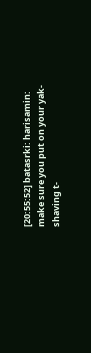[20:55:52] batasrki: harisamin: make sure you put on your yak-shaving t-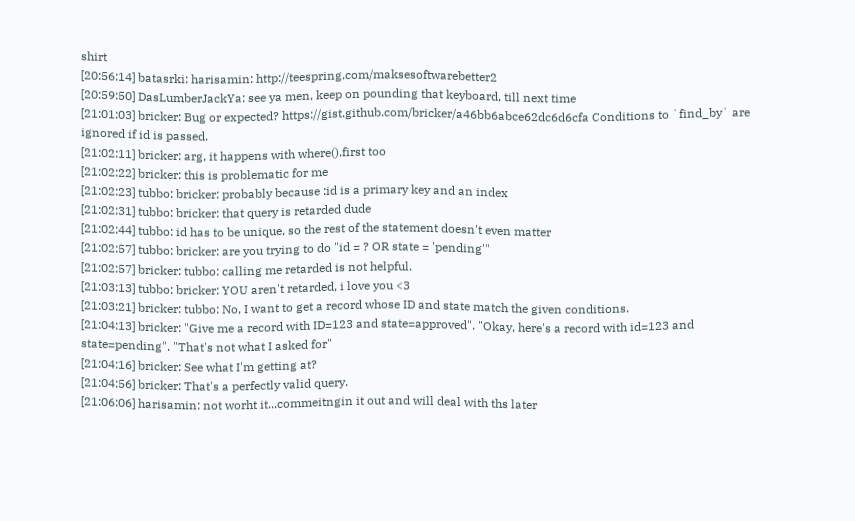shirt
[20:56:14] batasrki: harisamin: http://teespring.com/maksesoftwarebetter2
[20:59:50] DasLumberJackYa: see ya men, keep on pounding that keyboard, till next time
[21:01:03] bricker: Bug or expected? https://gist.github.com/bricker/a46bb6abce62dc6d6cfa Conditions to `find_by` are ignored if id is passed.
[21:02:11] bricker: arg, it happens with where().first too
[21:02:22] bricker: this is problematic for me
[21:02:23] tubbo: bricker: probably because :id is a primary key and an index
[21:02:31] tubbo: bricker: that query is retarded dude
[21:02:44] tubbo: id has to be unique, so the rest of the statement doesn't even matter
[21:02:57] tubbo: bricker: are you trying to do "id = ? OR state = 'pending'"
[21:02:57] bricker: tubbo: calling me retarded is not helpful.
[21:03:13] tubbo: bricker: YOU aren't retarded, i love you <3
[21:03:21] bricker: tubbo: No, I want to get a record whose ID and state match the given conditions.
[21:04:13] bricker: "Give me a record with ID=123 and state=approved". "Okay, here's a record with id=123 and state=pending". "That's not what I asked for"
[21:04:16] bricker: See what I'm getting at?
[21:04:56] bricker: That's a perfectly valid query.
[21:06:06] harisamin: not worht it...commeitngin it out and will deal with ths later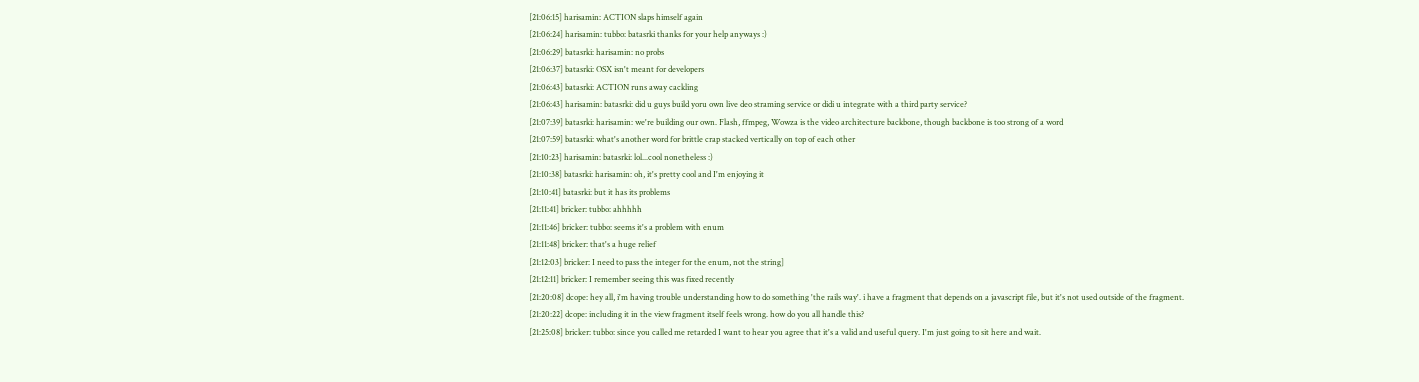[21:06:15] harisamin: ACTION slaps himself again
[21:06:24] harisamin: tubbo: batasrki thanks for your help anyways :)
[21:06:29] batasrki: harisamin: no probs
[21:06:37] batasrki: OSX isn't meant for developers
[21:06:43] batasrki: ACTION runs away cackling
[21:06:43] harisamin: batasrki: did u guys build yoru own live deo straming service or didi u integrate with a third party service?
[21:07:39] batasrki: harisamin: we're building our own. Flash, ffmpeg, Wowza is the video architecture backbone, though backbone is too strong of a word
[21:07:59] batasrki: what's another word for brittle crap stacked vertically on top of each other
[21:10:23] harisamin: batasrki: lol...cool nonetheless :)
[21:10:38] batasrki: harisamin: oh, it's pretty cool and I'm enjoying it
[21:10:41] batasrki: but it has its problems
[21:11:41] bricker: tubbo: ahhhhh
[21:11:46] bricker: tubbo: seems it's a problem with enum
[21:11:48] bricker: that's a huge relief
[21:12:03] bricker: I need to pass the integer for the enum, not the string]
[21:12:11] bricker: I remember seeing this was fixed recently
[21:20:08] dcope: hey all, i'm having trouble understanding how to do something 'the rails way'. i have a fragment that depends on a javascript file, but it's not used outside of the fragment.
[21:20:22] dcope: including it in the view fragment itself feels wrong. how do you all handle this?
[21:25:08] bricker: tubbo: since you called me retarded I want to hear you agree that it's a valid and useful query. I'm just going to sit here and wait.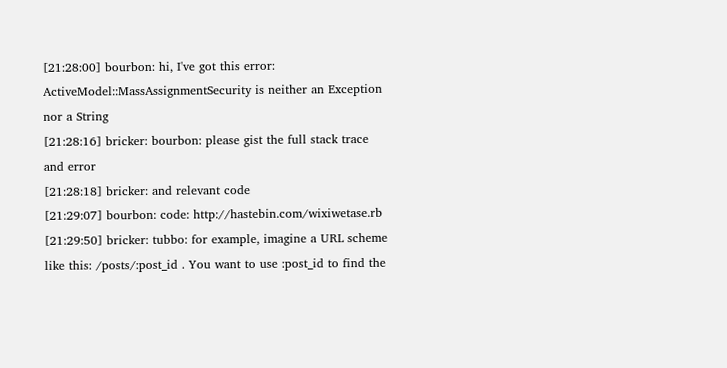[21:28:00] bourbon: hi, I've got this error: ActiveModel::MassAssignmentSecurity is neither an Exception nor a String
[21:28:16] bricker: bourbon: please gist the full stack trace and error
[21:28:18] bricker: and relevant code
[21:29:07] bourbon: code: http://hastebin.com/wixiwetase.rb
[21:29:50] bricker: tubbo: for example, imagine a URL scheme like this: /posts/:post_id . You want to use :post_id to find the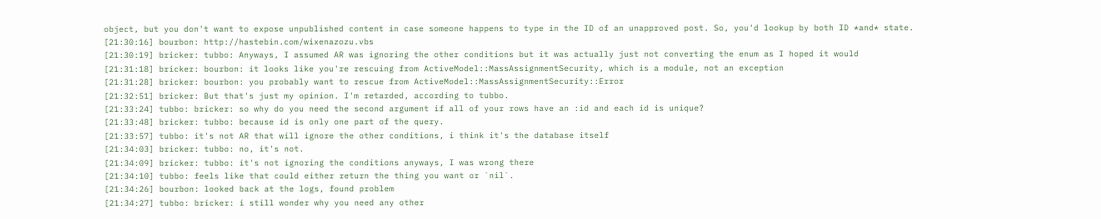object, but you don't want to expose unpublished content in case someone happens to type in the ID of an unapproved post. So, you'd lookup by both ID *and* state.
[21:30:16] bourbon: http://hastebin.com/wixenazozu.vbs
[21:30:19] bricker: tubbo: Anyways, I assumed AR was ignoring the other conditions but it was actually just not converting the enum as I hoped it would
[21:31:18] bricker: bourbon: it looks like you're rescuing from ActiveModel::MassAssignmentSecurity, which is a module, not an exception
[21:31:28] bricker: bourbon: you probably want to rescue from ActiveModel::MassAssignmentSecurity::Error
[21:32:51] bricker: But that's just my opinion. I'm retarded, according to tubbo.
[21:33:24] tubbo: bricker: so why do you need the second argument if all of your rows have an :id and each id is unique?
[21:33:48] bricker: tubbo: because id is only one part of the query.
[21:33:57] tubbo: it's not AR that will ignore the other conditions, i think it's the database itself
[21:34:03] bricker: tubbo: no, it's not.
[21:34:09] bricker: tubbo: it's not ignoring the conditions anyways, I was wrong there
[21:34:10] tubbo: feels like that could either return the thing you want or `nil`.
[21:34:26] bourbon: looked back at the logs, found problem
[21:34:27] tubbo: bricker: i still wonder why you need any other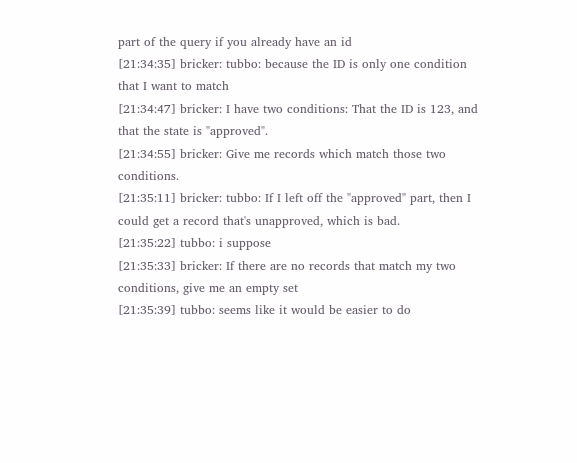part of the query if you already have an id
[21:34:35] bricker: tubbo: because the ID is only one condition that I want to match
[21:34:47] bricker: I have two conditions: That the ID is 123, and that the state is "approved".
[21:34:55] bricker: Give me records which match those two conditions.
[21:35:11] bricker: tubbo: If I left off the "approved" part, then I could get a record that's unapproved, which is bad.
[21:35:22] tubbo: i suppose
[21:35:33] bricker: If there are no records that match my two conditions, give me an empty set
[21:35:39] tubbo: seems like it would be easier to do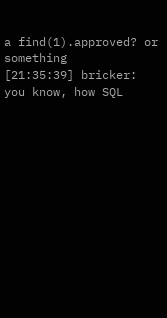a find(1).approved? or something
[21:35:39] bricker: you know, how SQL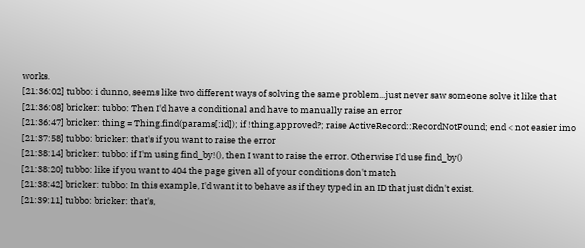works.
[21:36:02] tubbo: i dunno, seems like two different ways of solving the same problem...just never saw someone solve it like that
[21:36:08] bricker: tubbo: Then I'd have a conditional and have to manually raise an error
[21:36:47] bricker: thing = Thing.find(params[:id]); if !thing.approved?; raise ActiveRecord::RecordNotFound; end < not easier imo
[21:37:58] tubbo: bricker: that's if you want to raise the error
[21:38:14] bricker: tubbo: if I'm using find_by!(), then I want to raise the error. Otherwise I'd use find_by()
[21:38:20] tubbo: like if you want to 404 the page given all of your conditions don't match
[21:38:42] bricker: tubbo: In this example, I'd want it to behave as if they typed in an ID that just didn't exist.
[21:39:11] tubbo: bricker: that's,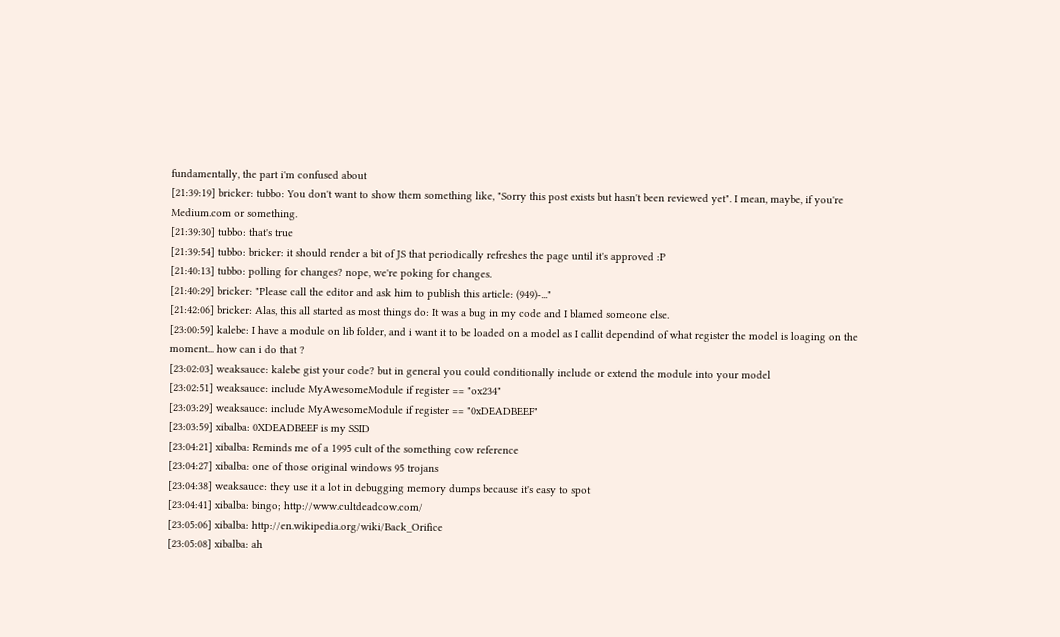fundamentally, the part i'm confused about
[21:39:19] bricker: tubbo: You don't want to show them something like, "Sorry this post exists but hasn't been reviewed yet". I mean, maybe, if you're Medium.com or something.
[21:39:30] tubbo: that's true
[21:39:54] tubbo: bricker: it should render a bit of JS that periodically refreshes the page until it's approved :P
[21:40:13] tubbo: polling for changes? nope, we're poking for changes.
[21:40:29] bricker: "Please call the editor and ask him to publish this article: (949)-..."
[21:42:06] bricker: Alas, this all started as most things do: It was a bug in my code and I blamed someone else.
[23:00:59] kalebe: I have a module on lib folder, and i want it to be loaded on a model as I callit dependind of what register the model is loaging on the moment... how can i do that ?
[23:02:03] weaksauce: kalebe gist your code? but in general you could conditionally include or extend the module into your model
[23:02:51] weaksauce: include MyAwesomeModule if register == "ox234"
[23:03:29] weaksauce: include MyAwesomeModule if register == "0xDEADBEEF"
[23:03:59] xibalba: 0XDEADBEEF is my SSID
[23:04:21] xibalba: Reminds me of a 1995 cult of the something cow reference
[23:04:27] xibalba: one of those original windows 95 trojans
[23:04:38] weaksauce: they use it a lot in debugging memory dumps because it's easy to spot
[23:04:41] xibalba: bingo; http://www.cultdeadcow.com/
[23:05:06] xibalba: http://en.wikipedia.org/wiki/Back_Orifice
[23:05:08] xibalba: ah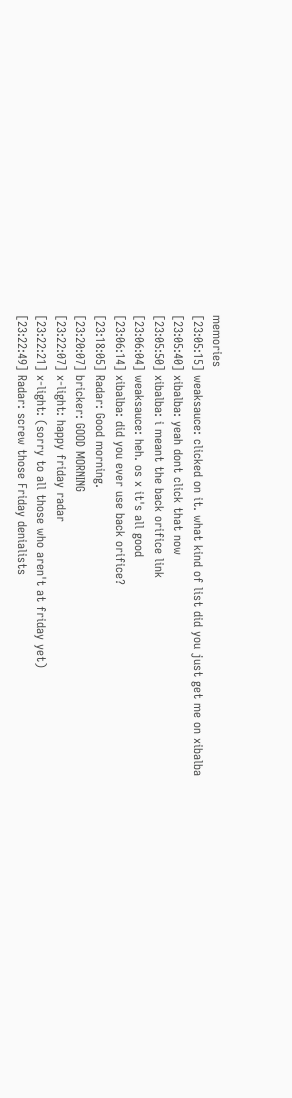memories
[23:05:15] weaksauce: clicked on it. what kind of list did you just get me on xibalba
[23:05:40] xibalba: yeah dont click that now
[23:05:50] xibalba: i meant the back orifice link
[23:06:04] weaksauce: heh. os x it's all good
[23:06:14] xibalba: did you ever use back orifice?
[23:18:05] Radar: Good morning.
[23:20:07] bricker: GOOD MORNING
[23:22:07] x-light: happy friday radar
[23:22:21] x-light: (sorry to all those who aren't at friday yet)
[23:22:49] Radar: screw those Friday denialists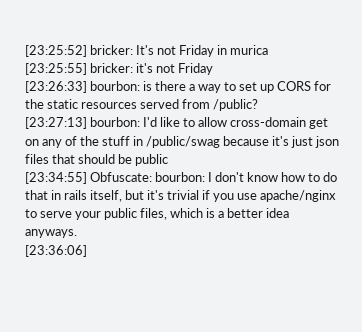[23:25:52] bricker: It's not Friday in murica
[23:25:55] bricker: it's not Friday
[23:26:33] bourbon: is there a way to set up CORS for the static resources served from /public?
[23:27:13] bourbon: I'd like to allow cross-domain get on any of the stuff in /public/swag because it's just json files that should be public
[23:34:55] Obfuscate: bourbon: I don't know how to do that in rails itself, but it's trivial if you use apache/nginx to serve your public files, which is a better idea anyways.
[23:36:06]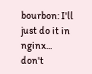bourbon: I'll just do it in nginx... don't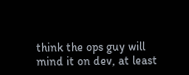think the ops guy will mind it on dev, at least